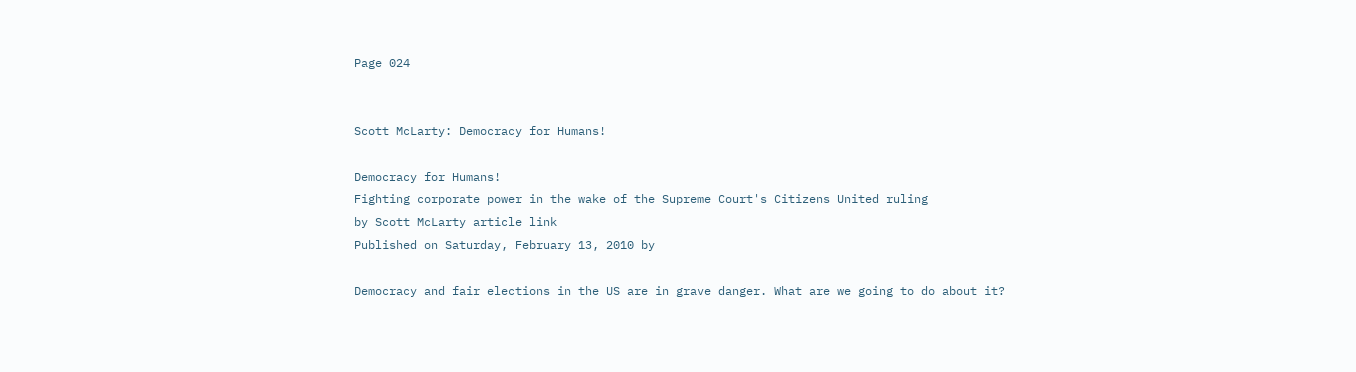Page 024


Scott McLarty: Democracy for Humans!

Democracy for Humans!
Fighting corporate power in the wake of the Supreme Court's Citizens United ruling
by Scott McLarty article link
Published on Saturday, February 13, 2010 by

Democracy and fair elections in the US are in grave danger. What are we going to do about it?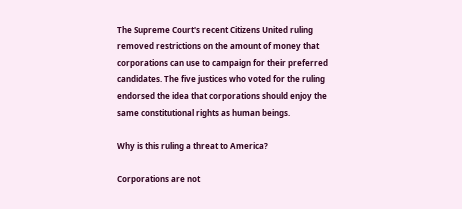The Supreme Court's recent Citizens United ruling removed restrictions on the amount of money that corporations can use to campaign for their preferred candidates. The five justices who voted for the ruling endorsed the idea that corporations should enjoy the same constitutional rights as human beings.

Why is this ruling a threat to America?

Corporations are not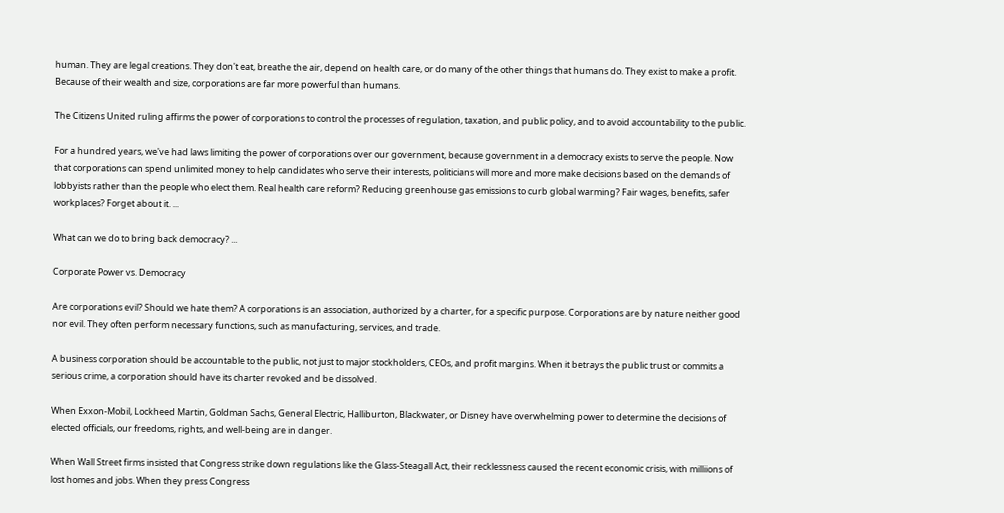human. They are legal creations. They don't eat, breathe the air, depend on health care, or do many of the other things that humans do. They exist to make a profit. Because of their wealth and size, corporations are far more powerful than humans.

The Citizens United ruling affirms the power of corporations to control the processes of regulation, taxation, and public policy, and to avoid accountability to the public.

For a hundred years, we've had laws limiting the power of corporations over our government, because government in a democracy exists to serve the people. Now that corporations can spend unlimited money to help candidates who serve their interests, politicians will more and more make decisions based on the demands of lobbyists rather than the people who elect them. Real health care reform? Reducing greenhouse gas emissions to curb global warming? Fair wages, benefits, safer workplaces? Forget about it. ...

What can we do to bring back democracy? ...

Corporate Power vs. Democracy

Are corporations evil? Should we hate them? A corporations is an association, authorized by a charter, for a specific purpose. Corporations are by nature neither good nor evil. They often perform necessary functions, such as manufacturing, services, and trade.

A business corporation should be accountable to the public, not just to major stockholders, CEOs, and profit margins. When it betrays the public trust or commits a serious crime, a corporation should have its charter revoked and be dissolved.

When Exxon-Mobil, Lockheed Martin, Goldman Sachs, General Electric, Halliburton, Blackwater, or Disney have overwhelming power to determine the decisions of elected officials, our freedoms, rights, and well-being are in danger.

When Wall Street firms insisted that Congress strike down regulations like the Glass-Steagall Act, their recklessness caused the recent economic crisis, with milliions of lost homes and jobs. When they press Congress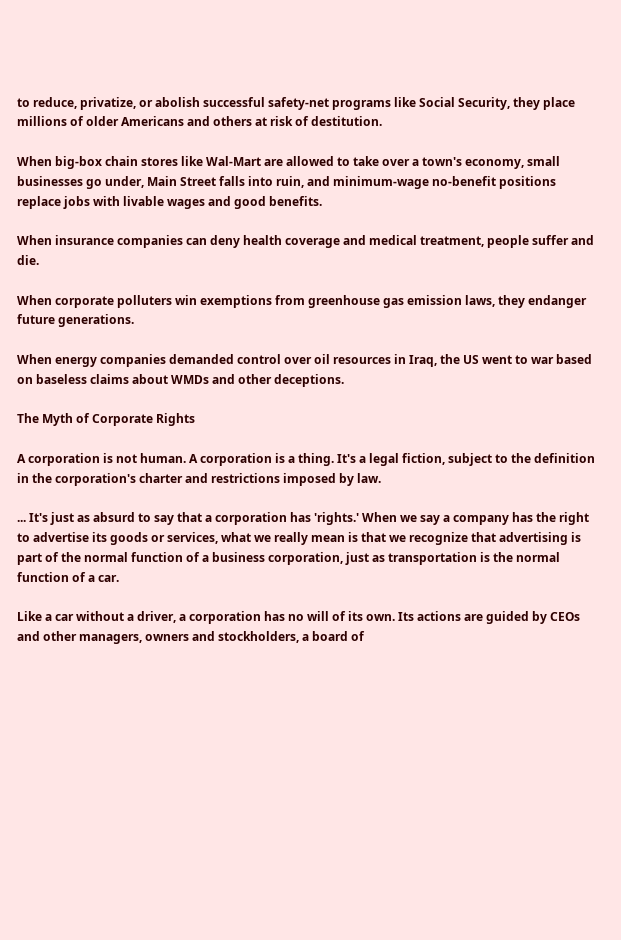to reduce, privatize, or abolish successful safety-net programs like Social Security, they place millions of older Americans and others at risk of destitution.

When big-box chain stores like Wal-Mart are allowed to take over a town's economy, small businesses go under, Main Street falls into ruin, and minimum-wage no-benefit positions replace jobs with livable wages and good benefits.

When insurance companies can deny health coverage and medical treatment, people suffer and die.

When corporate polluters win exemptions from greenhouse gas emission laws, they endanger future generations.

When energy companies demanded control over oil resources in Iraq, the US went to war based on baseless claims about WMDs and other deceptions.

The Myth of Corporate Rights

A corporation is not human. A corporation is a thing. It's a legal fiction, subject to the definition in the corporation's charter and restrictions imposed by law.

... It's just as absurd to say that a corporation has 'rights.' When we say a company has the right to advertise its goods or services, what we really mean is that we recognize that advertising is part of the normal function of a business corporation, just as transportation is the normal function of a car.

Like a car without a driver, a corporation has no will of its own. Its actions are guided by CEOs and other managers, owners and stockholders, a board of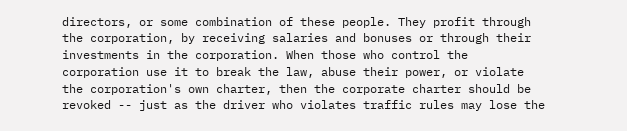directors, or some combination of these people. They profit through the corporation, by receiving salaries and bonuses or through their investments in the corporation. When those who control the corporation use it to break the law, abuse their power, or violate the corporation's own charter, then the corporate charter should be revoked -- just as the driver who violates traffic rules may lose the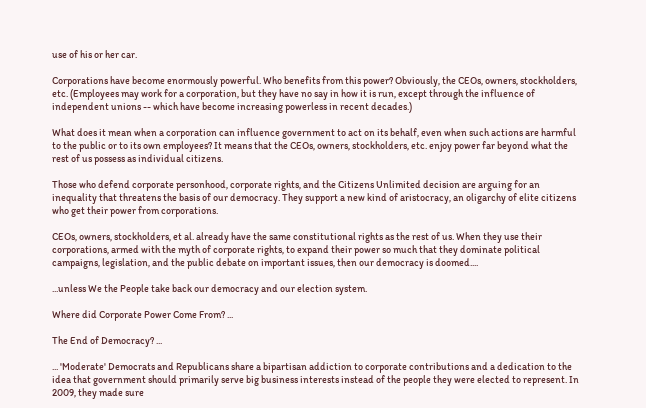use of his or her car.

Corporations have become enormously powerful. Who benefits from this power? Obviously, the CEOs, owners, stockholders, etc. (Employees may work for a corporation, but they have no say in how it is run, except through the influence of independent unions -- which have become increasing powerless in recent decades.)

What does it mean when a corporation can influence government to act on its behalf, even when such actions are harmful to the public or to its own employees? It means that the CEOs, owners, stockholders, etc. enjoy power far beyond what the rest of us possess as individual citizens.

Those who defend corporate personhood, corporate rights, and the Citizens Unlimited decision are arguing for an inequality that threatens the basis of our democracy. They support a new kind of aristocracy, an oligarchy of elite citizens who get their power from corporations.

CEOs, owners, stockholders, et al. already have the same constitutional rights as the rest of us. When they use their corporations, armed with the myth of corporate rights, to expand their power so much that they dominate political campaigns, legislation, and the public debate on important issues, then our democracy is doomed....

...unless We the People take back our democracy and our election system.

Where did Corporate Power Come From? ...

The End of Democracy? ...

... 'Moderate' Democrats and Republicans share a bipartisan addiction to corporate contributions and a dedication to the idea that government should primarily serve big business interests instead of the people they were elected to represent. In 2009, they made sure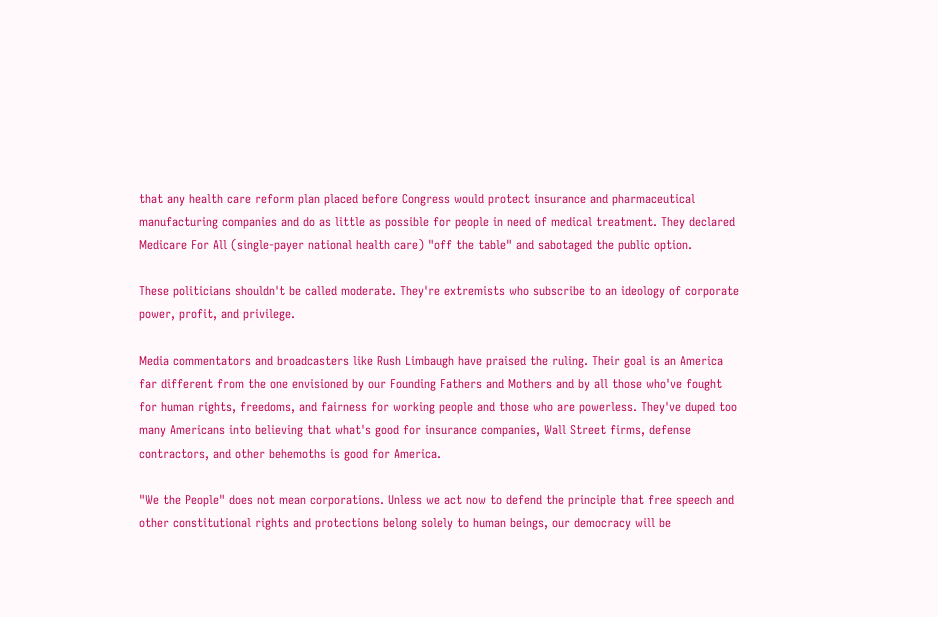that any health care reform plan placed before Congress would protect insurance and pharmaceutical manufacturing companies and do as little as possible for people in need of medical treatment. They declared Medicare For All (single-payer national health care) "off the table" and sabotaged the public option.

These politicians shouldn't be called moderate. They're extremists who subscribe to an ideology of corporate power, profit, and privilege.

Media commentators and broadcasters like Rush Limbaugh have praised the ruling. Their goal is an America far different from the one envisioned by our Founding Fathers and Mothers and by all those who've fought for human rights, freedoms, and fairness for working people and those who are powerless. They've duped too many Americans into believing that what's good for insurance companies, Wall Street firms, defense contractors, and other behemoths is good for America.

"We the People" does not mean corporations. Unless we act now to defend the principle that free speech and other constitutional rights and protections belong solely to human beings, our democracy will be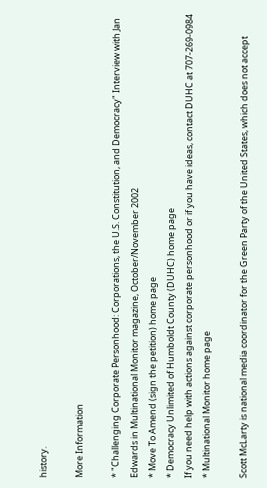history.

More Information

* "Challenging Corporate Personhood: Corporations, the U.S. Constitution, and Democracy" Interview with Jan Edwards in Multinational Monitor magazine, October/November 2002
* Move To Amend (sign the petition) home page
* Democracy Unlimited of Humboldt County (DUHC) home page
If you need help with actions against corporate personhood or if you have ideas, contact DUHC at 707-269-0984
* Multinational Monitor home page

Scott McLarty is national media coordinator for the Green Party of the United States, which does not accept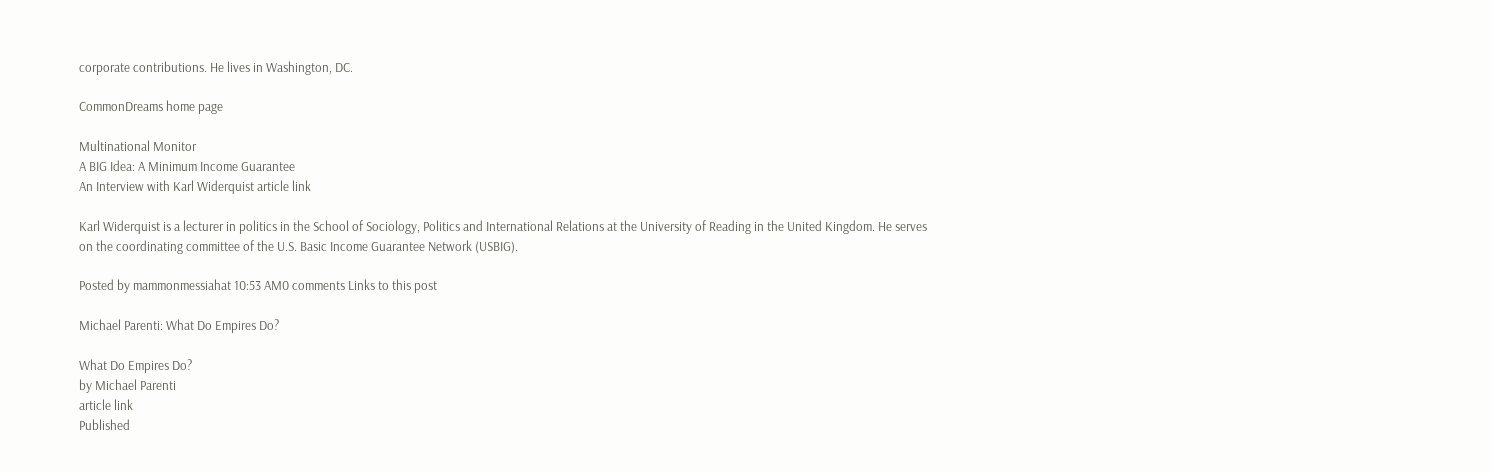corporate contributions. He lives in Washington, DC.

CommonDreams home page

Multinational Monitor
A BIG Idea: A Minimum Income Guarantee
An Interview with Karl Widerquist article link

Karl Widerquist is a lecturer in politics in the School of Sociology, Politics and International Relations at the University of Reading in the United Kingdom. He serves on the coordinating committee of the U.S. Basic Income Guarantee Network (USBIG).

Posted by mammonmessiahat 10:53 AM0 comments Links to this post

Michael Parenti: What Do Empires Do?

What Do Empires Do?
by Michael Parenti
article link
Published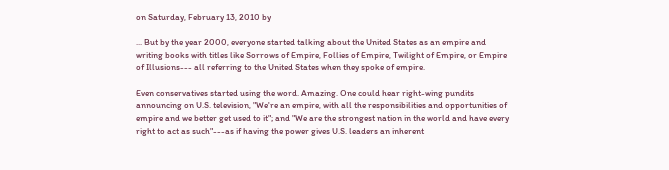on Saturday, February 13, 2010 by

... But by the year 2000, everyone started talking about the United States as an empire and writing books with titles like Sorrows of Empire, Follies of Empire, Twilight of Empire, or Empire of Illusions--- all referring to the United States when they spoke of empire.

Even conservatives started using the word. Amazing. One could hear right-wing pundits announcing on U.S. television, "We're an empire, with all the responsibilities and opportunities of empire and we better get used to it"; and "We are the strongest nation in the world and have every right to act as such"---as if having the power gives U.S. leaders an inherent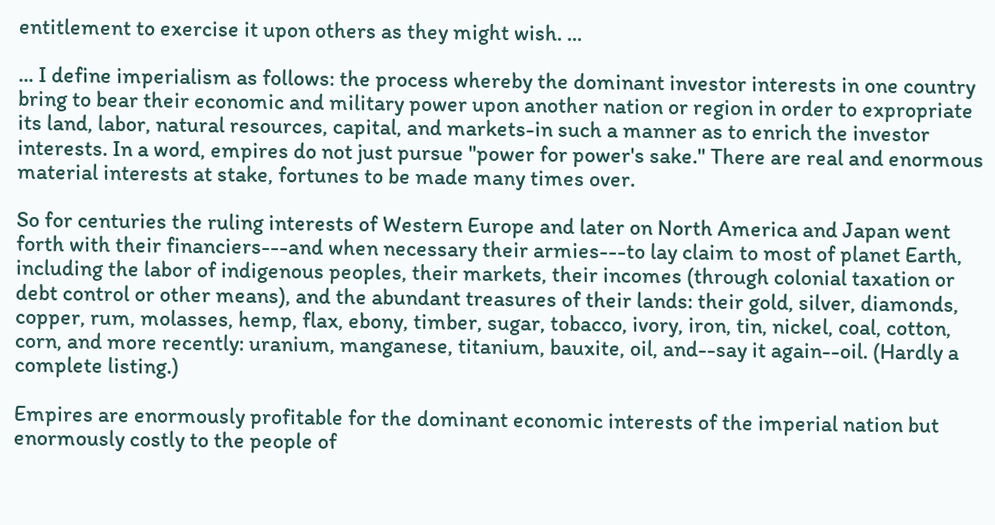entitlement to exercise it upon others as they might wish. ...

... I define imperialism as follows: the process whereby the dominant investor interests in one country bring to bear their economic and military power upon another nation or region in order to expropriate its land, labor, natural resources, capital, and markets-in such a manner as to enrich the investor interests. In a word, empires do not just pursue "power for power's sake." There are real and enormous material interests at stake, fortunes to be made many times over.

So for centuries the ruling interests of Western Europe and later on North America and Japan went forth with their financiers---and when necessary their armies---to lay claim to most of planet Earth, including the labor of indigenous peoples, their markets, their incomes (through colonial taxation or debt control or other means), and the abundant treasures of their lands: their gold, silver, diamonds, copper, rum, molasses, hemp, flax, ebony, timber, sugar, tobacco, ivory, iron, tin, nickel, coal, cotton, corn, and more recently: uranium, manganese, titanium, bauxite, oil, and--say it again--oil. (Hardly a complete listing.)

Empires are enormously profitable for the dominant economic interests of the imperial nation but enormously costly to the people of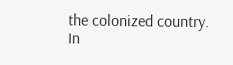the colonized country. In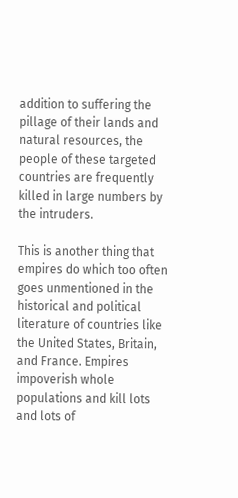addition to suffering the pillage of their lands and natural resources, the people of these targeted countries are frequently killed in large numbers by the intruders.

This is another thing that empires do which too often goes unmentioned in the historical and political literature of countries like the United States, Britain, and France. Empires impoverish whole populations and kill lots and lots of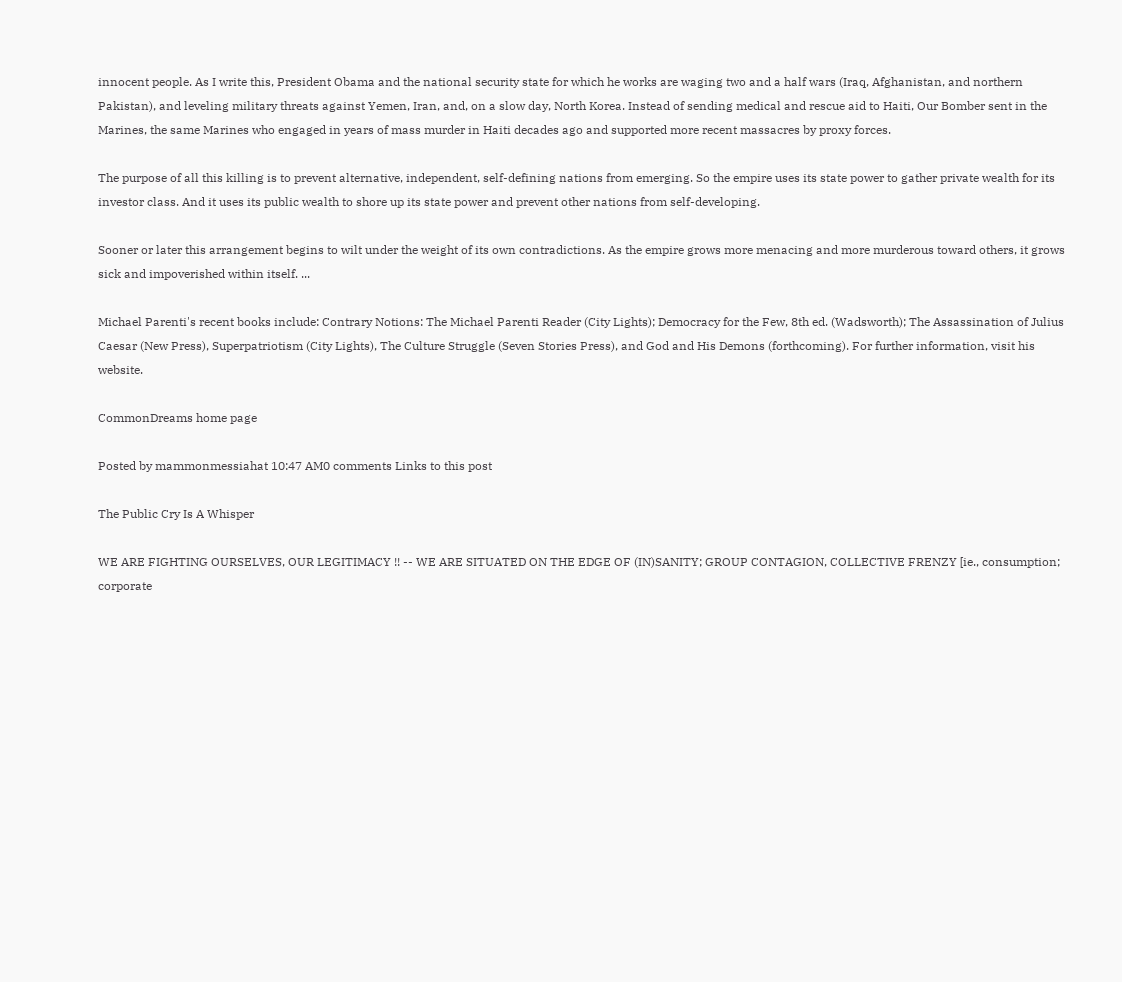innocent people. As I write this, President Obama and the national security state for which he works are waging two and a half wars (Iraq, Afghanistan, and northern Pakistan), and leveling military threats against Yemen, Iran, and, on a slow day, North Korea. Instead of sending medical and rescue aid to Haiti, Our Bomber sent in the Marines, the same Marines who engaged in years of mass murder in Haiti decades ago and supported more recent massacres by proxy forces.

The purpose of all this killing is to prevent alternative, independent, self-defining nations from emerging. So the empire uses its state power to gather private wealth for its investor class. And it uses its public wealth to shore up its state power and prevent other nations from self-developing.

Sooner or later this arrangement begins to wilt under the weight of its own contradictions. As the empire grows more menacing and more murderous toward others, it grows sick and impoverished within itself. ...

Michael Parenti's recent books include: Contrary Notions: The Michael Parenti Reader (City Lights); Democracy for the Few, 8th ed. (Wadsworth); The Assassination of Julius Caesar (New Press), Superpatriotism (City Lights), The Culture Struggle (Seven Stories Press), and God and His Demons (forthcoming). For further information, visit his website.

CommonDreams home page

Posted by mammonmessiahat 10:47 AM0 comments Links to this post

The Public Cry Is A Whisper

WE ARE FIGHTING OURSELVES, OUR LEGITIMACY !! -- WE ARE SITUATED ON THE EDGE OF (IN)SANITY; GROUP CONTAGION, COLLECTIVE FRENZY [ie., consumption; corporate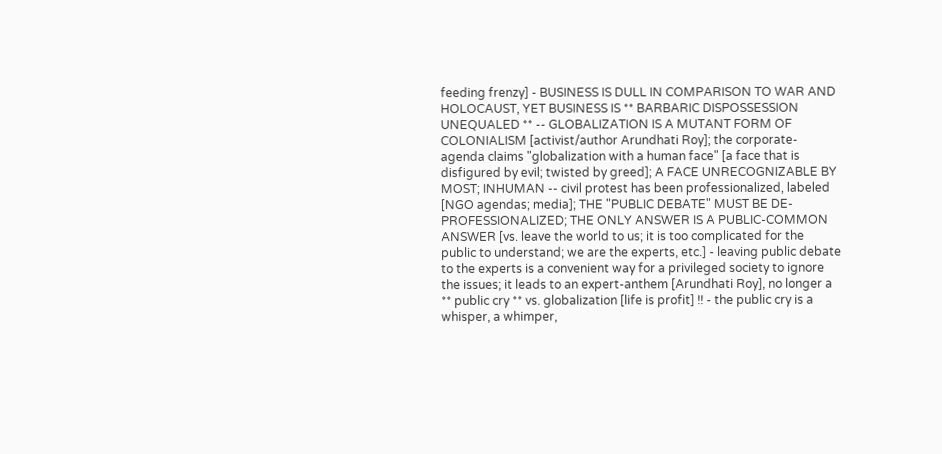feeding frenzy] - BUSINESS IS DULL IN COMPARISON TO WAR AND HOLOCAUST, YET BUSINESS IS ** BARBARIC DISPOSSESSION UNEQUALED ** -- GLOBALIZATION IS A MUTANT FORM OF COLONIALISM [activist/author Arundhati Roy]; the corporate-agenda claims "globalization with a human face" [a face that is disfigured by evil; twisted by greed]; A FACE UNRECOGNIZABLE BY MOST; INHUMAN -- civil protest has been professionalized, labeled [NGO agendas; media]; THE "PUBLIC DEBATE" MUST BE DE-PROFESSIONALIZED; THE ONLY ANSWER IS A PUBLIC-COMMON ANSWER [vs. leave the world to us; it is too complicated for the public to understand; we are the experts, etc.] - leaving public debate to the experts is a convenient way for a privileged society to ignore the issues; it leads to an expert-anthem [Arundhati Roy], no longer a ** public cry ** vs. globalization [life is profit] !! - the public cry is a whisper, a whimper,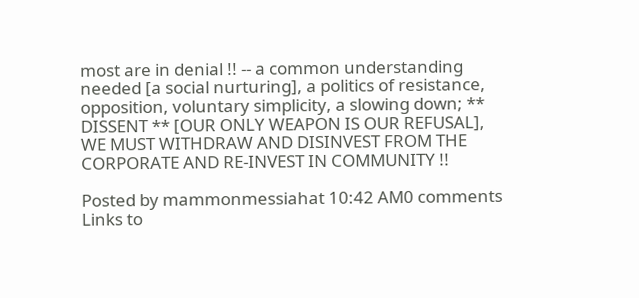most are in denial !! -- a common understanding needed [a social nurturing], a politics of resistance, opposition, voluntary simplicity, a slowing down; ** DISSENT ** [OUR ONLY WEAPON IS OUR REFUSAL], WE MUST WITHDRAW AND DISINVEST FROM THE CORPORATE AND RE-INVEST IN COMMUNITY !!

Posted by mammonmessiahat 10:42 AM0 comments Links to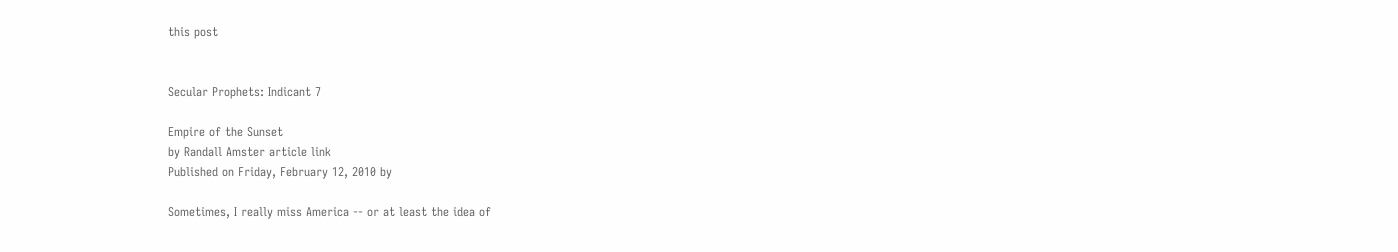this post


Secular Prophets: Indicant 7

Empire of the Sunset
by Randall Amster article link
Published on Friday, February 12, 2010 by

Sometimes, I really miss America -- or at least the idea of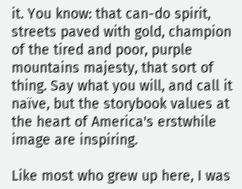it. You know: that can-do spirit, streets paved with gold, champion of the tired and poor, purple mountains majesty, that sort of thing. Say what you will, and call it naïve, but the storybook values at the heart of America's erstwhile image are inspiring.

Like most who grew up here, I was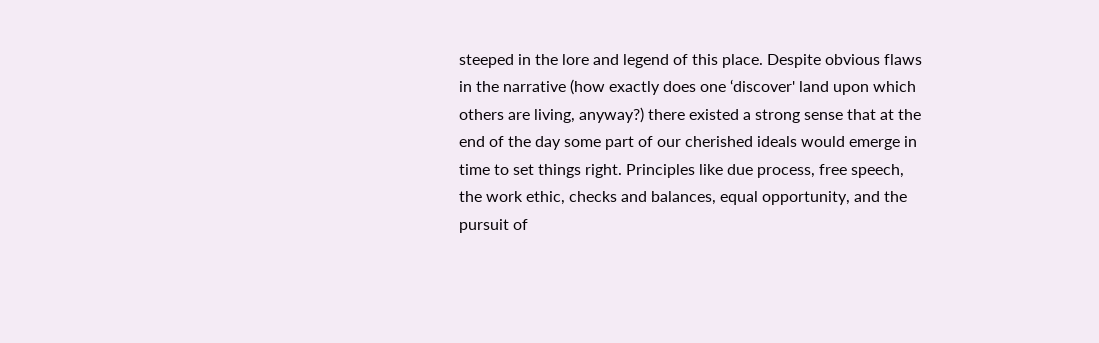steeped in the lore and legend of this place. Despite obvious flaws in the narrative (how exactly does one ‘discover' land upon which others are living, anyway?) there existed a strong sense that at the end of the day some part of our cherished ideals would emerge in time to set things right. Principles like due process, free speech, the work ethic, checks and balances, equal opportunity, and the pursuit of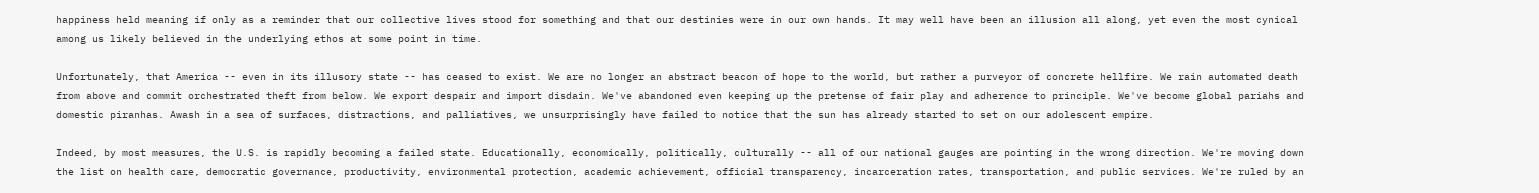happiness held meaning if only as a reminder that our collective lives stood for something and that our destinies were in our own hands. It may well have been an illusion all along, yet even the most cynical among us likely believed in the underlying ethos at some point in time.

Unfortunately, that America -- even in its illusory state -- has ceased to exist. We are no longer an abstract beacon of hope to the world, but rather a purveyor of concrete hellfire. We rain automated death from above and commit orchestrated theft from below. We export despair and import disdain. We've abandoned even keeping up the pretense of fair play and adherence to principle. We've become global pariahs and domestic piranhas. Awash in a sea of surfaces, distractions, and palliatives, we unsurprisingly have failed to notice that the sun has already started to set on our adolescent empire.

Indeed, by most measures, the U.S. is rapidly becoming a failed state. Educationally, economically, politically, culturally -- all of our national gauges are pointing in the wrong direction. We're moving down the list on health care, democratic governance, productivity, environmental protection, academic achievement, official transparency, incarceration rates, transportation, and public services. We're ruled by an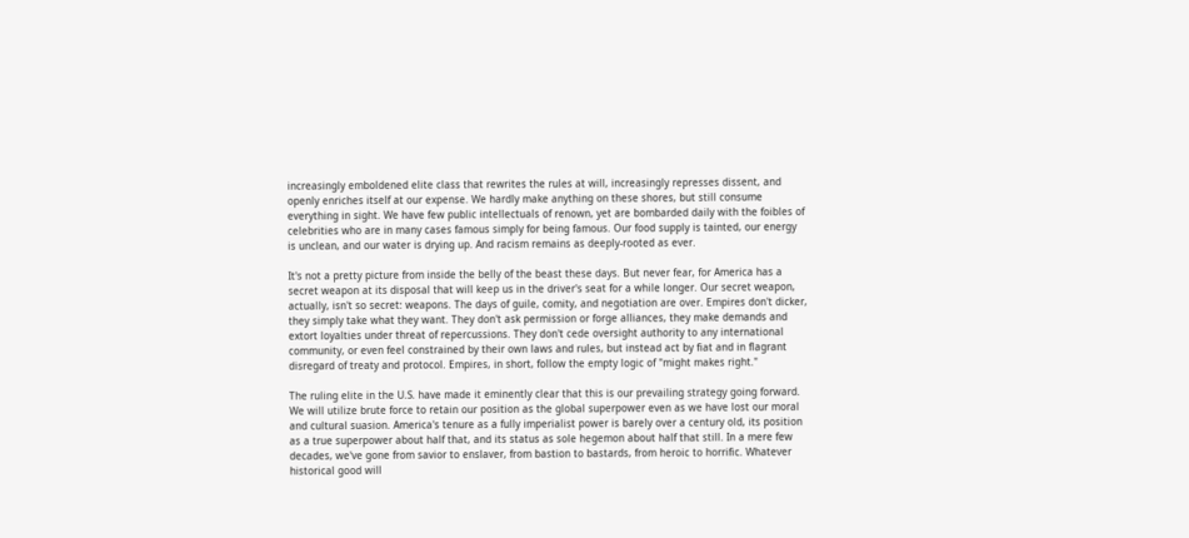increasingly emboldened elite class that rewrites the rules at will, increasingly represses dissent, and openly enriches itself at our expense. We hardly make anything on these shores, but still consume everything in sight. We have few public intellectuals of renown, yet are bombarded daily with the foibles of celebrities who are in many cases famous simply for being famous. Our food supply is tainted, our energy is unclean, and our water is drying up. And racism remains as deeply-rooted as ever.

It's not a pretty picture from inside the belly of the beast these days. But never fear, for America has a secret weapon at its disposal that will keep us in the driver's seat for a while longer. Our secret weapon, actually, isn't so secret: weapons. The days of guile, comity, and negotiation are over. Empires don't dicker, they simply take what they want. They don't ask permission or forge alliances, they make demands and extort loyalties under threat of repercussions. They don't cede oversight authority to any international community, or even feel constrained by their own laws and rules, but instead act by fiat and in flagrant disregard of treaty and protocol. Empires, in short, follow the empty logic of "might makes right."

The ruling elite in the U.S. have made it eminently clear that this is our prevailing strategy going forward. We will utilize brute force to retain our position as the global superpower even as we have lost our moral and cultural suasion. America's tenure as a fully imperialist power is barely over a century old, its position as a true superpower about half that, and its status as sole hegemon about half that still. In a mere few decades, we've gone from savior to enslaver, from bastion to bastards, from heroic to horrific. Whatever historical good will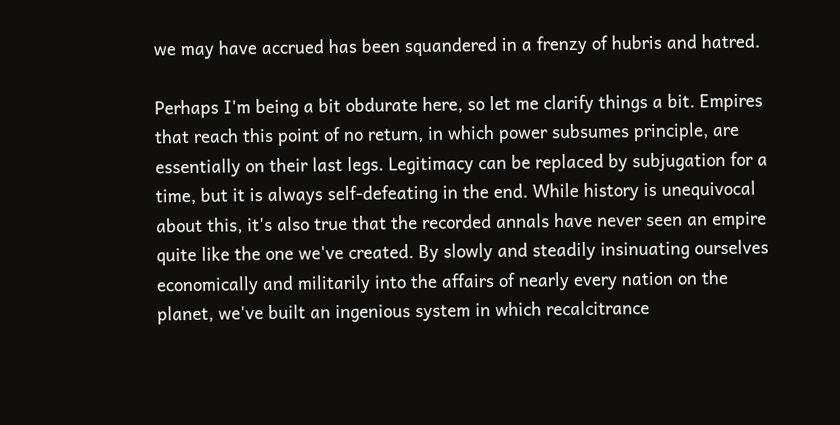we may have accrued has been squandered in a frenzy of hubris and hatred.

Perhaps I'm being a bit obdurate here, so let me clarify things a bit. Empires that reach this point of no return, in which power subsumes principle, are essentially on their last legs. Legitimacy can be replaced by subjugation for a time, but it is always self-defeating in the end. While history is unequivocal about this, it's also true that the recorded annals have never seen an empire quite like the one we've created. By slowly and steadily insinuating ourselves economically and militarily into the affairs of nearly every nation on the planet, we've built an ingenious system in which recalcitrance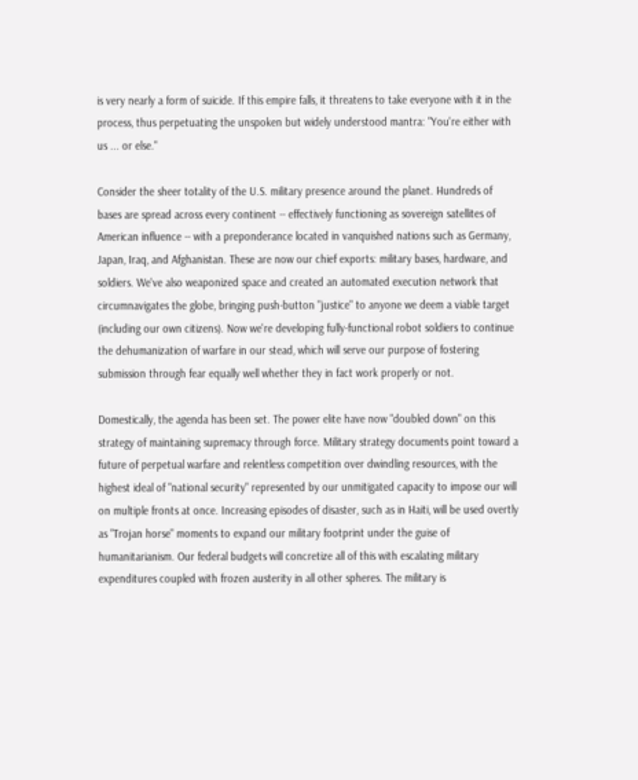is very nearly a form of suicide. If this empire falls, it threatens to take everyone with it in the process, thus perpetuating the unspoken but widely understood mantra: "You're either with us ... or else."

Consider the sheer totality of the U.S. military presence around the planet. Hundreds of bases are spread across every continent -- effectively functioning as sovereign satellites of American influence -- with a preponderance located in vanquished nations such as Germany, Japan, Iraq, and Afghanistan. These are now our chief exports: military bases, hardware, and soldiers. We've also weaponized space and created an automated execution network that circumnavigates the globe, bringing push-button "justice" to anyone we deem a viable target (including our own citizens). Now we're developing fully-functional robot soldiers to continue the dehumanization of warfare in our stead, which will serve our purpose of fostering submission through fear equally well whether they in fact work properly or not.

Domestically, the agenda has been set. The power elite have now "doubled down" on this strategy of maintaining supremacy through force. Military strategy documents point toward a future of perpetual warfare and relentless competition over dwindling resources, with the highest ideal of "national security" represented by our unmitigated capacity to impose our will on multiple fronts at once. Increasing episodes of disaster, such as in Haiti, will be used overtly as "Trojan horse" moments to expand our military footprint under the guise of humanitarianism. Our federal budgets will concretize all of this with escalating military expenditures coupled with frozen austerity in all other spheres. The military is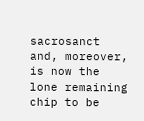sacrosanct and, moreover, is now the lone remaining chip to be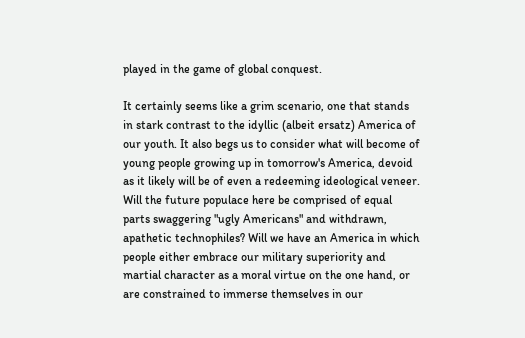played in the game of global conquest.

It certainly seems like a grim scenario, one that stands in stark contrast to the idyllic (albeit ersatz) America of our youth. It also begs us to consider what will become of young people growing up in tomorrow's America, devoid as it likely will be of even a redeeming ideological veneer. Will the future populace here be comprised of equal parts swaggering "ugly Americans" and withdrawn, apathetic technophiles? Will we have an America in which people either embrace our military superiority and martial character as a moral virtue on the one hand, or are constrained to immerse themselves in our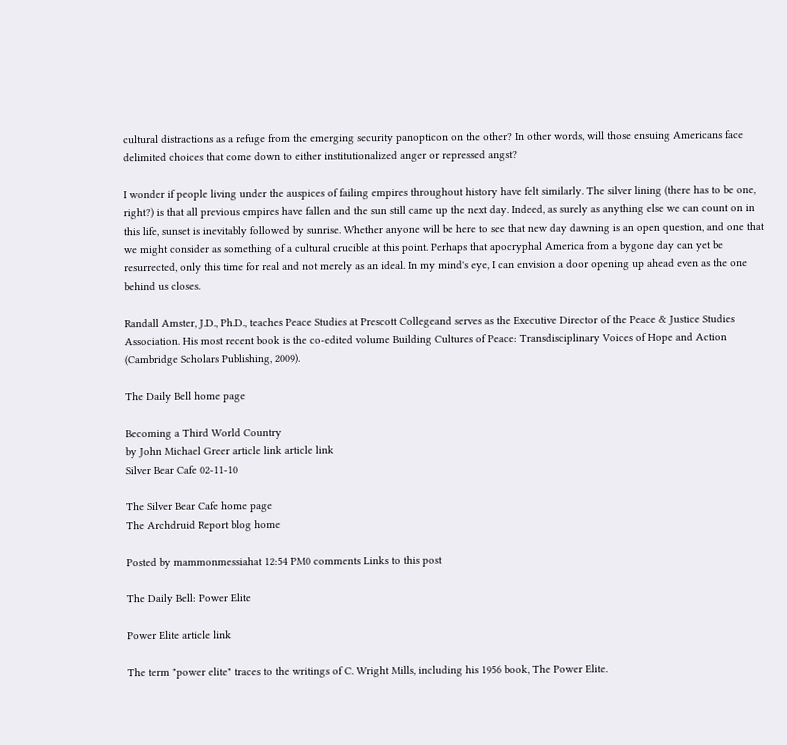cultural distractions as a refuge from the emerging security panopticon on the other? In other words, will those ensuing Americans face delimited choices that come down to either institutionalized anger or repressed angst?

I wonder if people living under the auspices of failing empires throughout history have felt similarly. The silver lining (there has to be one, right?) is that all previous empires have fallen and the sun still came up the next day. Indeed, as surely as anything else we can count on in this life, sunset is inevitably followed by sunrise. Whether anyone will be here to see that new day dawning is an open question, and one that we might consider as something of a cultural crucible at this point. Perhaps that apocryphal America from a bygone day can yet be resurrected, only this time for real and not merely as an ideal. In my mind's eye, I can envision a door opening up ahead even as the one behind us closes.

Randall Amster, J.D., Ph.D., teaches Peace Studies at Prescott Collegeand serves as the Executive Director of the Peace & Justice Studies Association. His most recent book is the co-edited volume Building Cultures of Peace: Transdisciplinary Voices of Hope and Action (Cambridge Scholars Publishing, 2009).

The Daily Bell home page

Becoming a Third World Country
by John Michael Greer article link article link
Silver Bear Cafe 02-11-10

The Silver Bear Cafe home page
The Archdruid Report blog home

Posted by mammonmessiahat 12:54 PM0 comments Links to this post

The Daily Bell: Power Elite

Power Elite article link

The term "power elite" traces to the writings of C. Wright Mills, including his 1956 book, The Power Elite.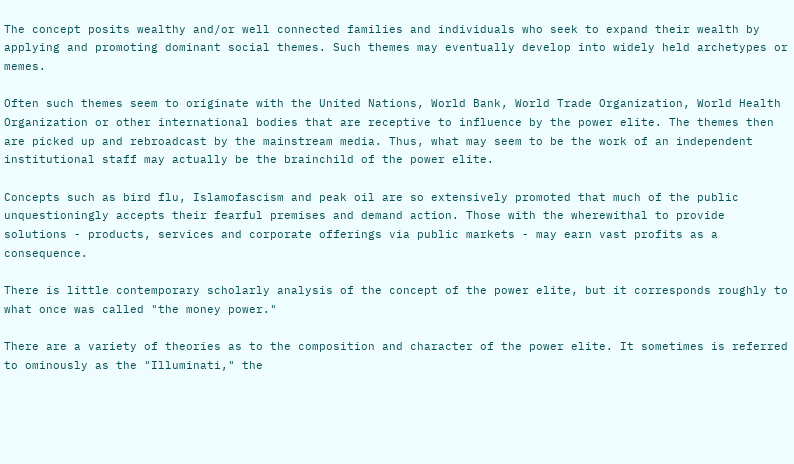The concept posits wealthy and/or well connected families and individuals who seek to expand their wealth by applying and promoting dominant social themes. Such themes may eventually develop into widely held archetypes or memes.

Often such themes seem to originate with the United Nations, World Bank, World Trade Organization, World Health Organization or other international bodies that are receptive to influence by the power elite. The themes then are picked up and rebroadcast by the mainstream media. Thus, what may seem to be the work of an independent institutional staff may actually be the brainchild of the power elite.

Concepts such as bird flu, Islamofascism and peak oil are so extensively promoted that much of the public unquestioningly accepts their fearful premises and demand action. Those with the wherewithal to provide solutions - products, services and corporate offerings via public markets - may earn vast profits as a consequence.

There is little contemporary scholarly analysis of the concept of the power elite, but it corresponds roughly to what once was called "the money power."

There are a variety of theories as to the composition and character of the power elite. It sometimes is referred to ominously as the "Illuminati," the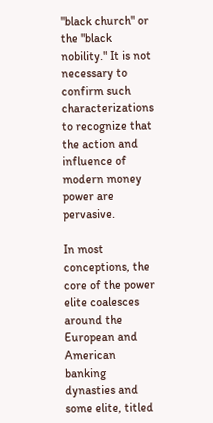"black church" or the "black nobility." It is not necessary to confirm such characterizations to recognize that the action and influence of modern money power are pervasive.

In most conceptions, the core of the power elite coalesces around the European and American banking dynasties and some elite, titled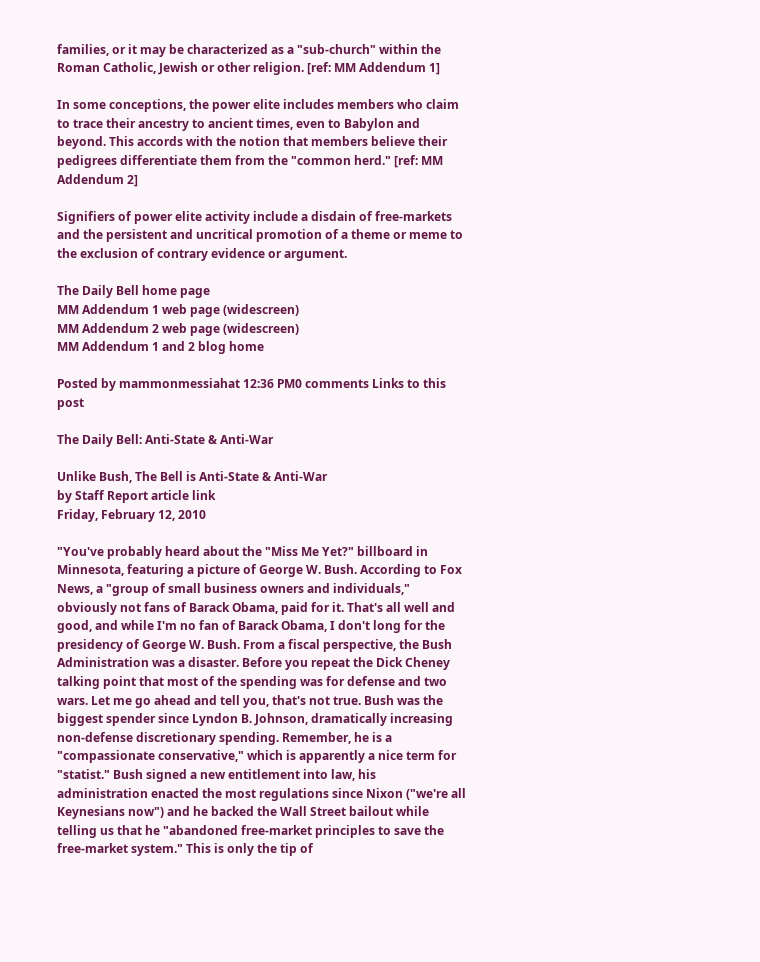families, or it may be characterized as a "sub-church" within the Roman Catholic, Jewish or other religion. [ref: MM Addendum 1]

In some conceptions, the power elite includes members who claim to trace their ancestry to ancient times, even to Babylon and beyond. This accords with the notion that members believe their pedigrees differentiate them from the "common herd." [ref: MM Addendum 2]

Signifiers of power elite activity include a disdain of free-markets and the persistent and uncritical promotion of a theme or meme to the exclusion of contrary evidence or argument.

The Daily Bell home page
MM Addendum 1 web page (widescreen)
MM Addendum 2 web page (widescreen)
MM Addendum 1 and 2 blog home

Posted by mammonmessiahat 12:36 PM0 comments Links to this post

The Daily Bell: Anti-State & Anti-War

Unlike Bush, The Bell is Anti-State & Anti-War
by Staff Report article link
Friday, February 12, 2010

"You've probably heard about the "Miss Me Yet?" billboard in Minnesota, featuring a picture of George W. Bush. According to Fox News, a "group of small business owners and individuals," obviously not fans of Barack Obama, paid for it. That's all well and good, and while I'm no fan of Barack Obama, I don't long for the presidency of George W. Bush. From a fiscal perspective, the Bush Administration was a disaster. Before you repeat the Dick Cheney talking point that most of the spending was for defense and two wars. Let me go ahead and tell you, that's not true. Bush was the biggest spender since Lyndon B. Johnson, dramatically increasing non-defense discretionary spending. Remember, he is a "compassionate conservative," which is apparently a nice term for "statist." Bush signed a new entitlement into law, his administration enacted the most regulations since Nixon ("we're all Keynesians now") and he backed the Wall Street bailout while telling us that he "abandoned free-market principles to save the free-market system." This is only the tip of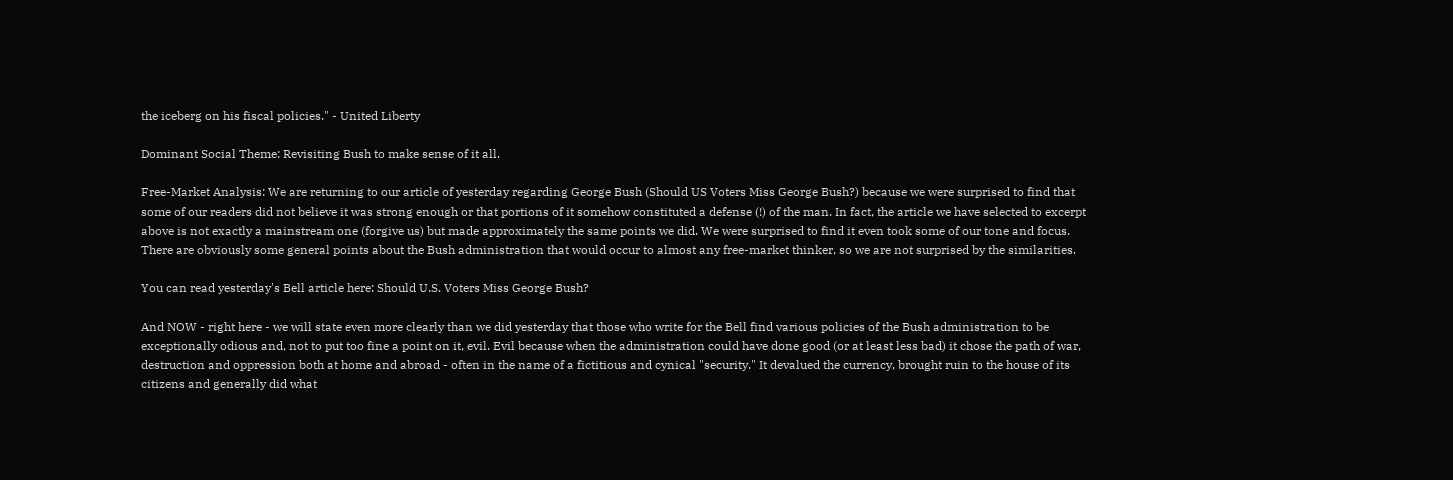the iceberg on his fiscal policies." - United Liberty

Dominant Social Theme: Revisiting Bush to make sense of it all.

Free-Market Analysis: We are returning to our article of yesterday regarding George Bush (Should US Voters Miss George Bush?) because we were surprised to find that some of our readers did not believe it was strong enough or that portions of it somehow constituted a defense (!) of the man. In fact, the article we have selected to excerpt above is not exactly a mainstream one (forgive us) but made approximately the same points we did. We were surprised to find it even took some of our tone and focus. There are obviously some general points about the Bush administration that would occur to almost any free-market thinker, so we are not surprised by the similarities.

You can read yesterday's Bell article here: Should U.S. Voters Miss George Bush?

And NOW - right here - we will state even more clearly than we did yesterday that those who write for the Bell find various policies of the Bush administration to be exceptionally odious and, not to put too fine a point on it, evil. Evil because when the administration could have done good (or at least less bad) it chose the path of war, destruction and oppression both at home and abroad - often in the name of a fictitious and cynical "security." It devalued the currency, brought ruin to the house of its citizens and generally did what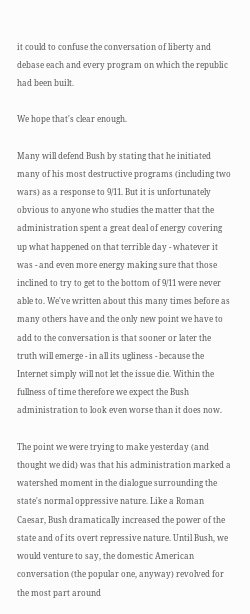it could to confuse the conversation of liberty and debase each and every program on which the republic had been built.

We hope that's clear enough.

Many will defend Bush by stating that he initiated many of his most destructive programs (including two wars) as a response to 9/11. But it is unfortunately obvious to anyone who studies the matter that the administration spent a great deal of energy covering up what happened on that terrible day - whatever it was - and even more energy making sure that those inclined to try to get to the bottom of 9/11 were never able to. We've written about this many times before as many others have and the only new point we have to add to the conversation is that sooner or later the truth will emerge - in all its ugliness - because the Internet simply will not let the issue die. Within the fullness of time therefore we expect the Bush administration to look even worse than it does now.

The point we were trying to make yesterday (and thought we did) was that his administration marked a watershed moment in the dialogue surrounding the state's normal oppressive nature. Like a Roman Caesar, Bush dramatically increased the power of the state and of its overt repressive nature. Until Bush, we would venture to say, the domestic American conversation (the popular one, anyway) revolved for the most part around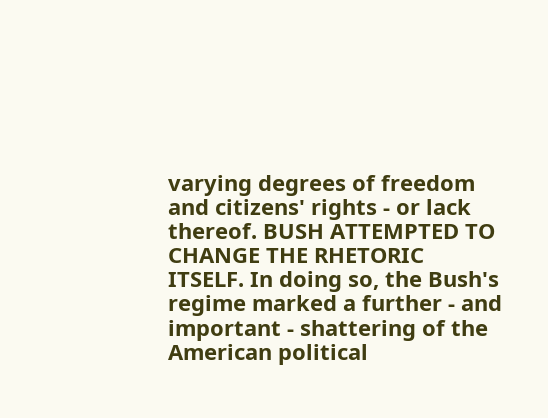varying degrees of freedom and citizens' rights - or lack thereof. BUSH ATTEMPTED TO CHANGE THE RHETORIC ITSELF. In doing so, the Bush's regime marked a further - and important - shattering of the American political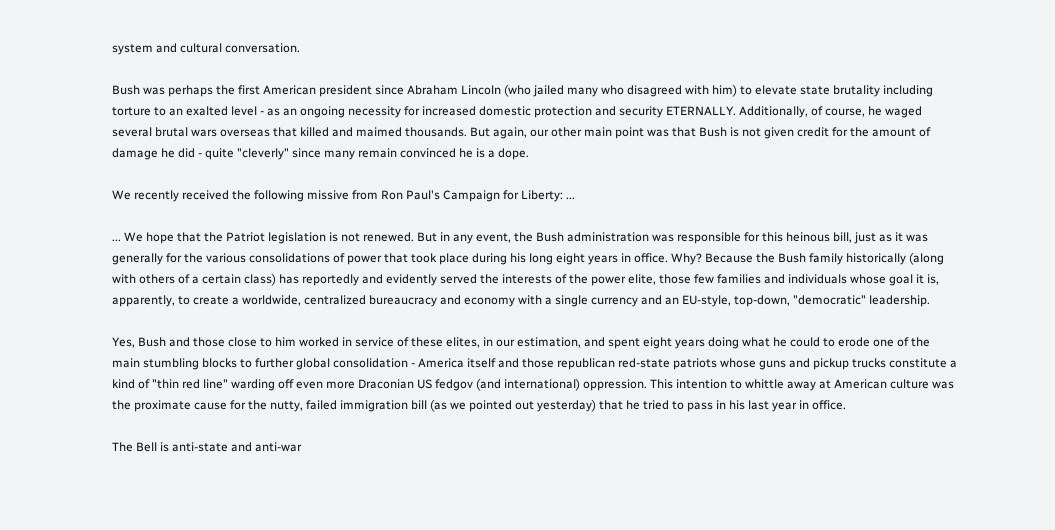system and cultural conversation.

Bush was perhaps the first American president since Abraham Lincoln (who jailed many who disagreed with him) to elevate state brutality including torture to an exalted level - as an ongoing necessity for increased domestic protection and security ETERNALLY. Additionally, of course, he waged several brutal wars overseas that killed and maimed thousands. But again, our other main point was that Bush is not given credit for the amount of damage he did - quite "cleverly" since many remain convinced he is a dope.

We recently received the following missive from Ron Paul's Campaign for Liberty: ...

... We hope that the Patriot legislation is not renewed. But in any event, the Bush administration was responsible for this heinous bill, just as it was generally for the various consolidations of power that took place during his long eight years in office. Why? Because the Bush family historically (along with others of a certain class) has reportedly and evidently served the interests of the power elite, those few families and individuals whose goal it is, apparently, to create a worldwide, centralized bureaucracy and economy with a single currency and an EU-style, top-down, "democratic" leadership.

Yes, Bush and those close to him worked in service of these elites, in our estimation, and spent eight years doing what he could to erode one of the main stumbling blocks to further global consolidation - America itself and those republican red-state patriots whose guns and pickup trucks constitute a kind of "thin red line" warding off even more Draconian US fedgov (and international) oppression. This intention to whittle away at American culture was the proximate cause for the nutty, failed immigration bill (as we pointed out yesterday) that he tried to pass in his last year in office.

The Bell is anti-state and anti-war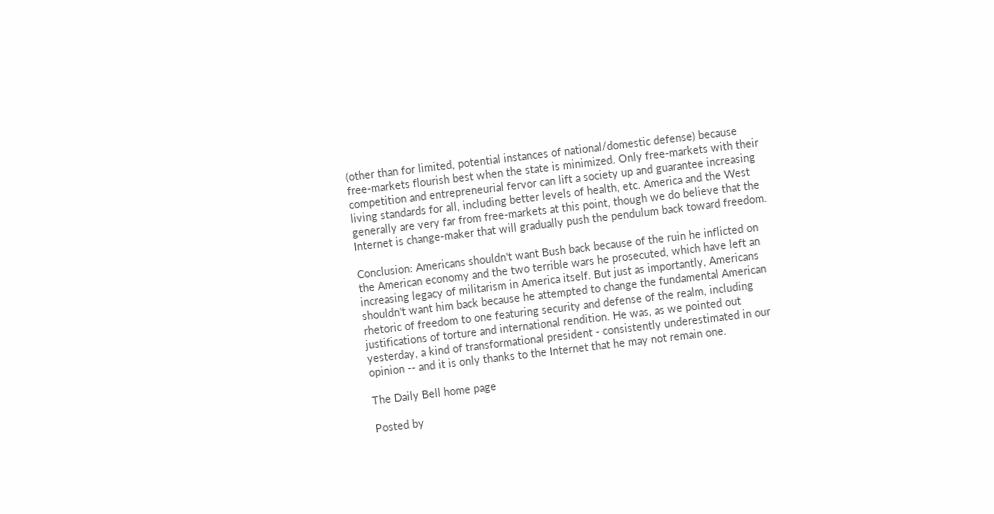(other than for limited, potential instances of national/domestic defense) because free-markets flourish best when the state is minimized. Only free-markets with their competition and entrepreneurial fervor can lift a society up and guarantee increasing living standards for all, including better levels of health, etc. America and the West generally are very far from free-markets at this point, though we do believe that the Internet is change-maker that will gradually push the pendulum back toward freedom.

Conclusion: Americans shouldn't want Bush back because of the ruin he inflicted on the American economy and the two terrible wars he prosecuted, which have left an increasing legacy of militarism in America itself. But just as importantly, Americans shouldn't want him back because he attempted to change the fundamental American rhetoric of freedom to one featuring security and defense of the realm, including justifications of torture and international rendition. He was, as we pointed out yesterday, a kind of transformational president - consistently underestimated in our opinion -- and it is only thanks to the Internet that he may not remain one.

The Daily Bell home page

Posted by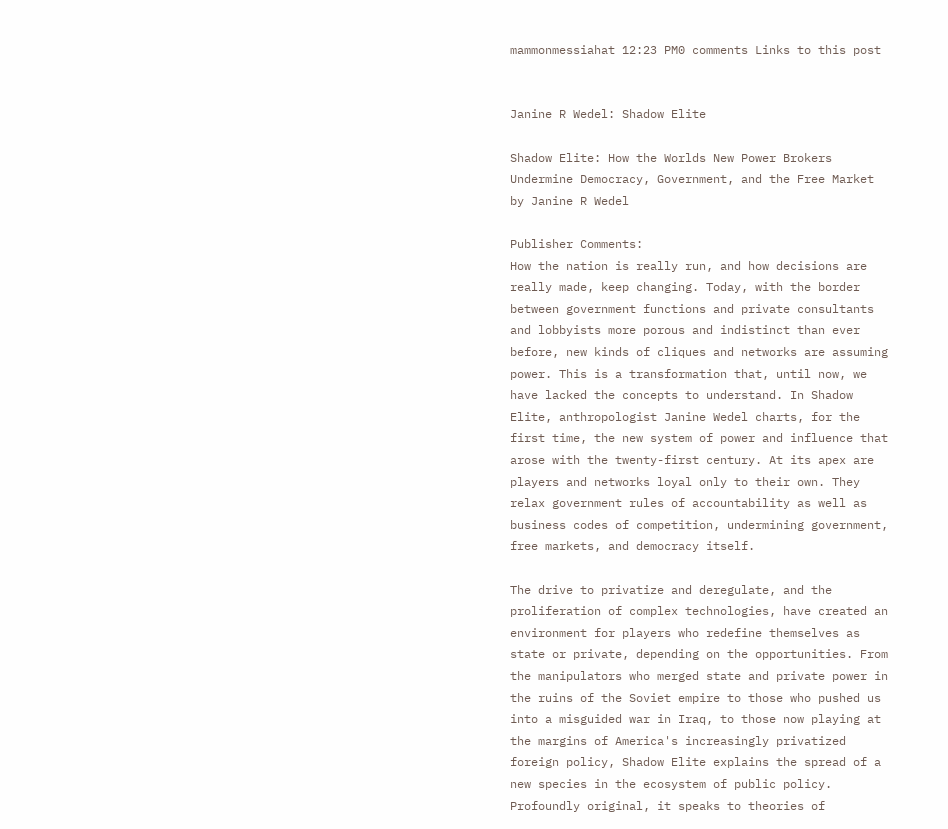mammonmessiahat 12:23 PM0 comments Links to this post


Janine R Wedel: Shadow Elite

Shadow Elite: How the Worlds New Power Brokers Undermine Democracy, Government, and the Free Market
by Janine R Wedel

Publisher Comments:
How the nation is really run, and how decisions are really made, keep changing. Today, with the border between government functions and private consultants and lobbyists more porous and indistinct than ever before, new kinds of cliques and networks are assuming power. This is a transformation that, until now, we have lacked the concepts to understand. In Shadow Elite, anthropologist Janine Wedel charts, for the first time, the new system of power and influence that arose with the twenty-first century. At its apex are players and networks loyal only to their own. They relax government rules of accountability as well as business codes of competition, undermining government, free markets, and democracy itself.

The drive to privatize and deregulate, and the proliferation of complex technologies, have created an environment for players who redefine themselves as state or private, depending on the opportunities. From the manipulators who merged state and private power in the ruins of the Soviet empire to those who pushed us into a misguided war in Iraq, to those now playing at the margins of America's increasingly privatized foreign policy, Shadow Elite explains the spread of a new species in the ecosystem of public policy. Profoundly original, it speaks to theories of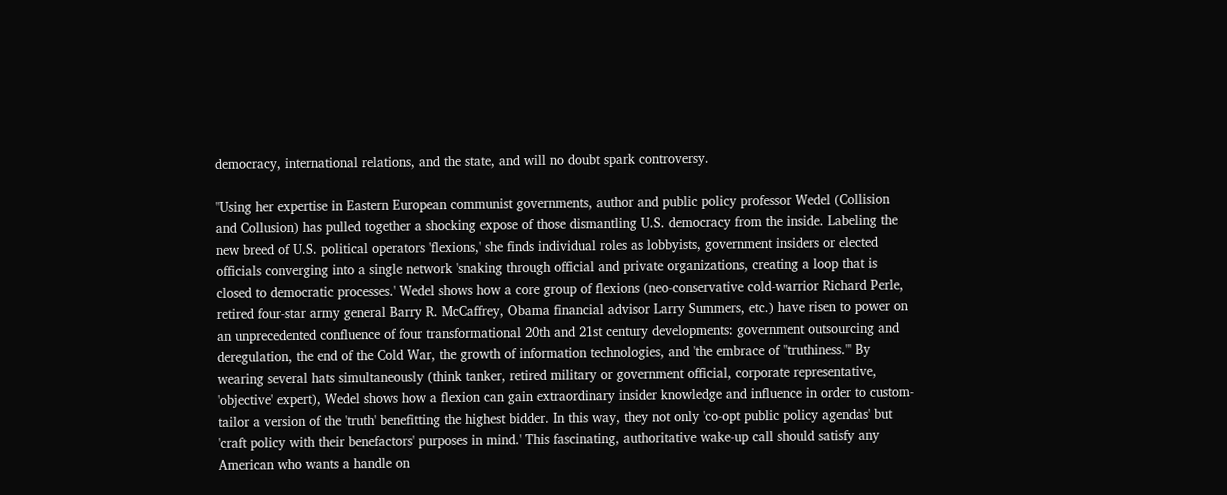democracy, international relations, and the state, and will no doubt spark controversy.

"Using her expertise in Eastern European communist governments, author and public policy professor Wedel (Collision and Collusion) has pulled together a shocking expose of those dismantling U.S. democracy from the inside. Labeling the new breed of U.S. political operators 'flexions,' she finds individual roles as lobbyists, government insiders or elected officials converging into a single network 'snaking through official and private organizations, creating a loop that is closed to democratic processes.' Wedel shows how a core group of flexions (neo-conservative cold-warrior Richard Perle, retired four-star army general Barry R. McCaffrey, Obama financial advisor Larry Summers, etc.) have risen to power on an unprecedented confluence of four transformational 20th and 21st century developments: government outsourcing and deregulation, the end of the Cold War, the growth of information technologies, and 'the embrace of "truthiness."' By wearing several hats simultaneously (think tanker, retired military or government official, corporate representative, 'objective' expert), Wedel shows how a flexion can gain extraordinary insider knowledge and influence in order to custom-tailor a version of the 'truth' benefitting the highest bidder. In this way, they not only 'co-opt public policy agendas' but 'craft policy with their benefactors' purposes in mind.' This fascinating, authoritative wake-up call should satisfy any American who wants a handle on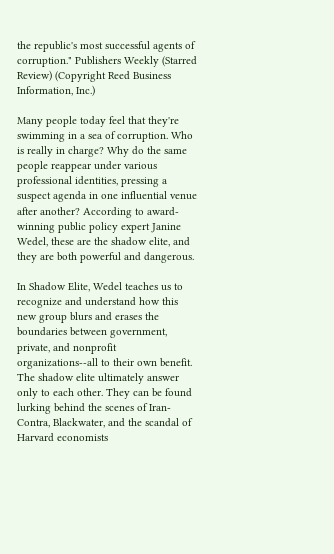the republic's most successful agents of corruption." Publishers Weekly (Starred Review) (Copyright Reed Business Information, Inc.)

Many people today feel that they're swimming in a sea of corruption. Who is really in charge? Why do the same people reappear under various professional identities, pressing a suspect agenda in one influential venue after another? According to award-winning public policy expert Janine Wedel, these are the shadow elite, and they are both powerful and dangerous.

In Shadow Elite, Wedel teaches us to recognize and understand how this new group blurs and erases the boundaries between government, private, and nonprofit organizations--all to their own benefit. The shadow elite ultimately answer only to each other. They can be found lurking behind the scenes of Iran-Contra, Blackwater, and the scandal of Harvard economists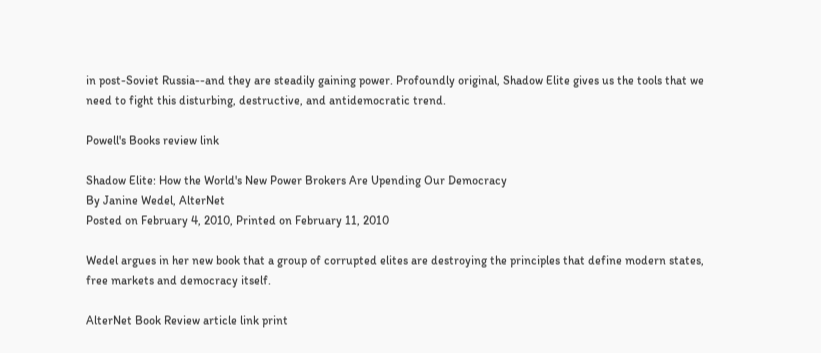in post-Soviet Russia--and they are steadily gaining power. Profoundly original, Shadow Elite gives us the tools that we need to fight this disturbing, destructive, and antidemocratic trend.

Powell's Books review link

Shadow Elite: How the World's New Power Brokers Are Upending Our Democracy
By Janine Wedel, AlterNet
Posted on February 4, 2010, Printed on February 11, 2010

Wedel argues in her new book that a group of corrupted elites are destroying the principles that define modern states, free markets and democracy itself.

AlterNet Book Review article link print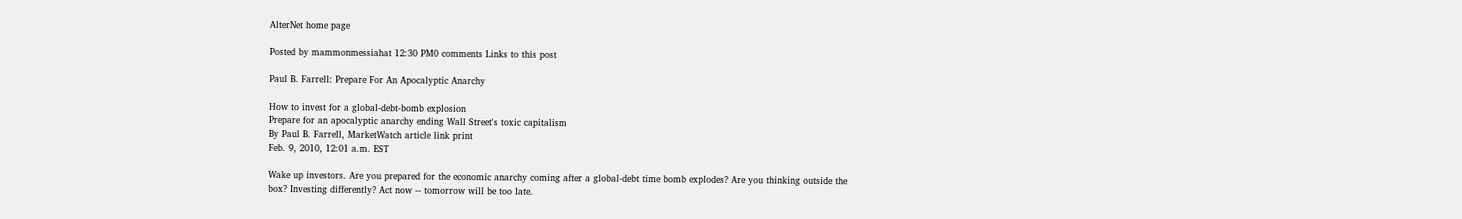AlterNet home page

Posted by mammonmessiahat 12:30 PM0 comments Links to this post

Paul B. Farrell: Prepare For An Apocalyptic Anarchy

How to invest for a global-debt-bomb explosion
Prepare for an apocalyptic anarchy ending Wall Street's toxic capitalism
By Paul B. Farrell, MarketWatch article link print
Feb. 9, 2010, 12:01 a.m. EST

Wake up investors. Are you prepared for the economic anarchy coming after a global-debt time bomb explodes? Are you thinking outside the box? Investing differently? Act now -- tomorrow will be too late.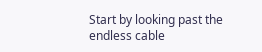Start by looking past the endless cable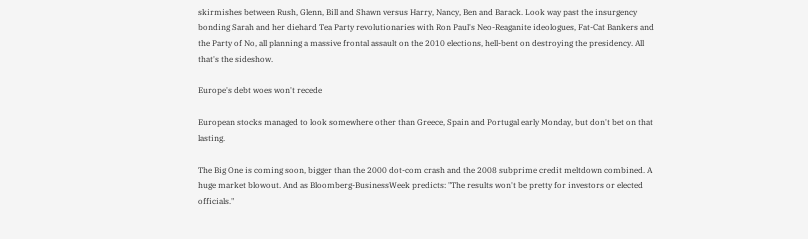skirmishes between Rush, Glenn, Bill and Shawn versus Harry, Nancy, Ben and Barack. Look way past the insurgency bonding Sarah and her diehard Tea Party revolutionaries with Ron Paul's Neo-Reaganite ideologues, Fat-Cat Bankers and the Party of No, all planning a massive frontal assault on the 2010 elections, hell-bent on destroying the presidency. All that's the sideshow.

Europe's debt woes won't recede

European stocks managed to look somewhere other than Greece, Spain and Portugal early Monday, but don't bet on that lasting.

The Big One is coming soon, bigger than the 2000 dot-com crash and the 2008 subprime credit meltdown combined. A huge market blowout. And as Bloomberg-BusinessWeek predicts: "The results won't be pretty for investors or elected officials."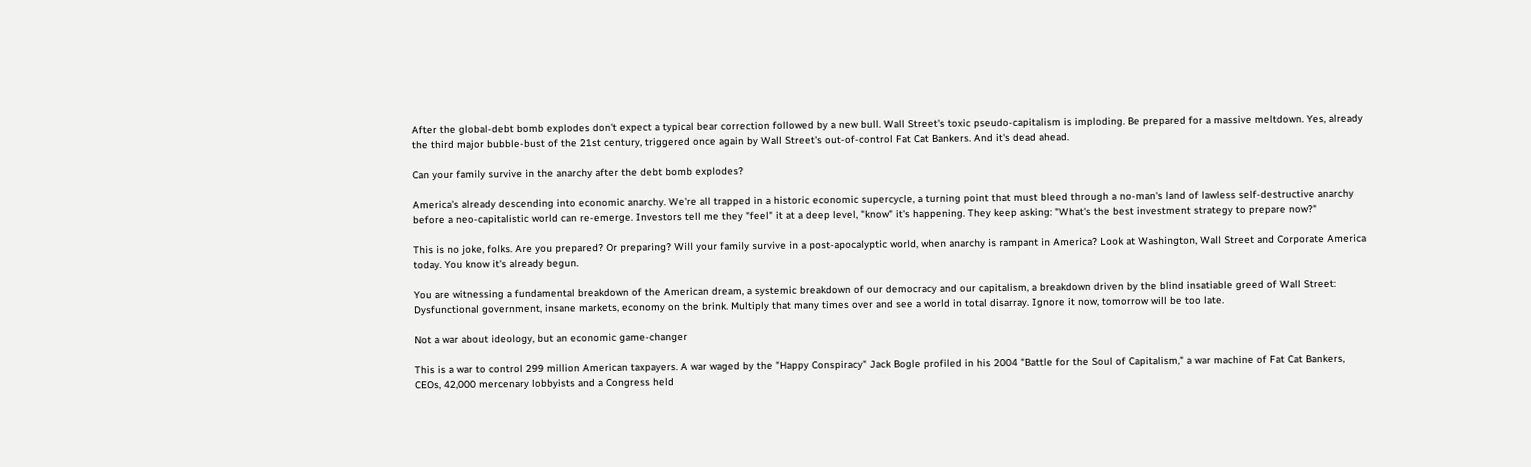After the global-debt bomb explodes don't expect a typical bear correction followed by a new bull. Wall Street's toxic pseudo-capitalism is imploding. Be prepared for a massive meltdown. Yes, already the third major bubble-bust of the 21st century, triggered once again by Wall Street's out-of-control Fat Cat Bankers. And it's dead ahead.

Can your family survive in the anarchy after the debt bomb explodes?

America's already descending into economic anarchy. We're all trapped in a historic economic supercycle, a turning point that must bleed through a no-man's land of lawless self-destructive anarchy before a neo-capitalistic world can re-emerge. Investors tell me they "feel" it at a deep level, "know" it's happening. They keep asking: "What's the best investment strategy to prepare now?"

This is no joke, folks. Are you prepared? Or preparing? Will your family survive in a post-apocalyptic world, when anarchy is rampant in America? Look at Washington, Wall Street and Corporate America today. You know it's already begun.

You are witnessing a fundamental breakdown of the American dream, a systemic breakdown of our democracy and our capitalism, a breakdown driven by the blind insatiable greed of Wall Street: Dysfunctional government, insane markets, economy on the brink. Multiply that many times over and see a world in total disarray. Ignore it now, tomorrow will be too late.

Not a war about ideology, but an economic game-changer

This is a war to control 299 million American taxpayers. A war waged by the "Happy Conspiracy" Jack Bogle profiled in his 2004 "Battle for the Soul of Capitalism," a war machine of Fat Cat Bankers, CEOs, 42,000 mercenary lobbyists and a Congress held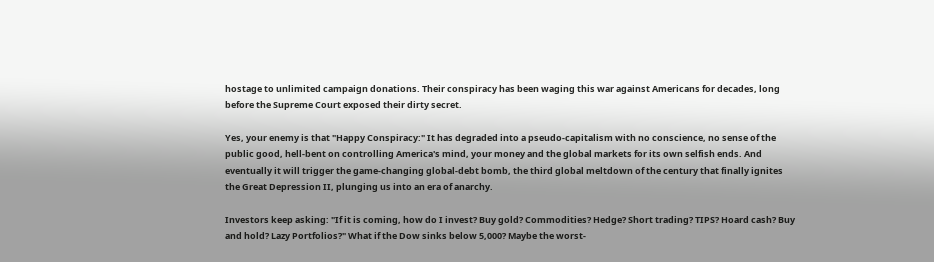hostage to unlimited campaign donations. Their conspiracy has been waging this war against Americans for decades, long before the Supreme Court exposed their dirty secret.

Yes, your enemy is that "Happy Conspiracy:" It has degraded into a pseudo-capitalism with no conscience, no sense of the public good, hell-bent on controlling America's mind, your money and the global markets for its own selfish ends. And eventually it will trigger the game-changing global-debt bomb, the third global meltdown of the century that finally ignites the Great Depression II, plunging us into an era of anarchy.

Investors keep asking: "If it is coming, how do I invest? Buy gold? Commodities? Hedge? Short trading? TIPS? Hoard cash? Buy and hold? Lazy Portfolios?" What if the Dow sinks below 5,000? Maybe the worst-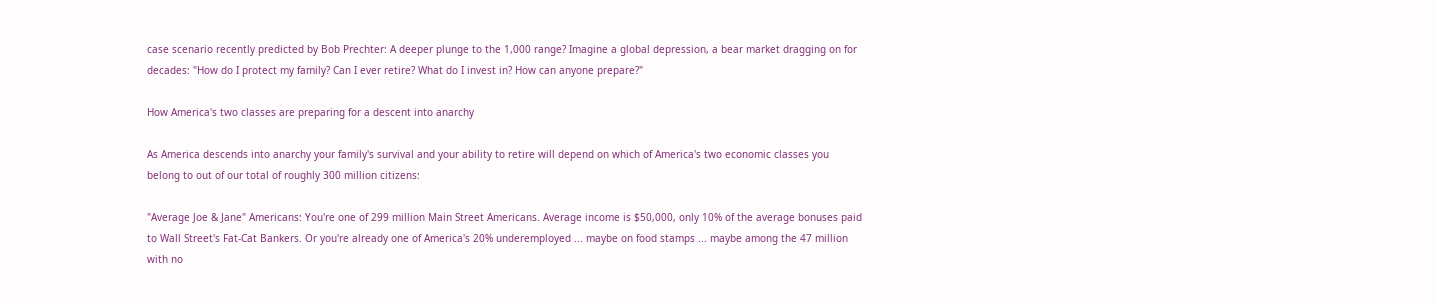case scenario recently predicted by Bob Prechter: A deeper plunge to the 1,000 range? Imagine a global depression, a bear market dragging on for decades: "How do I protect my family? Can I ever retire? What do I invest in? How can anyone prepare?"

How America's two classes are preparing for a descent into anarchy

As America descends into anarchy your family's survival and your ability to retire will depend on which of America's two economic classes you belong to out of our total of roughly 300 million citizens:

"Average Joe & Jane" Americans: You're one of 299 million Main Street Americans. Average income is $50,000, only 10% of the average bonuses paid to Wall Street's Fat-Cat Bankers. Or you're already one of America's 20% underemployed ... maybe on food stamps ... maybe among the 47 million with no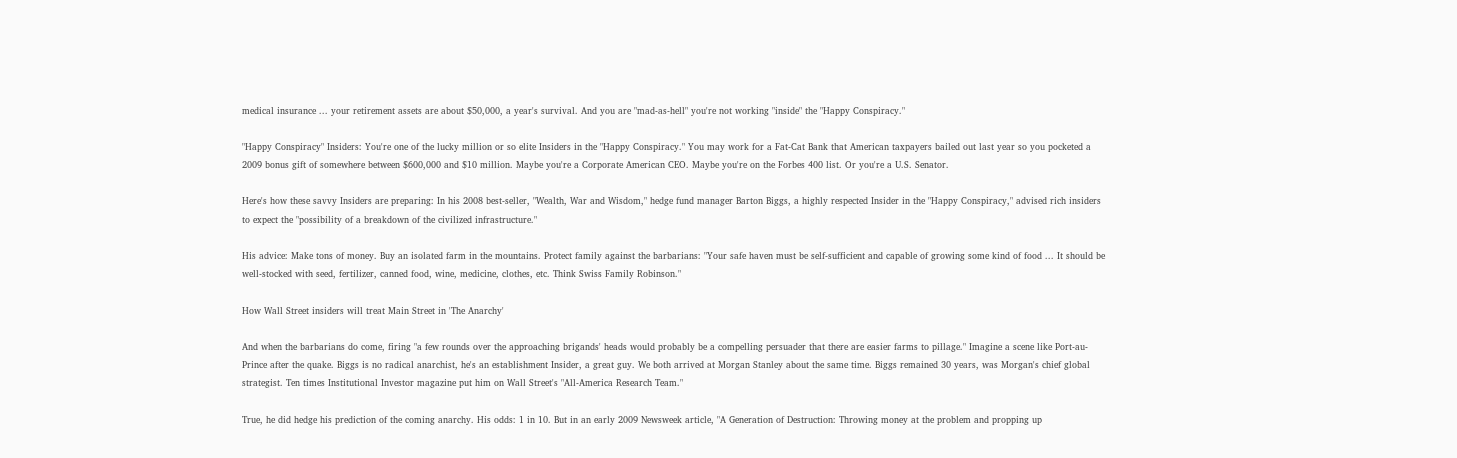medical insurance ... your retirement assets are about $50,000, a year's survival. And you are "mad-as-hell" you're not working "inside" the "Happy Conspiracy."

"Happy Conspiracy" Insiders: You're one of the lucky million or so elite Insiders in the "Happy Conspiracy." You may work for a Fat-Cat Bank that American taxpayers bailed out last year so you pocketed a 2009 bonus gift of somewhere between $600,000 and $10 million. Maybe you're a Corporate American CEO. Maybe you're on the Forbes 400 list. Or you're a U.S. Senator.

Here's how these savvy Insiders are preparing: In his 2008 best-seller, "Wealth, War and Wisdom," hedge fund manager Barton Biggs, a highly respected Insider in the "Happy Conspiracy," advised rich insiders to expect the "possibility of a breakdown of the civilized infrastructure."

His advice: Make tons of money. Buy an isolated farm in the mountains. Protect family against the barbarians: "Your safe haven must be self-sufficient and capable of growing some kind of food ... It should be well-stocked with seed, fertilizer, canned food, wine, medicine, clothes, etc. Think Swiss Family Robinson."

How Wall Street insiders will treat Main Street in 'The Anarchy'

And when the barbarians do come, firing "a few rounds over the approaching brigands' heads would probably be a compelling persuader that there are easier farms to pillage." Imagine a scene like Port-au-Prince after the quake. Biggs is no radical anarchist, he's an establishment Insider, a great guy. We both arrived at Morgan Stanley about the same time. Biggs remained 30 years, was Morgan's chief global strategist. Ten times Institutional Investor magazine put him on Wall Street's "All-America Research Team."

True, he did hedge his prediction of the coming anarchy. His odds: 1 in 10. But in an early 2009 Newsweek article, "A Generation of Destruction: Throwing money at the problem and propping up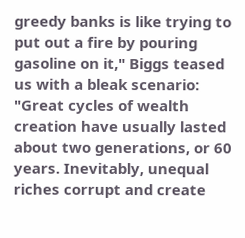greedy banks is like trying to put out a fire by pouring gasoline on it," Biggs teased us with a bleak scenario: "Great cycles of wealth creation have usually lasted about two generations, or 60 years. Inevitably, unequal riches corrupt and create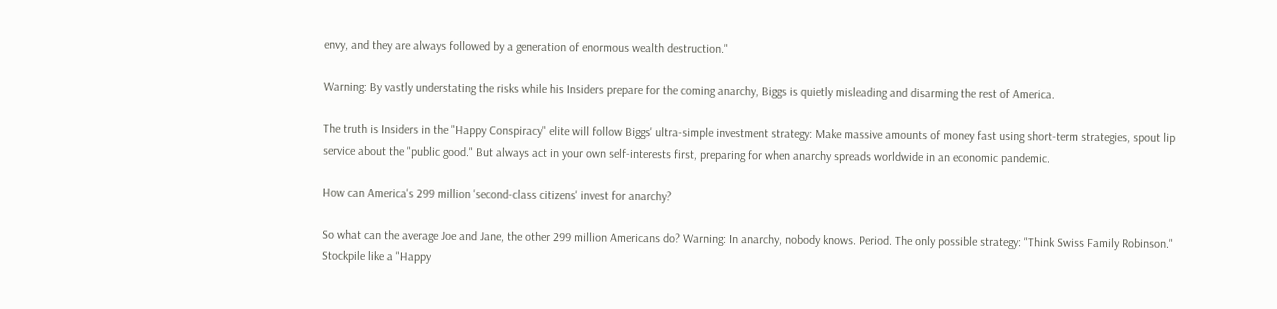envy, and they are always followed by a generation of enormous wealth destruction."

Warning: By vastly understating the risks while his Insiders prepare for the coming anarchy, Biggs is quietly misleading and disarming the rest of America.

The truth is Insiders in the "Happy Conspiracy" elite will follow Biggs' ultra-simple investment strategy: Make massive amounts of money fast using short-term strategies, spout lip service about the "public good." But always act in your own self-interests first, preparing for when anarchy spreads worldwide in an economic pandemic.

How can America's 299 million 'second-class citizens' invest for anarchy?

So what can the average Joe and Jane, the other 299 million Americans do? Warning: In anarchy, nobody knows. Period. The only possible strategy: "Think Swiss Family Robinson." Stockpile like a "Happy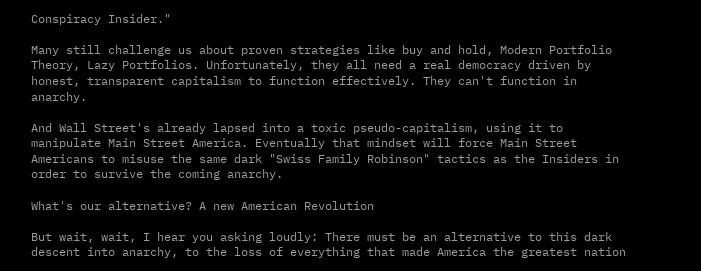Conspiracy Insider."

Many still challenge us about proven strategies like buy and hold, Modern Portfolio Theory, Lazy Portfolios. Unfortunately, they all need a real democracy driven by honest, transparent capitalism to function effectively. They can't function in anarchy.

And Wall Street's already lapsed into a toxic pseudo-capitalism, using it to manipulate Main Street America. Eventually that mindset will force Main Street Americans to misuse the same dark "Swiss Family Robinson" tactics as the Insiders in order to survive the coming anarchy.

What's our alternative? A new American Revolution

But wait, wait, I hear you asking loudly: There must be an alternative to this dark descent into anarchy, to the loss of everything that made America the greatest nation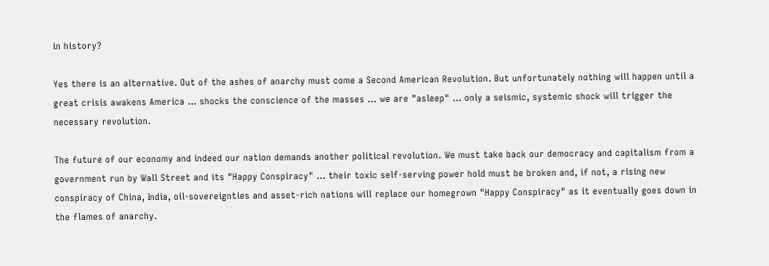in history?

Yes there is an alternative. Out of the ashes of anarchy must come a Second American Revolution. But unfortunately nothing will happen until a great crisis awakens America ... shocks the conscience of the masses ... we are "asleep" ... only a seismic, systemic shock will trigger the necessary revolution.

The future of our economy and indeed our nation demands another political revolution. We must take back our democracy and capitalism from a government run by Wall Street and its "Happy Conspiracy" ... their toxic self-serving power hold must be broken and, if not, a rising new conspiracy of China, India, oil-sovereignties and asset-rich nations will replace our homegrown "Happy Conspiracy" as it eventually goes down in the flames of anarchy.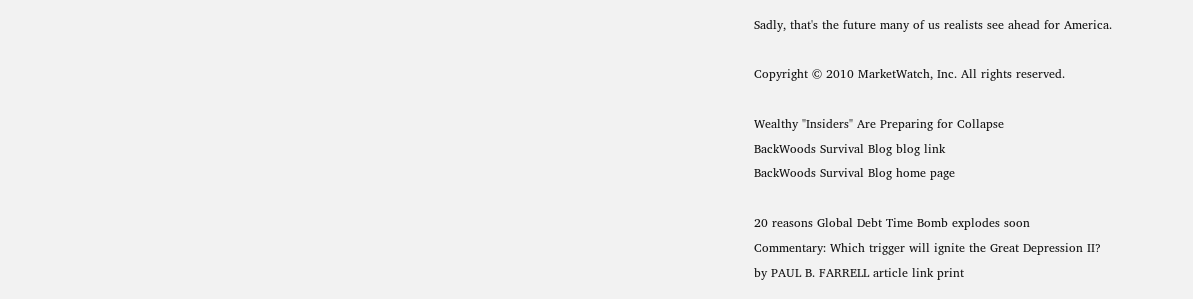Sadly, that's the future many of us realists see ahead for America.

Copyright © 2010 MarketWatch, Inc. All rights reserved.

Wealthy "Insiders" Are Preparing for Collapse
BackWoods Survival Blog blog link
BackWoods Survival Blog home page

20 reasons Global Debt Time Bomb explodes soon
Commentary: Which trigger will ignite the Great Depression II?
by PAUL B. FARRELL article link print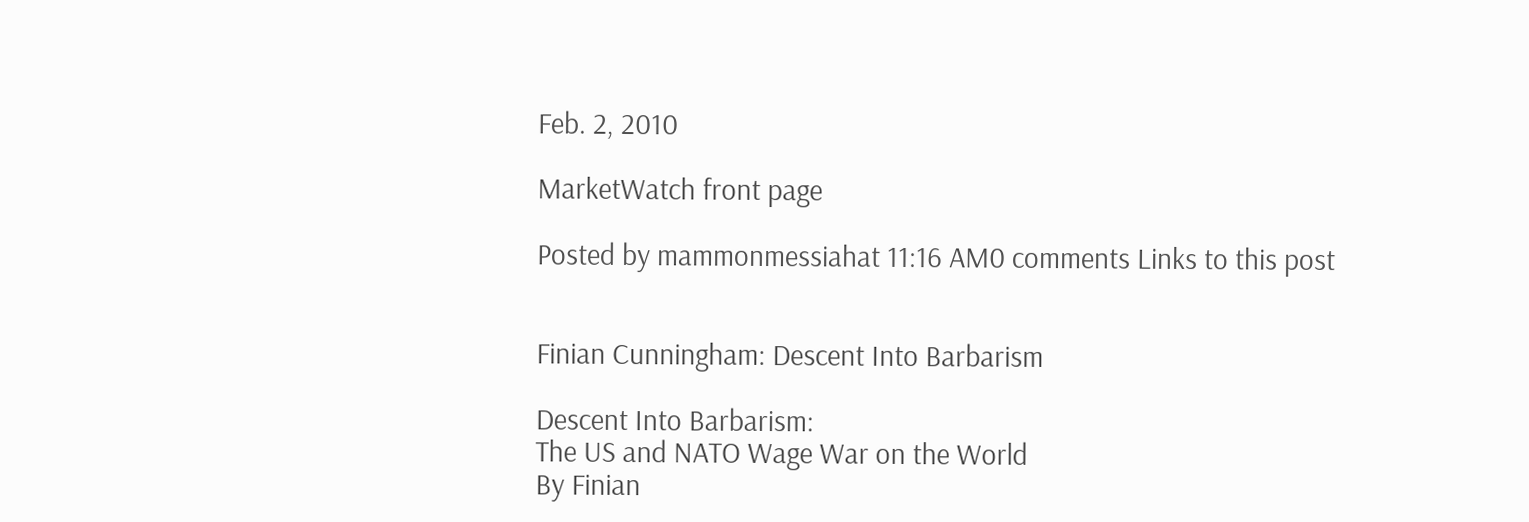Feb. 2, 2010

MarketWatch front page

Posted by mammonmessiahat 11:16 AM0 comments Links to this post


Finian Cunningham: Descent Into Barbarism

Descent Into Barbarism:
The US and NATO Wage War on the World
By Finian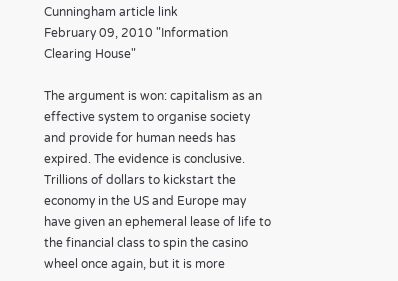Cunningham article link
February 09, 2010 "Information Clearing House"

The argument is won: capitalism as an effective system to organise society and provide for human needs has expired. The evidence is conclusive. Trillions of dollars to kickstart the economy in the US and Europe may have given an ephemeral lease of life to the financial class to spin the casino wheel once again, but it is more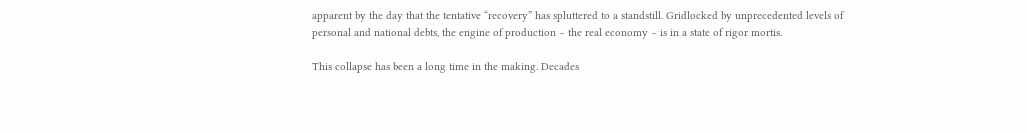apparent by the day that the tentative “recovery” has spluttered to a standstill. Gridlocked by unprecedented levels of personal and national debts, the engine of production – the real economy – is in a state of rigor mortis.

This collapse has been a long time in the making. Decades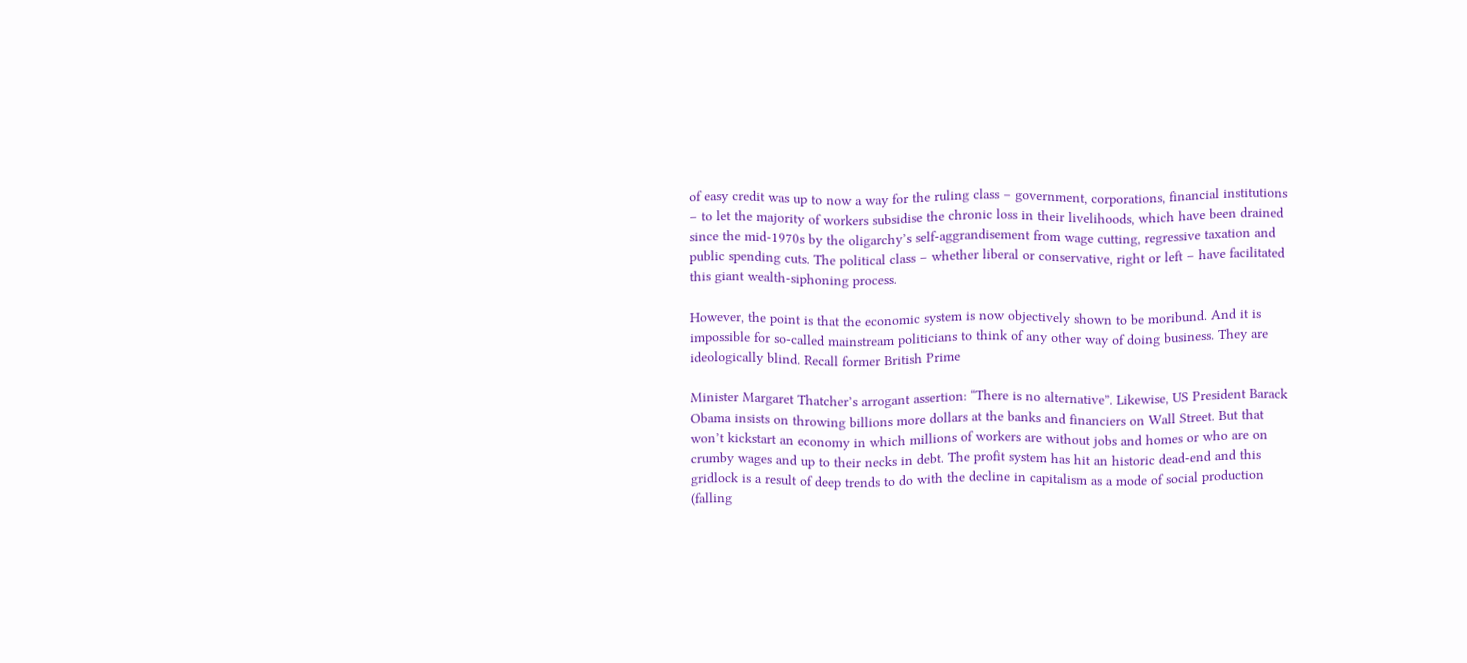of easy credit was up to now a way for the ruling class – government, corporations, financial institutions – to let the majority of workers subsidise the chronic loss in their livelihoods, which have been drained since the mid-1970s by the oligarchy’s self-aggrandisement from wage cutting, regressive taxation and public spending cuts. The political class – whether liberal or conservative, right or left – have facilitated this giant wealth-siphoning process.

However, the point is that the economic system is now objectively shown to be moribund. And it is impossible for so-called mainstream politicians to think of any other way of doing business. They are ideologically blind. Recall former British Prime

Minister Margaret Thatcher’s arrogant assertion: “There is no alternative”. Likewise, US President Barack Obama insists on throwing billions more dollars at the banks and financiers on Wall Street. But that won’t kickstart an economy in which millions of workers are without jobs and homes or who are on crumby wages and up to their necks in debt. The profit system has hit an historic dead-end and this gridlock is a result of deep trends to do with the decline in capitalism as a mode of social production (falling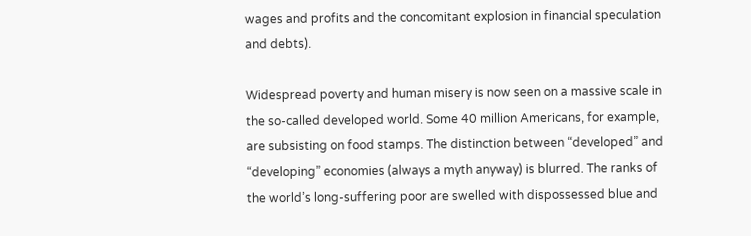wages and profits and the concomitant explosion in financial speculation and debts).

Widespread poverty and human misery is now seen on a massive scale in the so-called developed world. Some 40 million Americans, for example, are subsisting on food stamps. The distinction between “developed” and “developing” economies (always a myth anyway) is blurred. The ranks of the world’s long-suffering poor are swelled with dispossessed blue and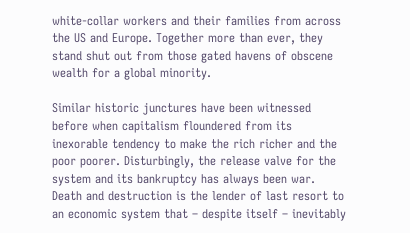white-collar workers and their families from across the US and Europe. Together more than ever, they stand shut out from those gated havens of obscene wealth for a global minority.

Similar historic junctures have been witnessed before when capitalism floundered from its inexorable tendency to make the rich richer and the poor poorer. Disturbingly, the release valve for the system and its bankruptcy has always been war. Death and destruction is the lender of last resort to an economic system that – despite itself – inevitably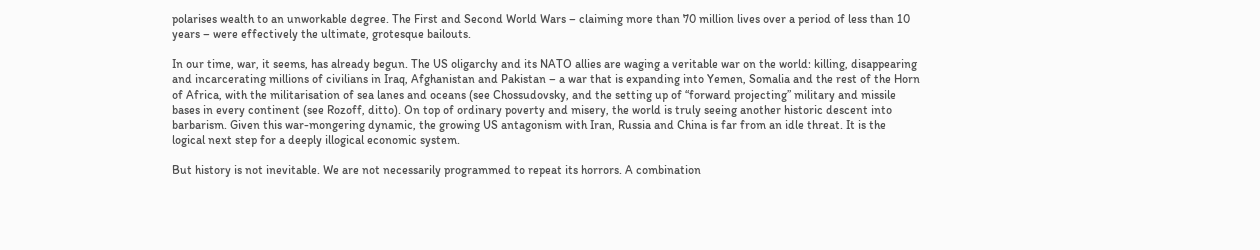polarises wealth to an unworkable degree. The First and Second World Wars – claiming more than 70 million lives over a period of less than 10 years – were effectively the ultimate, grotesque bailouts.

In our time, war, it seems, has already begun. The US oligarchy and its NATO allies are waging a veritable war on the world: killing, disappearing and incarcerating millions of civilians in Iraq, Afghanistan and Pakistan – a war that is expanding into Yemen, Somalia and the rest of the Horn of Africa, with the militarisation of sea lanes and oceans (see Chossudovsky, and the setting up of “forward projecting” military and missile bases in every continent (see Rozoff, ditto). On top of ordinary poverty and misery, the world is truly seeing another historic descent into barbarism. Given this war-mongering dynamic, the growing US antagonism with Iran, Russia and China is far from an idle threat. It is the logical next step for a deeply illogical economic system.

But history is not inevitable. We are not necessarily programmed to repeat its horrors. A combination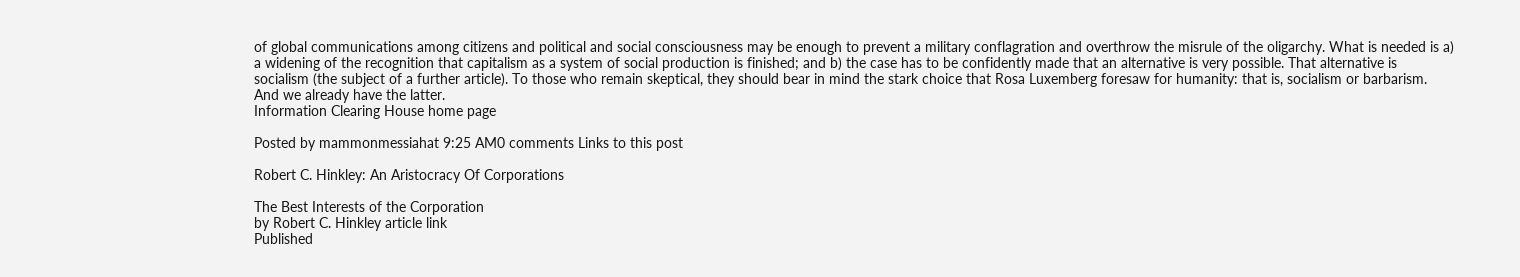of global communications among citizens and political and social consciousness may be enough to prevent a military conflagration and overthrow the misrule of the oligarchy. What is needed is a) a widening of the recognition that capitalism as a system of social production is finished; and b) the case has to be confidently made that an alternative is very possible. That alternative is socialism (the subject of a further article). To those who remain skeptical, they should bear in mind the stark choice that Rosa Luxemberg foresaw for humanity: that is, socialism or barbarism. And we already have the latter.
Information Clearing House home page

Posted by mammonmessiahat 9:25 AM0 comments Links to this post

Robert C. Hinkley: An Aristocracy Of Corporations

The Best Interests of the Corporation
by Robert C. Hinkley article link
Published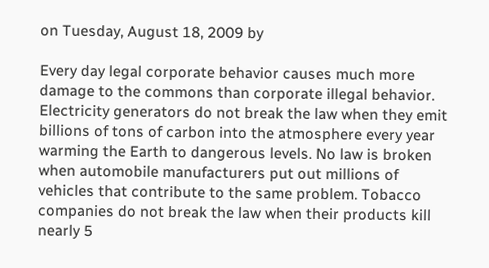on Tuesday, August 18, 2009 by

Every day legal corporate behavior causes much more damage to the commons than corporate illegal behavior. Electricity generators do not break the law when they emit billions of tons of carbon into the atmosphere every year warming the Earth to dangerous levels. No law is broken when automobile manufacturers put out millions of vehicles that contribute to the same problem. Tobacco companies do not break the law when their products kill nearly 5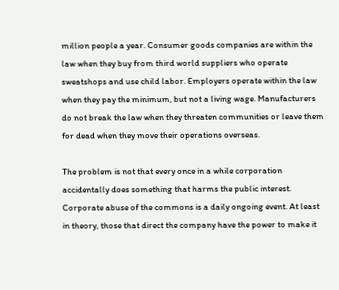million people a year. Consumer goods companies are within the law when they buy from third world suppliers who operate sweatshops and use child labor. Employers operate within the law when they pay the minimum, but not a living wage. Manufacturers do not break the law when they threaten communities or leave them for dead when they move their operations overseas.

The problem is not that every once in a while corporation accidentally does something that harms the public interest. Corporate abuse of the commons is a daily ongoing event. At least in theory, those that direct the company have the power to make it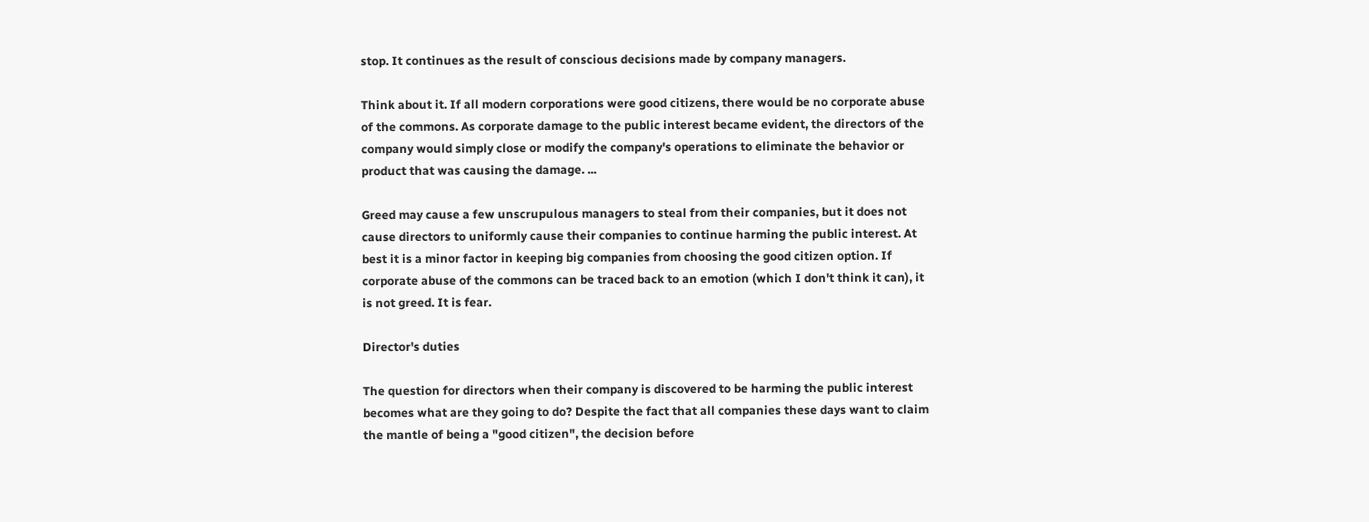stop. It continues as the result of conscious decisions made by company managers.

Think about it. If all modern corporations were good citizens, there would be no corporate abuse of the commons. As corporate damage to the public interest became evident, the directors of the company would simply close or modify the company's operations to eliminate the behavior or product that was causing the damage. ...

Greed may cause a few unscrupulous managers to steal from their companies, but it does not cause directors to uniformly cause their companies to continue harming the public interest. At best it is a minor factor in keeping big companies from choosing the good citizen option. If corporate abuse of the commons can be traced back to an emotion (which I don't think it can), it is not greed. It is fear.

Director's duties

The question for directors when their company is discovered to be harming the public interest becomes what are they going to do? Despite the fact that all companies these days want to claim the mantle of being a "good citizen", the decision before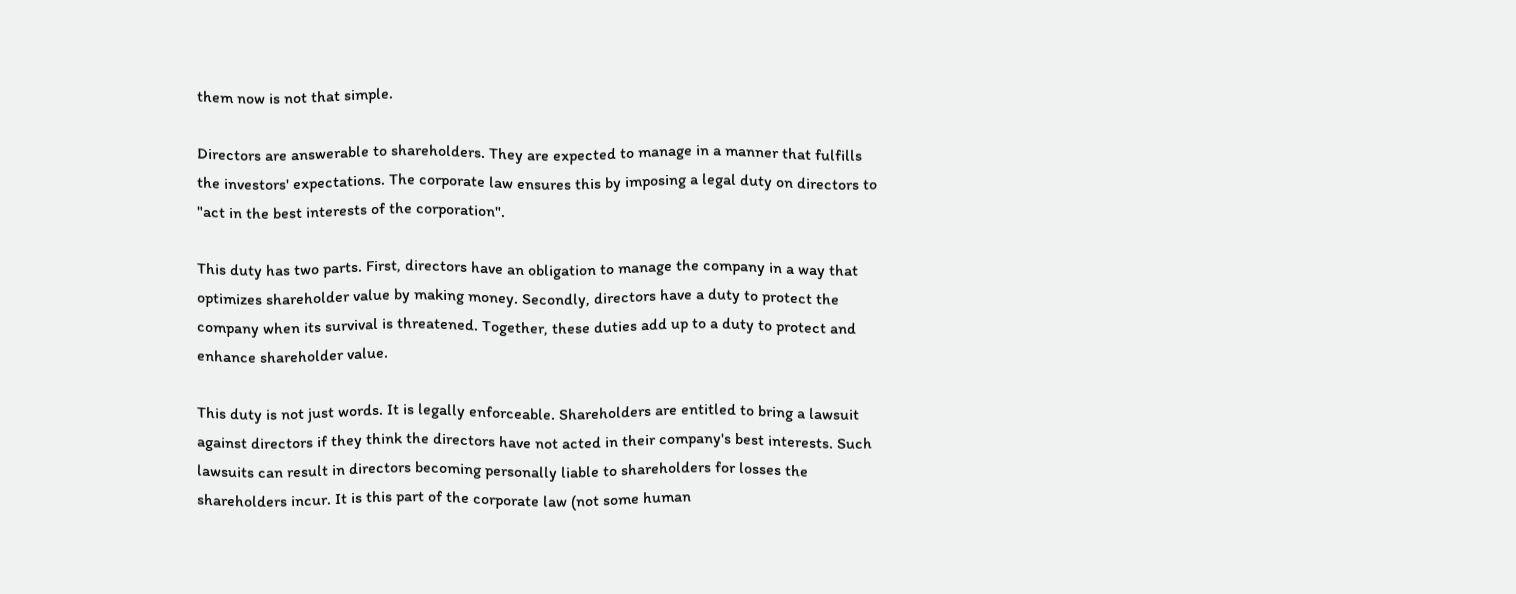them now is not that simple.

Directors are answerable to shareholders. They are expected to manage in a manner that fulfills the investors' expectations. The corporate law ensures this by imposing a legal duty on directors to "act in the best interests of the corporation".

This duty has two parts. First, directors have an obligation to manage the company in a way that optimizes shareholder value by making money. Secondly, directors have a duty to protect the company when its survival is threatened. Together, these duties add up to a duty to protect and enhance shareholder value.

This duty is not just words. It is legally enforceable. Shareholders are entitled to bring a lawsuit against directors if they think the directors have not acted in their company's best interests. Such lawsuits can result in directors becoming personally liable to shareholders for losses the shareholders incur. It is this part of the corporate law (not some human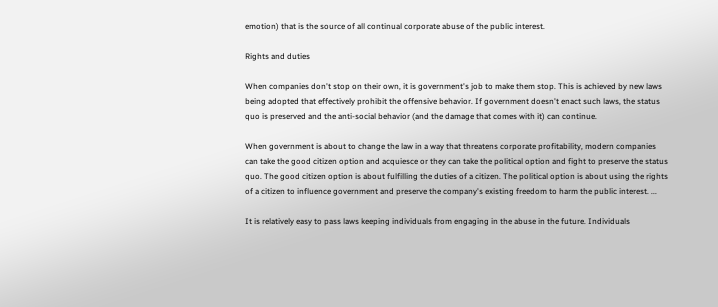emotion) that is the source of all continual corporate abuse of the public interest.

Rights and duties

When companies don't stop on their own, it is government's job to make them stop. This is achieved by new laws being adopted that effectively prohibit the offensive behavior. If government doesn't enact such laws, the status quo is preserved and the anti-social behavior (and the damage that comes with it) can continue.

When government is about to change the law in a way that threatens corporate profitability, modern companies can take the good citizen option and acquiesce or they can take the political option and fight to preserve the status quo. The good citizen option is about fulfilling the duties of a citizen. The political option is about using the rights of a citizen to influence government and preserve the company's existing freedom to harm the public interest. ...

It is relatively easy to pass laws keeping individuals from engaging in the abuse in the future. Individuals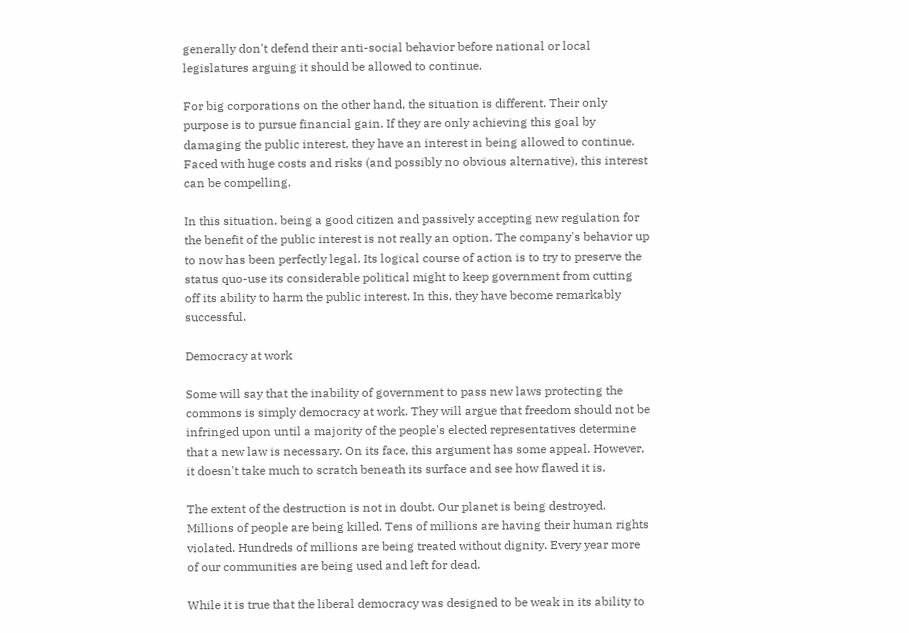generally don't defend their anti-social behavior before national or local legislatures arguing it should be allowed to continue.

For big corporations on the other hand, the situation is different. Their only purpose is to pursue financial gain. If they are only achieving this goal by damaging the public interest, they have an interest in being allowed to continue. Faced with huge costs and risks (and possibly no obvious alternative), this interest can be compelling.

In this situation, being a good citizen and passively accepting new regulation for the benefit of the public interest is not really an option. The company's behavior up to now has been perfectly legal. Its logical course of action is to try to preserve the status quo-use its considerable political might to keep government from cutting off its ability to harm the public interest. In this, they have become remarkably successful.

Democracy at work

Some will say that the inability of government to pass new laws protecting the commons is simply democracy at work. They will argue that freedom should not be infringed upon until a majority of the people's elected representatives determine that a new law is necessary. On its face, this argument has some appeal. However, it doesn't take much to scratch beneath its surface and see how flawed it is.

The extent of the destruction is not in doubt. Our planet is being destroyed. Millions of people are being killed. Tens of millions are having their human rights violated. Hundreds of millions are being treated without dignity. Every year more of our communities are being used and left for dead.

While it is true that the liberal democracy was designed to be weak in its ability to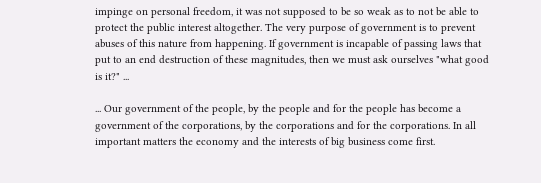impinge on personal freedom, it was not supposed to be so weak as to not be able to protect the public interest altogether. The very purpose of government is to prevent abuses of this nature from happening. If government is incapable of passing laws that put to an end destruction of these magnitudes, then we must ask ourselves "what good is it?" ...

... Our government of the people, by the people and for the people has become a government of the corporations, by the corporations and for the corporations. In all important matters the economy and the interests of big business come first.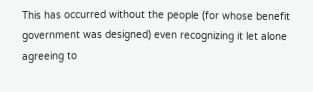This has occurred without the people (for whose benefit government was designed) even recognizing it let alone agreeing to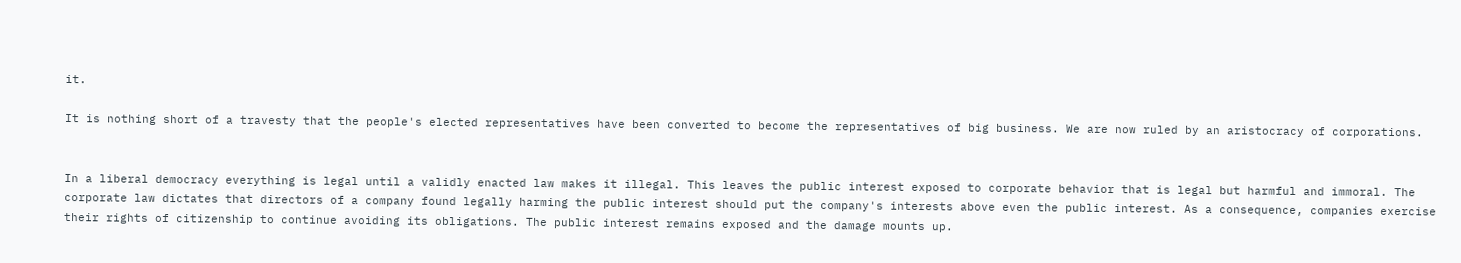it.

It is nothing short of a travesty that the people's elected representatives have been converted to become the representatives of big business. We are now ruled by an aristocracy of corporations.


In a liberal democracy everything is legal until a validly enacted law makes it illegal. This leaves the public interest exposed to corporate behavior that is legal but harmful and immoral. The corporate law dictates that directors of a company found legally harming the public interest should put the company's interests above even the public interest. As a consequence, companies exercise their rights of citizenship to continue avoiding its obligations. The public interest remains exposed and the damage mounts up.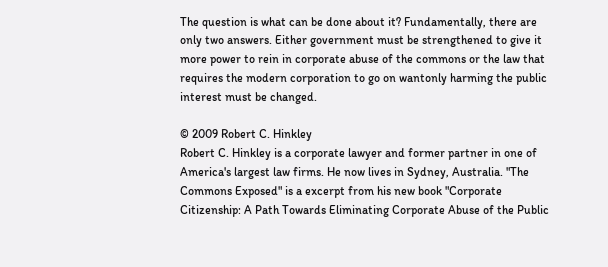The question is what can be done about it? Fundamentally, there are only two answers. Either government must be strengthened to give it more power to rein in corporate abuse of the commons or the law that requires the modern corporation to go on wantonly harming the public interest must be changed.

© 2009 Robert C. Hinkley
Robert C. Hinkley is a corporate lawyer and former partner in one of America's largest law firms. He now lives in Sydney, Australia. "The Commons Exposed" is a excerpt from his new book "Corporate Citizenship: A Path Towards Eliminating Corporate Abuse of the Public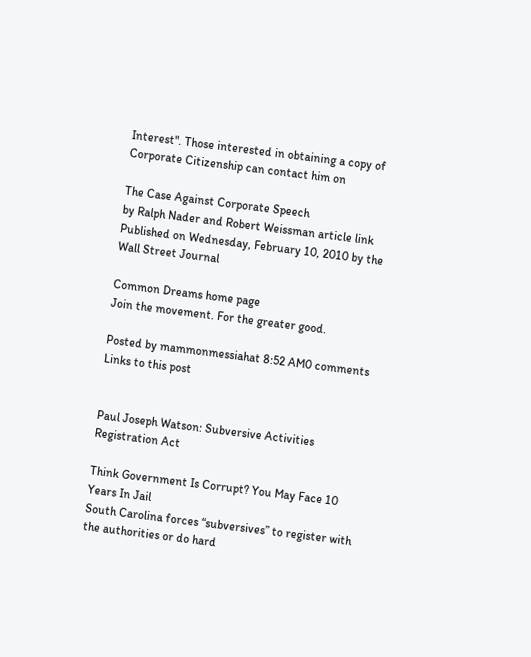Interest". Those interested in obtaining a copy of Corporate Citizenship can contact him on

The Case Against Corporate Speech
by Ralph Nader and Robert Weissman article link
Published on Wednesday, February 10, 2010 by the Wall Street Journal

Common Dreams home page
Join the movement. For the greater good.

Posted by mammonmessiahat 8:52 AM0 comments Links to this post


Paul Joseph Watson: Subversive Activities Registration Act

Think Government Is Corrupt? You May Face 10 Years In Jail
South Carolina forces “subversives” to register with the authorities or do hard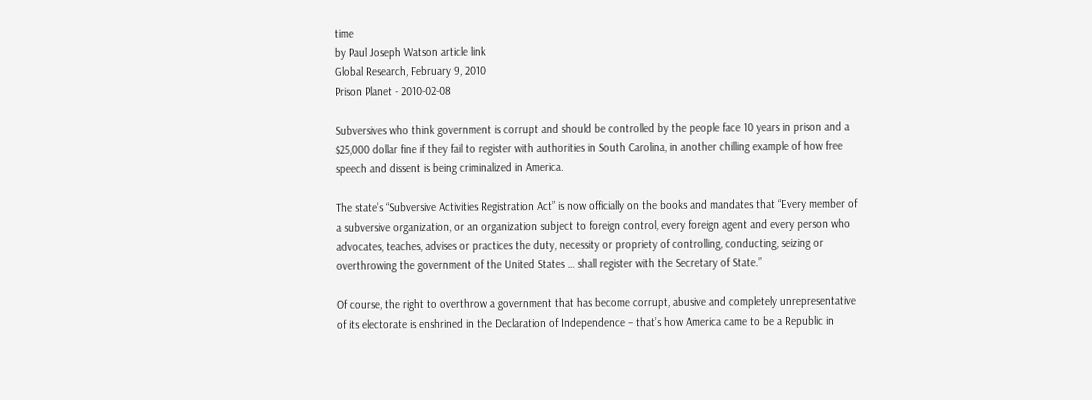time
by Paul Joseph Watson article link
Global Research, February 9, 2010
Prison Planet - 2010-02-08

Subversives who think government is corrupt and should be controlled by the people face 10 years in prison and a $25,000 dollar fine if they fail to register with authorities in South Carolina, in another chilling example of how free speech and dissent is being criminalized in America.

The state’s “Subversive Activities Registration Act” is now officially on the books and mandates that “Every member of a subversive organization, or an organization subject to foreign control, every foreign agent and every person who advocates, teaches, advises or practices the duty, necessity or propriety of controlling, conducting, seizing or overthrowing the government of the United States … shall register with the Secretary of State.”

Of course, the right to overthrow a government that has become corrupt, abusive and completely unrepresentative of its electorate is enshrined in the Declaration of Independence – that’s how America came to be a Republic in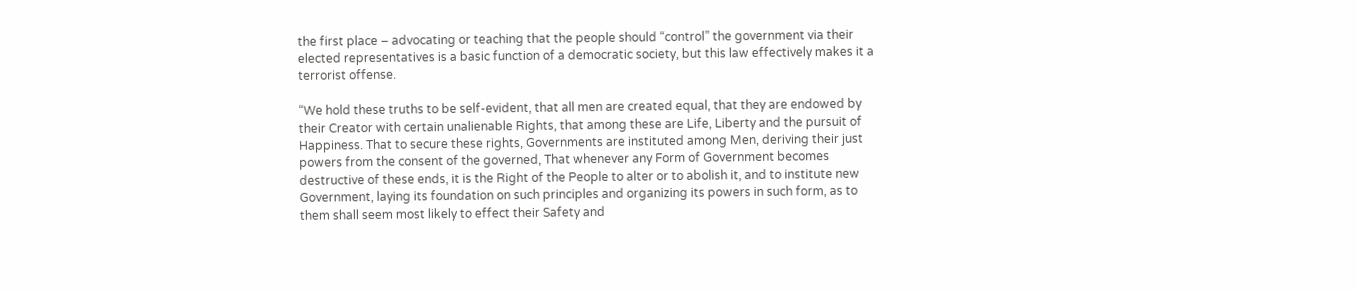the first place – advocating or teaching that the people should “control” the government via their elected representatives is a basic function of a democratic society, but this law effectively makes it a terrorist offense.

“We hold these truths to be self-evident, that all men are created equal, that they are endowed by their Creator with certain unalienable Rights, that among these are Life, Liberty and the pursuit of Happiness. That to secure these rights, Governments are instituted among Men, deriving their just powers from the consent of the governed, That whenever any Form of Government becomes destructive of these ends, it is the Right of the People to alter or to abolish it, and to institute new Government, laying its foundation on such principles and organizing its powers in such form, as to them shall seem most likely to effect their Safety and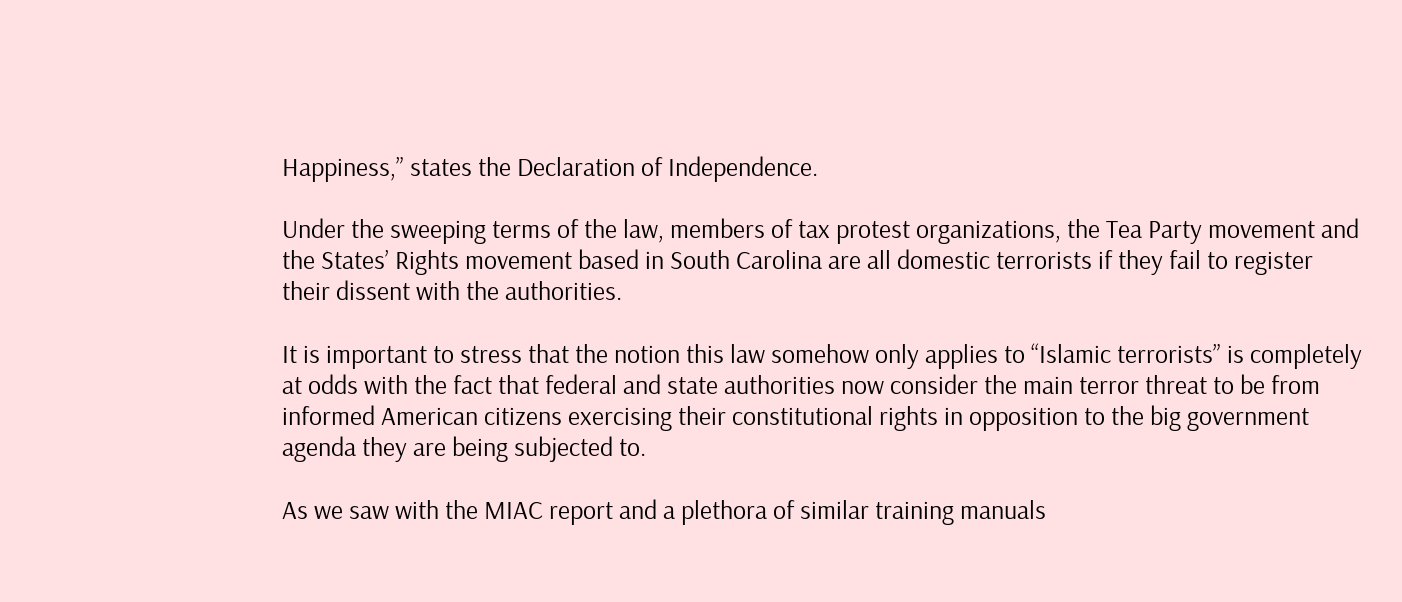Happiness,” states the Declaration of Independence.

Under the sweeping terms of the law, members of tax protest organizations, the Tea Party movement and the States’ Rights movement based in South Carolina are all domestic terrorists if they fail to register their dissent with the authorities.

It is important to stress that the notion this law somehow only applies to “Islamic terrorists” is completely at odds with the fact that federal and state authorities now consider the main terror threat to be from informed American citizens exercising their constitutional rights in opposition to the big government agenda they are being subjected to.

As we saw with the MIAC report and a plethora of similar training manuals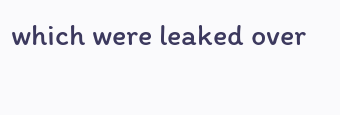which were leaked over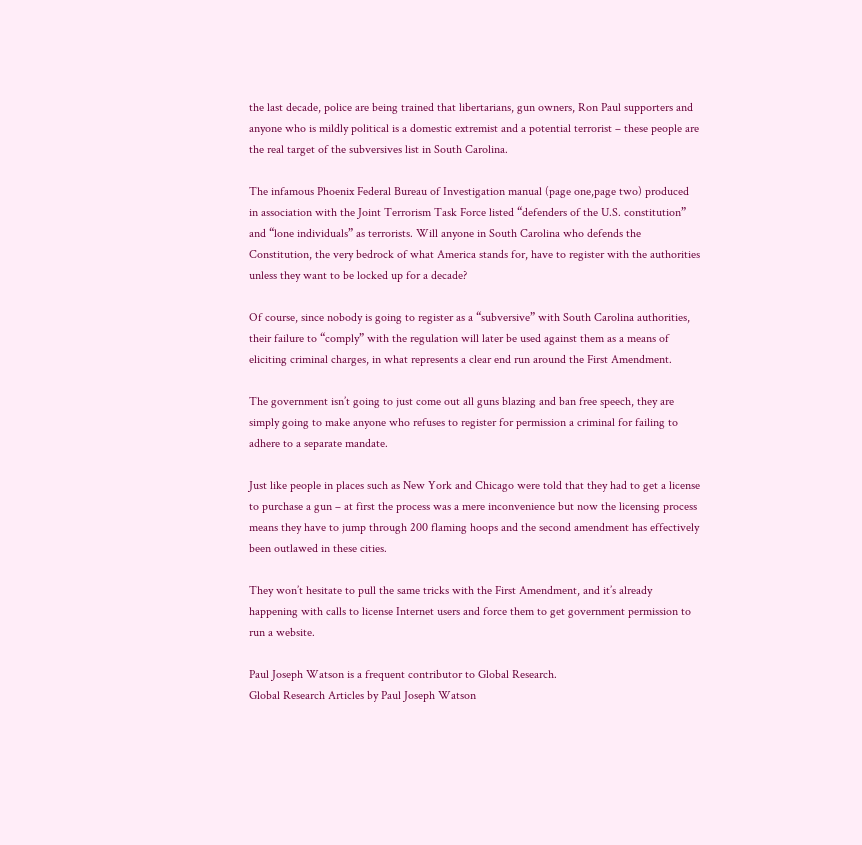the last decade, police are being trained that libertarians, gun owners, Ron Paul supporters and anyone who is mildly political is a domestic extremist and a potential terrorist – these people are the real target of the subversives list in South Carolina.

The infamous Phoenix Federal Bureau of Investigation manual (page one,page two) produced in association with the Joint Terrorism Task Force listed “defenders of the U.S. constitution” and “lone individuals” as terrorists. Will anyone in South Carolina who defends the Constitution, the very bedrock of what America stands for, have to register with the authorities unless they want to be locked up for a decade?

Of course, since nobody is going to register as a “subversive” with South Carolina authorities, their failure to “comply” with the regulation will later be used against them as a means of eliciting criminal charges, in what represents a clear end run around the First Amendment.

The government isn’t going to just come out all guns blazing and ban free speech, they are simply going to make anyone who refuses to register for permission a criminal for failing to adhere to a separate mandate.

Just like people in places such as New York and Chicago were told that they had to get a license to purchase a gun – at first the process was a mere inconvenience but now the licensing process means they have to jump through 200 flaming hoops and the second amendment has effectively been outlawed in these cities.

They won’t hesitate to pull the same tricks with the First Amendment, and it’s already happening with calls to license Internet users and force them to get government permission to run a website.

Paul Joseph Watson is a frequent contributor to Global Research.
Global Research Articles by Paul Joseph Watson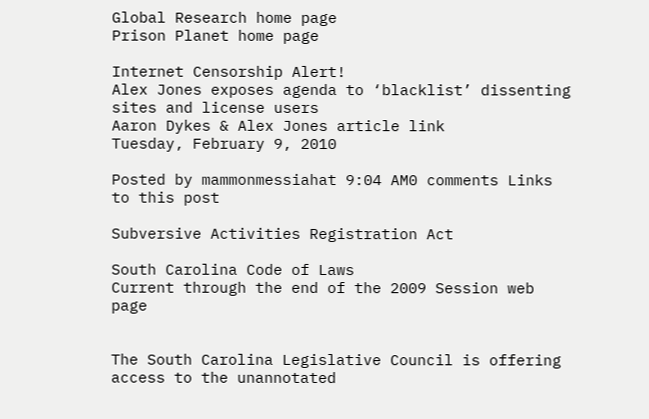Global Research home page
Prison Planet home page

Internet Censorship Alert!
Alex Jones exposes agenda to ‘blacklist’ dissenting sites and license users
Aaron Dykes & Alex Jones article link
Tuesday, February 9, 2010

Posted by mammonmessiahat 9:04 AM0 comments Links to this post

Subversive Activities Registration Act

South Carolina Code of Laws
Current through the end of the 2009 Session web page


The South Carolina Legislative Council is offering access to the unannotated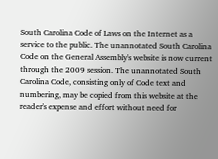South Carolina Code of Laws on the Internet as a service to the public. The unannotated South Carolina Code on the General Assembly's website is now current through the 2009 session. The unannotated South Carolina Code, consisting only of Code text and numbering, may be copied from this website at the reader's expense and effort without need for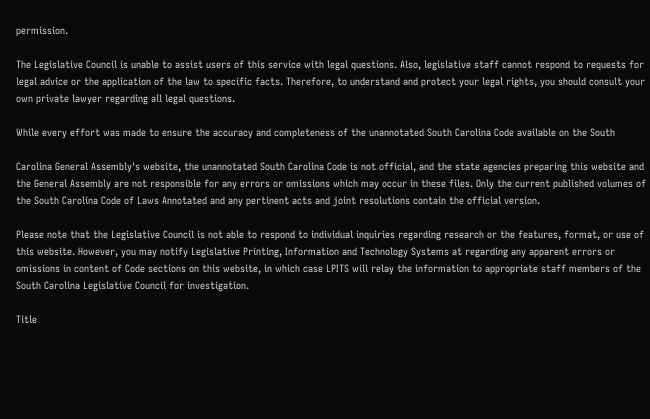permission.

The Legislative Council is unable to assist users of this service with legal questions. Also, legislative staff cannot respond to requests for legal advice or the application of the law to specific facts. Therefore, to understand and protect your legal rights, you should consult your own private lawyer regarding all legal questions.

While every effort was made to ensure the accuracy and completeness of the unannotated South Carolina Code available on the South

Carolina General Assembly's website, the unannotated South Carolina Code is not official, and the state agencies preparing this website and the General Assembly are not responsible for any errors or omissions which may occur in these files. Only the current published volumes of the South Carolina Code of Laws Annotated and any pertinent acts and joint resolutions contain the official version.

Please note that the Legislative Council is not able to respond to individual inquiries regarding research or the features, format, or use of this website. However, you may notify Legislative Printing, Information and Technology Systems at regarding any apparent errors or omissions in content of Code sections on this website, in which case LPITS will relay the information to appropriate staff members of the South Carolina Legislative Council for investigation.

Title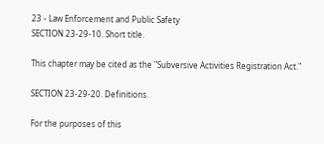23 - Law Enforcement and Public Safety
SECTION 23-29-10. Short title.

This chapter may be cited as the "Subversive Activities Registration Act."

SECTION 23-29-20. Definitions.

For the purposes of this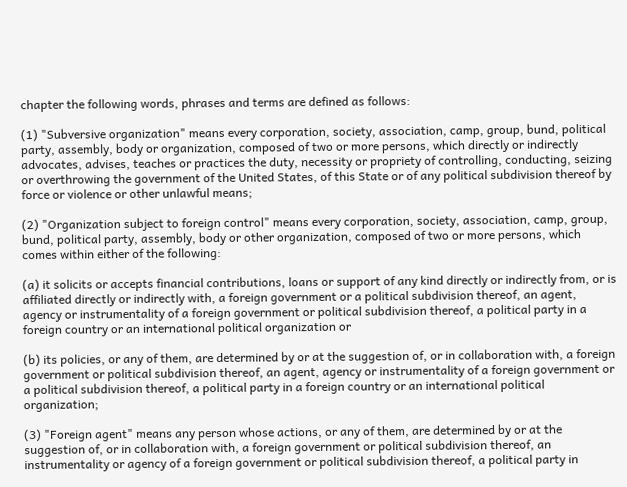chapter the following words, phrases and terms are defined as follows:

(1) "Subversive organization" means every corporation, society, association, camp, group, bund, political party, assembly, body or organization, composed of two or more persons, which directly or indirectly advocates, advises, teaches or practices the duty, necessity or propriety of controlling, conducting, seizing or overthrowing the government of the United States, of this State or of any political subdivision thereof by force or violence or other unlawful means;

(2) "Organization subject to foreign control" means every corporation, society, association, camp, group, bund, political party, assembly, body or other organization, composed of two or more persons, which comes within either of the following:

(a) it solicits or accepts financial contributions, loans or support of any kind directly or indirectly from, or is affiliated directly or indirectly with, a foreign government or a political subdivision thereof, an agent, agency or instrumentality of a foreign government or political subdivision thereof, a political party in a foreign country or an international political organization or

(b) its policies, or any of them, are determined by or at the suggestion of, or in collaboration with, a foreign government or political subdivision thereof, an agent, agency or instrumentality of a foreign government or a political subdivision thereof, a political party in a foreign country or an international political organization;

(3) "Foreign agent" means any person whose actions, or any of them, are determined by or at the suggestion of, or in collaboration with, a foreign government or political subdivision thereof, an instrumentality or agency of a foreign government or political subdivision thereof, a political party in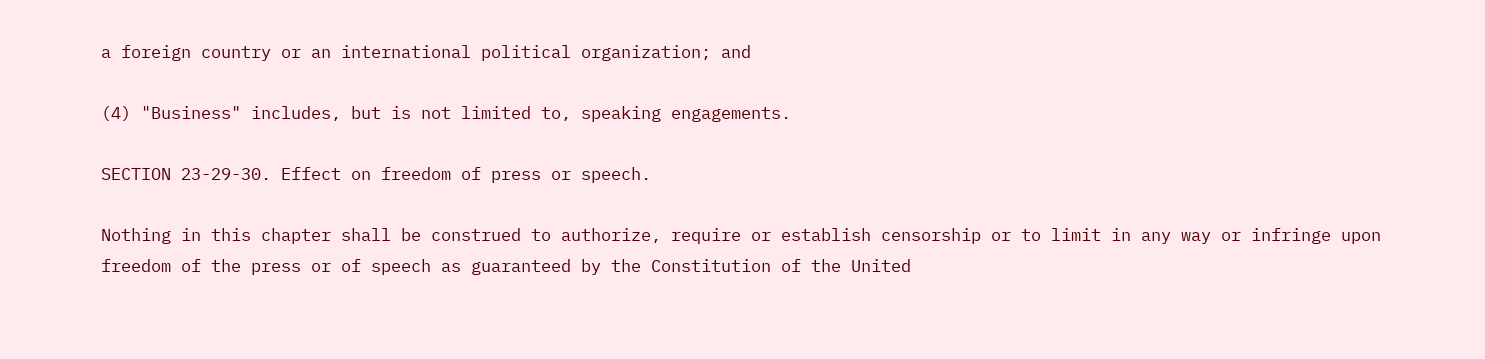a foreign country or an international political organization; and

(4) "Business" includes, but is not limited to, speaking engagements.

SECTION 23-29-30. Effect on freedom of press or speech.

Nothing in this chapter shall be construed to authorize, require or establish censorship or to limit in any way or infringe upon freedom of the press or of speech as guaranteed by the Constitution of the United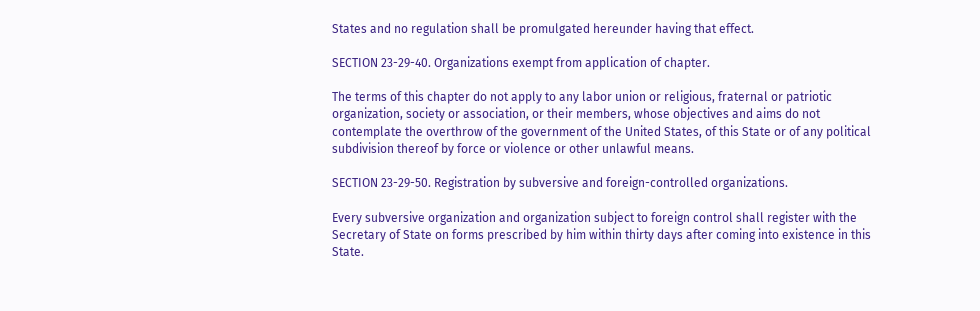States and no regulation shall be promulgated hereunder having that effect.

SECTION 23-29-40. Organizations exempt from application of chapter.

The terms of this chapter do not apply to any labor union or religious, fraternal or patriotic organization, society or association, or their members, whose objectives and aims do not contemplate the overthrow of the government of the United States, of this State or of any political subdivision thereof by force or violence or other unlawful means.

SECTION 23-29-50. Registration by subversive and foreign-controlled organizations.

Every subversive organization and organization subject to foreign control shall register with the Secretary of State on forms prescribed by him within thirty days after coming into existence in this State.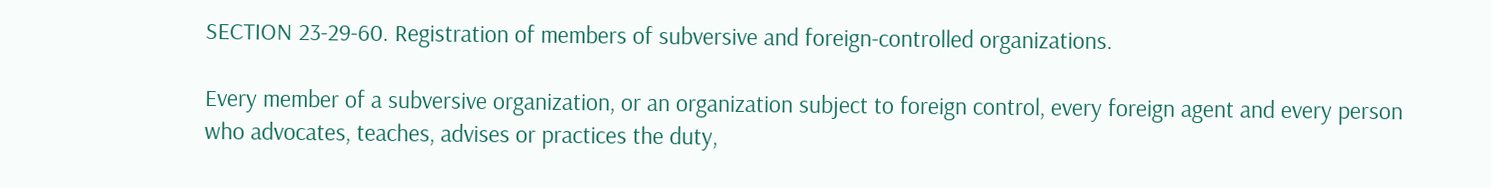SECTION 23-29-60. Registration of members of subversive and foreign-controlled organizations.

Every member of a subversive organization, or an organization subject to foreign control, every foreign agent and every person who advocates, teaches, advises or practices the duty,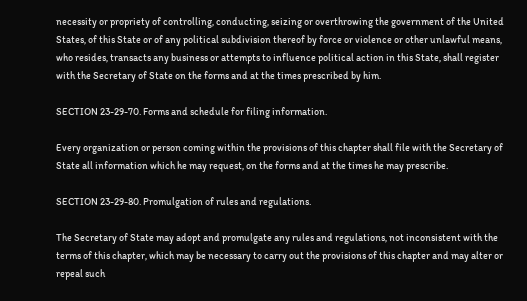necessity or propriety of controlling, conducting, seizing or overthrowing the government of the United States, of this State or of any political subdivision thereof by force or violence or other unlawful means, who resides, transacts any business or attempts to influence political action in this State, shall register with the Secretary of State on the forms and at the times prescribed by him.

SECTION 23-29-70. Forms and schedule for filing information.

Every organization or person coming within the provisions of this chapter shall file with the Secretary of State all information which he may request, on the forms and at the times he may prescribe.

SECTION 23-29-80. Promulgation of rules and regulations.

The Secretary of State may adopt and promulgate any rules and regulations, not inconsistent with the terms of this chapter, which may be necessary to carry out the provisions of this chapter and may alter or repeal such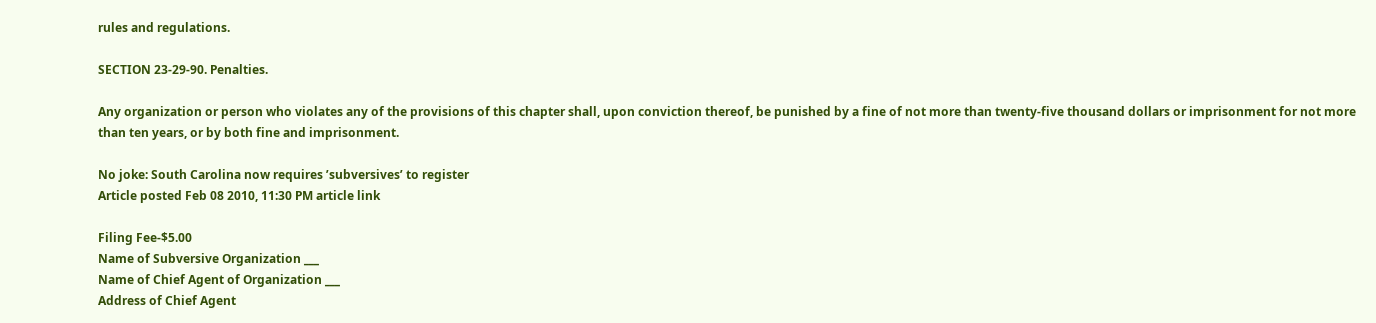rules and regulations.

SECTION 23-29-90. Penalties.

Any organization or person who violates any of the provisions of this chapter shall, upon conviction thereof, be punished by a fine of not more than twenty-five thousand dollars or imprisonment for not more than ten years, or by both fine and imprisonment.

No joke: South Carolina now requires ’subversives’ to register
Article posted Feb 08 2010, 11:30 PM article link

Filing Fee-$5.00
Name of Subversive Organization ___
Name of Chief Agent of Organization ___
Address of Chief Agent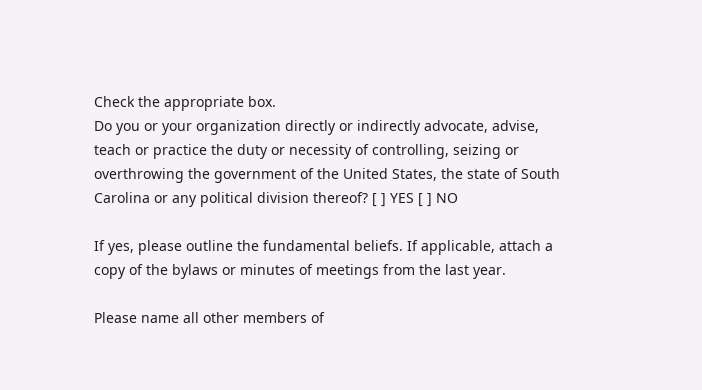Check the appropriate box.
Do you or your organization directly or indirectly advocate, advise, teach or practice the duty or necessity of controlling, seizing or overthrowing the government of the United States, the state of South Carolina or any political division thereof? [ ] YES [ ] NO

If yes, please outline the fundamental beliefs. If applicable, attach a copy of the bylaws or minutes of meetings from the last year.

Please name all other members of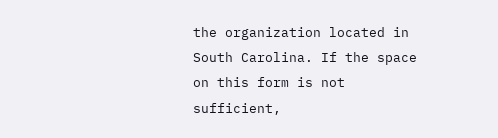the organization located in South Carolina. If the space on this form is not sufficient,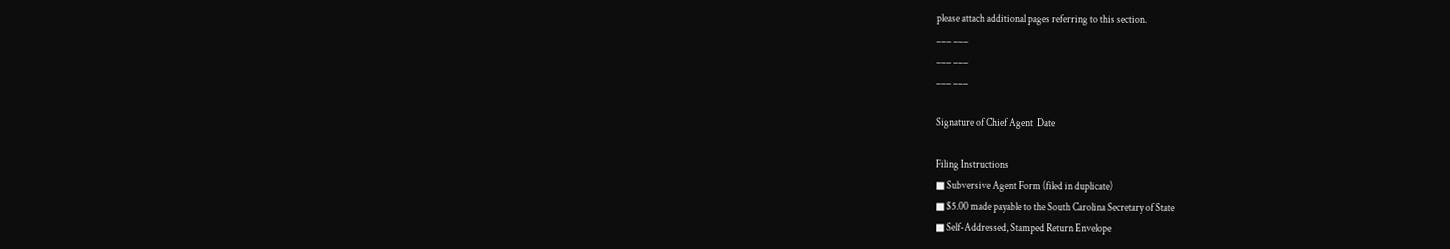please attach additional pages referring to this section.
___ ___
___ ___
___ ___

Signature of Chief Agent  Date

Filing Instructions
■ Subversive Agent Form (filed in duplicate)
■ $5.00 made payable to the South Carolina Secretary of State
■ Self-Addressed, Stamped Return Envelope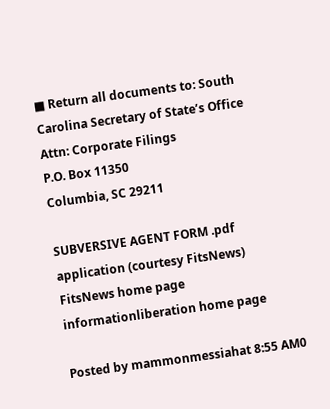■ Return all documents to: South Carolina Secretary of State’s Office
Attn: Corporate Filings
P.O. Box 11350
Columbia, SC 29211

SUBVERSIVE AGENT FORM .pdf application (courtesy FitsNews)
FitsNews home page
informationliberation home page

Posted by mammonmessiahat 8:55 AM0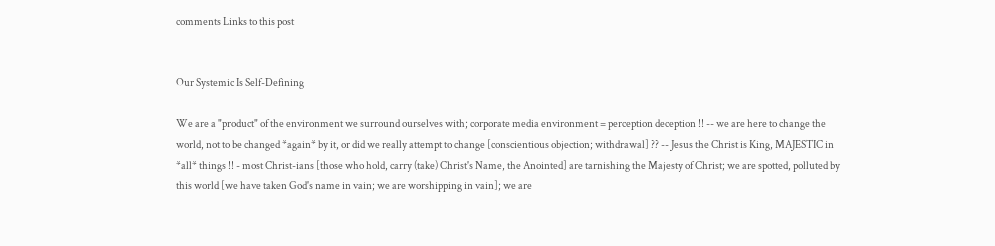comments Links to this post


Our Systemic Is Self-Defining

We are a "product" of the environment we surround ourselves with; corporate media environment = perception deception !! -- we are here to change the world, not to be changed *again* by it, or did we really attempt to change [conscientious objection; withdrawal] ?? -- Jesus the Christ is King, MAJESTIC in *all* things !! - most Christ-ians [those who hold, carry (take) Christ's Name, the Anointed] are tarnishing the Majesty of Christ; we are spotted, polluted by this world [we have taken God's name in vain; we are worshipping in vain]; we are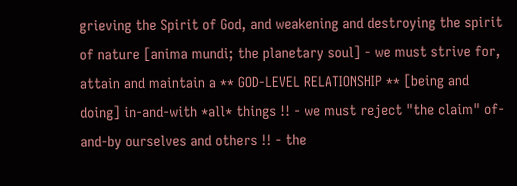grieving the Spirit of God, and weakening and destroying the spirit of nature [anima mundi; the planetary soul] - we must strive for, attain and maintain a ** GOD-LEVEL RELATIONSHIP ** [being and doing] in-and-with *all* things !! - we must reject "the claim" of-and-by ourselves and others !! - the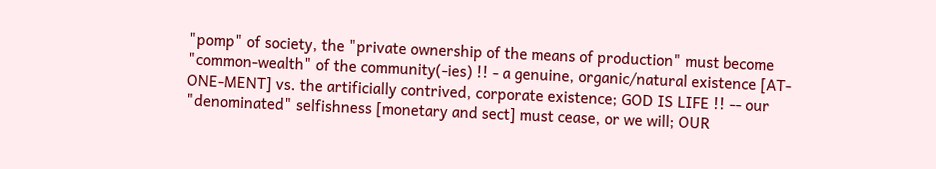"pomp" of society, the "private ownership of the means of production" must become "common-wealth" of the community(-ies) !! - a genuine, organic/natural existence [AT-ONE-MENT] vs. the artificially contrived, corporate existence; GOD IS LIFE !! -- our "denominated" selfishness [monetary and sect] must cease, or we will; OUR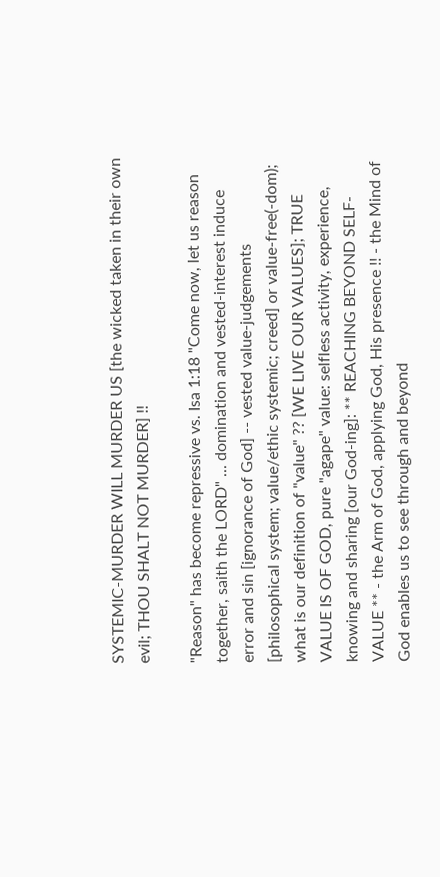SYSTEMIC-MURDER WILL MURDER US [the wicked taken in their own evil; THOU SHALT NOT MURDER] !!

"Reason" has become repressive vs. Isa 1:18 "Come now, let us reason together, saith the LORD" ... domination and vested-interest induce error and sin [ignorance of God] -- vested value-judgements [philosophical system; value/ethic systemic; creed] or value-free(-dom); what is our definition of "value" ?? [WE LIVE OUR VALUES]; TRUE VALUE IS OF GOD, pure "agape" value: selfless activity, experience, knowing and sharing [our God-ing]: ** REACHING BEYOND SELF-VALUE ** - the Arm of God, applying God, His presence !! - the Mind of God enables us to see through and beyond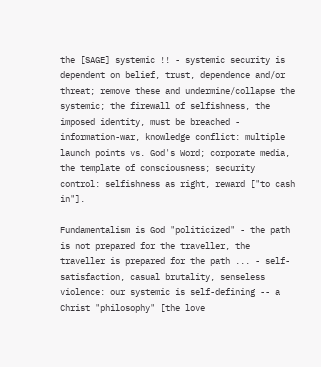the [SAGE] systemic !! - systemic security is dependent on belief, trust, dependence and/or threat; remove these and undermine/collapse the systemic; the firewall of selfishness, the imposed identity, must be breached - information-war, knowledge conflict: multiple launch points vs. God's Word; corporate media, the template of consciousness; security control: selfishness as right, reward ["to cash in"].

Fundamentalism is God "politicized" - the path is not prepared for the traveller, the traveller is prepared for the path ... - self-satisfaction, casual brutality, senseless violence: our systemic is self-defining -- a Christ "philosophy" [the love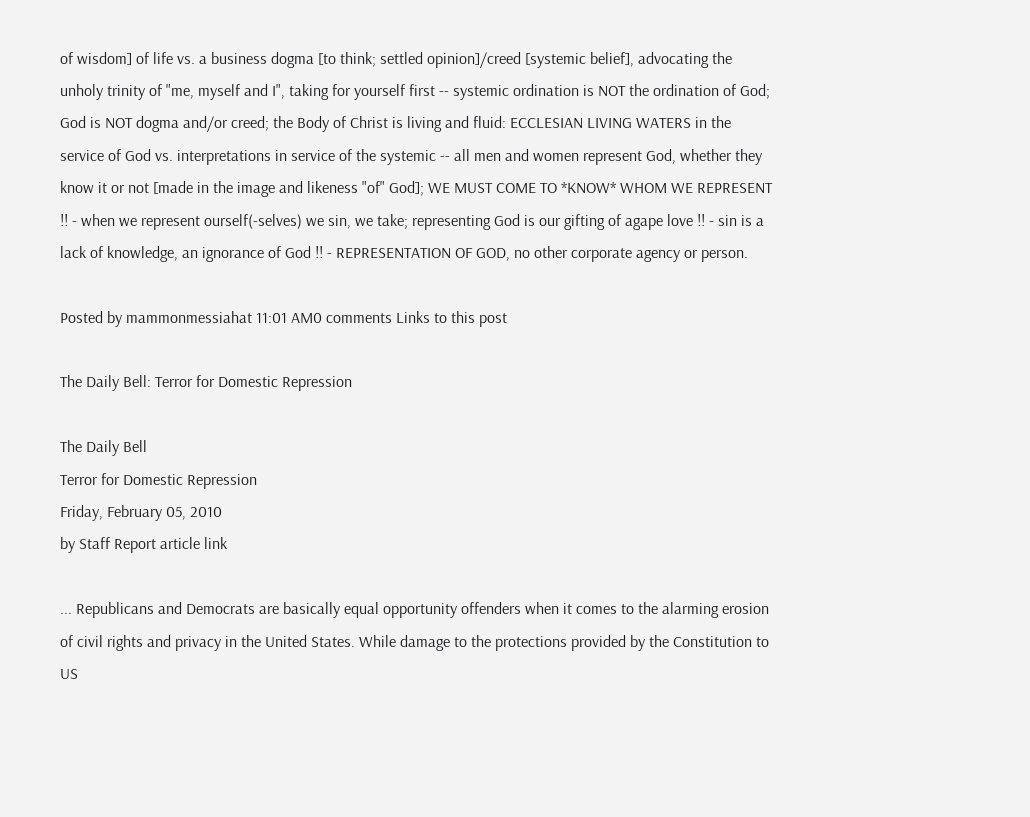of wisdom] of life vs. a business dogma [to think; settled opinion]/creed [systemic belief], advocating the unholy trinity of "me, myself and I", taking for yourself first -- systemic ordination is NOT the ordination of God; God is NOT dogma and/or creed; the Body of Christ is living and fluid: ECCLESIAN LIVING WATERS in the service of God vs. interpretations in service of the systemic -- all men and women represent God, whether they know it or not [made in the image and likeness "of" God]; WE MUST COME TO *KNOW* WHOM WE REPRESENT !! - when we represent ourself(-selves) we sin, we take; representing God is our gifting of agape love !! - sin is a lack of knowledge, an ignorance of God !! - REPRESENTATION OF GOD, no other corporate agency or person.

Posted by mammonmessiahat 11:01 AM0 comments Links to this post

The Daily Bell: Terror for Domestic Repression

The Daily Bell
Terror for Domestic Repression
Friday, February 05, 2010
by Staff Report article link

... Republicans and Democrats are basically equal opportunity offenders when it comes to the alarming erosion of civil rights and privacy in the United States. While damage to the protections provided by the Constitution to US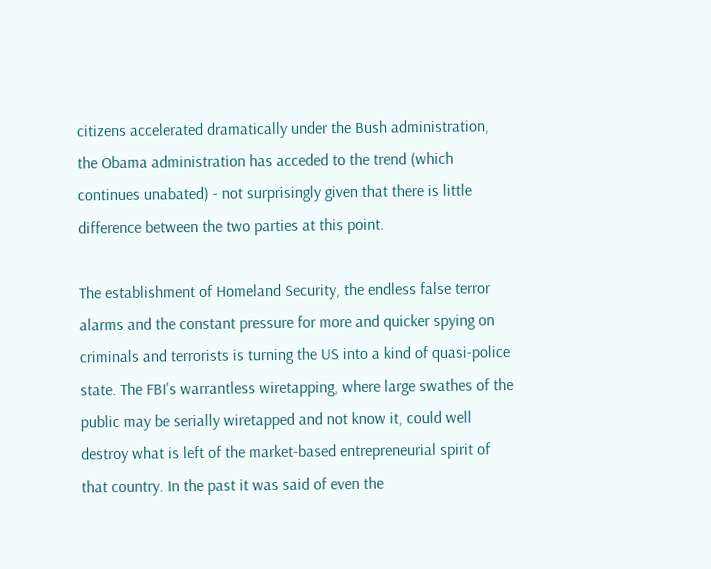citizens accelerated dramatically under the Bush administration, the Obama administration has acceded to the trend (which continues unabated) - not surprisingly given that there is little difference between the two parties at this point.

The establishment of Homeland Security, the endless false terror alarms and the constant pressure for more and quicker spying on criminals and terrorists is turning the US into a kind of quasi-police state. The FBI's warrantless wiretapping, where large swathes of the public may be serially wiretapped and not know it, could well destroy what is left of the market-based entrepreneurial spirit of that country. In the past it was said of even the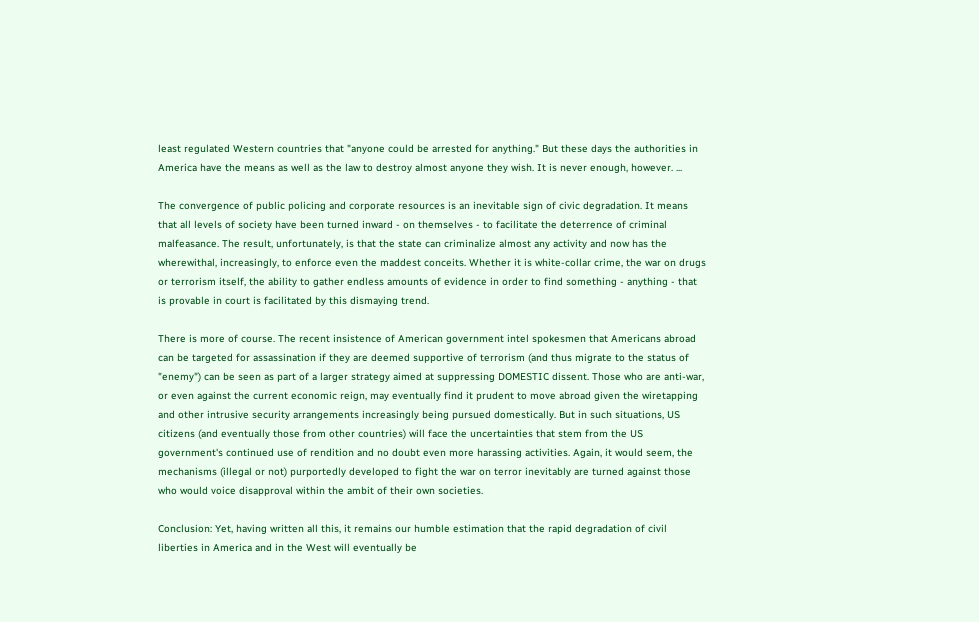least regulated Western countries that "anyone could be arrested for anything." But these days the authorities in America have the means as well as the law to destroy almost anyone they wish. It is never enough, however. ...

The convergence of public policing and corporate resources is an inevitable sign of civic degradation. It means that all levels of society have been turned inward - on themselves - to facilitate the deterrence of criminal malfeasance. The result, unfortunately, is that the state can criminalize almost any activity and now has the wherewithal, increasingly, to enforce even the maddest conceits. Whether it is white-collar crime, the war on drugs or terrorism itself, the ability to gather endless amounts of evidence in order to find something - anything - that is provable in court is facilitated by this dismaying trend.

There is more of course. The recent insistence of American government intel spokesmen that Americans abroad can be targeted for assassination if they are deemed supportive of terrorism (and thus migrate to the status of "enemy") can be seen as part of a larger strategy aimed at suppressing DOMESTIC dissent. Those who are anti-war, or even against the current economic reign, may eventually find it prudent to move abroad given the wiretapping and other intrusive security arrangements increasingly being pursued domestically. But in such situations, US citizens (and eventually those from other countries) will face the uncertainties that stem from the US government's continued use of rendition and no doubt even more harassing activities. Again, it would seem, the mechanisms (illegal or not) purportedly developed to fight the war on terror inevitably are turned against those who would voice disapproval within the ambit of their own societies.

Conclusion: Yet, having written all this, it remains our humble estimation that the rapid degradation of civil liberties in America and in the West will eventually be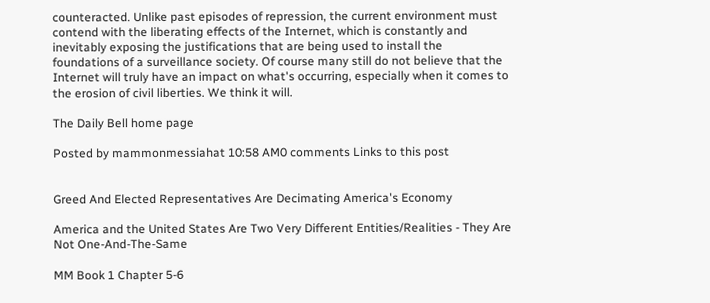counteracted. Unlike past episodes of repression, the current environment must contend with the liberating effects of the Internet, which is constantly and inevitably exposing the justifications that are being used to install the foundations of a surveillance society. Of course many still do not believe that the Internet will truly have an impact on what's occurring, especially when it comes to the erosion of civil liberties. We think it will.

The Daily Bell home page

Posted by mammonmessiahat 10:58 AM0 comments Links to this post


Greed And Elected Representatives Are Decimating America's Economy

America and the United States Are Two Very Different Entities/Realities - They Are Not One-And-The-Same

MM Book 1 Chapter 5-6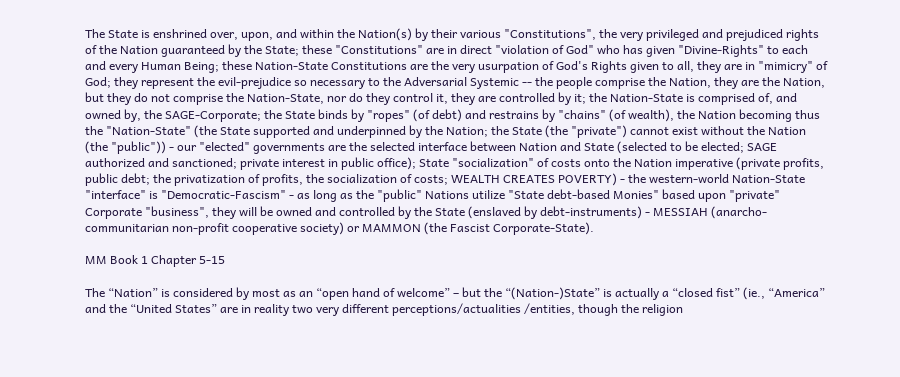The State is enshrined over, upon, and within the Nation(s) by their various "Constitutions", the very privileged and prejudiced rights of the Nation guaranteed by the State; these "Constitutions" are in direct "violation of God" who has given "Divine-Rights" to each and every Human Being; these Nation-State Constitutions are the very usurpation of God's Rights given to all, they are in "mimicry" of God; they represent the evil-prejudice so necessary to the Adversarial Systemic -- the people comprise the Nation, they are the Nation, but they do not comprise the Nation-State, nor do they control it, they are controlled by it; the Nation-State is comprised of, and owned by, the SAGE-Corporate; the State binds by "ropes" (of debt) and restrains by "chains" (of wealth), the Nation becoming thus the "Nation-State" (the State supported and underpinned by the Nation; the State (the "private") cannot exist without the Nation (the "public")) - our "elected" governments are the selected interface between Nation and State (selected to be elected; SAGE authorized and sanctioned; private interest in public office); State "socialization" of costs onto the Nation imperative (private profits, public debt; the privatization of profits, the socialization of costs; WEALTH CREATES POVERTY) - the western-world Nation-State "interface" is "Democratic-Fascism" - as long as the "public" Nations utilize "State debt-based Monies" based upon "private" Corporate "business", they will be owned and controlled by the State (enslaved by debt-instruments) - MESSIAH (anarcho-communitarian non-profit cooperative society) or MAMMON (the Fascist Corporate-State).

MM Book 1 Chapter 5-15

The “Nation” is considered by most as an “open hand of welcome” – but the “(Nation-)State” is actually a “closed fist” (ie., “America” and the “United States” are in reality two very different perceptions/actualities /entities, though the religion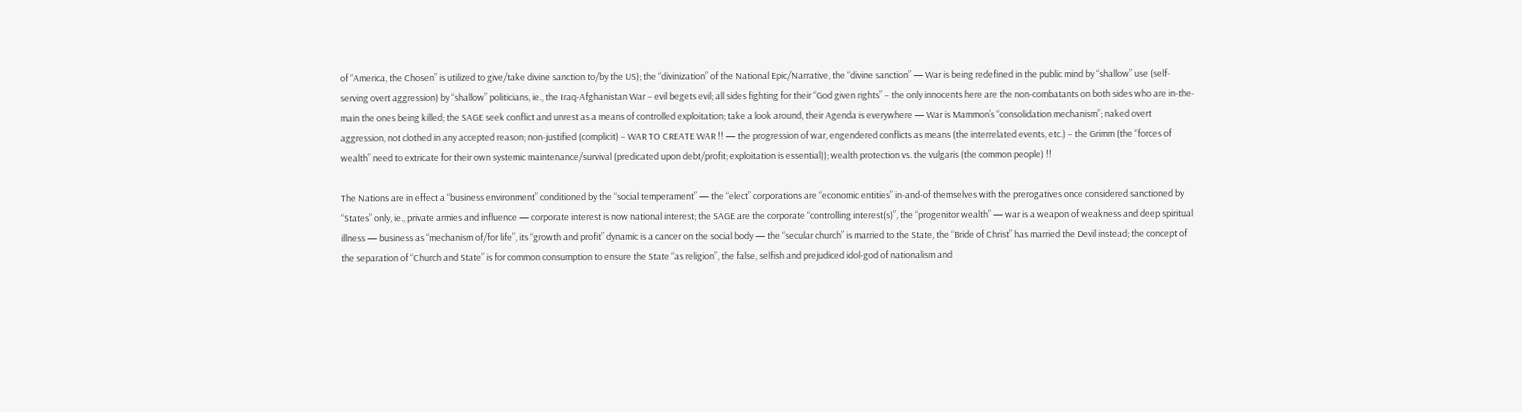of “America, the Chosen” is utilized to give/take divine sanction to/by the US); the “divinization” of the National Epic/Narrative, the “divine sanction” — War is being redefined in the public mind by “shallow” use (self-serving overt aggression) by “shallow” politicians, ie., the Iraq-Afghanistan War – evil begets evil; all sides fighting for their “God given rights” – the only innocents here are the non-combatants on both sides who are in-the-main the ones being killed; the SAGE seek conflict and unrest as a means of controlled exploitation; take a look around, their Agenda is everywhere — War is Mammon’s “consolidation mechanism”; naked overt aggression, not clothed in any accepted reason; non-justified (complicit) – WAR TO CREATE WAR !! — the progression of war, engendered conflicts as means (the interrelated events, etc.) – the Grimm (the “forces of wealth” need to extricate for their own systemic maintenance/survival (predicated upon debt/profit; exploitation is essential)); wealth protection vs. the vulgaris (the common people) !!

The Nations are in effect a “business environment” conditioned by the “social temperament” — the “elect” corporations are “economic entities” in-and-of themselves with the prerogatives once considered sanctioned by “States” only, ie., private armies and influence — corporate interest is now national interest; the SAGE are the corporate “controlling interest(s)”, the “progenitor wealth” — war is a weapon of weakness and deep spiritual illness — business as “mechanism of/for life”, its “growth and profit” dynamic is a cancer on the social body — the “secular church” is married to the State, the “Bride of Christ” has married the Devil instead; the concept of the separation of “Church and State” is for common consumption to ensure the State “as religion”, the false, selfish and prejudiced idol-god of nationalism and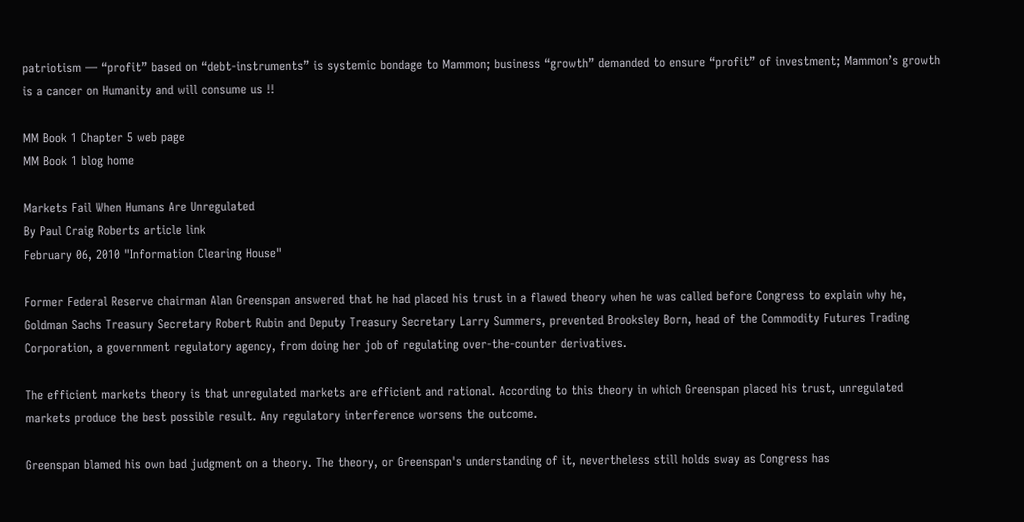patriotism — “profit” based on “debt-instruments” is systemic bondage to Mammon; business “growth” demanded to ensure “profit” of investment; Mammon’s growth is a cancer on Humanity and will consume us !!

MM Book 1 Chapter 5 web page
MM Book 1 blog home

Markets Fail When Humans Are Unregulated
By Paul Craig Roberts article link
February 06, 2010 "Information Clearing House"

Former Federal Reserve chairman Alan Greenspan answered that he had placed his trust in a flawed theory when he was called before Congress to explain why he, Goldman Sachs Treasury Secretary Robert Rubin and Deputy Treasury Secretary Larry Summers, prevented Brooksley Born, head of the Commodity Futures Trading Corporation, a government regulatory agency, from doing her job of regulating over-the-counter derivatives.

The efficient markets theory is that unregulated markets are efficient and rational. According to this theory in which Greenspan placed his trust, unregulated markets produce the best possible result. Any regulatory interference worsens the outcome.

Greenspan blamed his own bad judgment on a theory. The theory, or Greenspan's understanding of it, nevertheless still holds sway as Congress has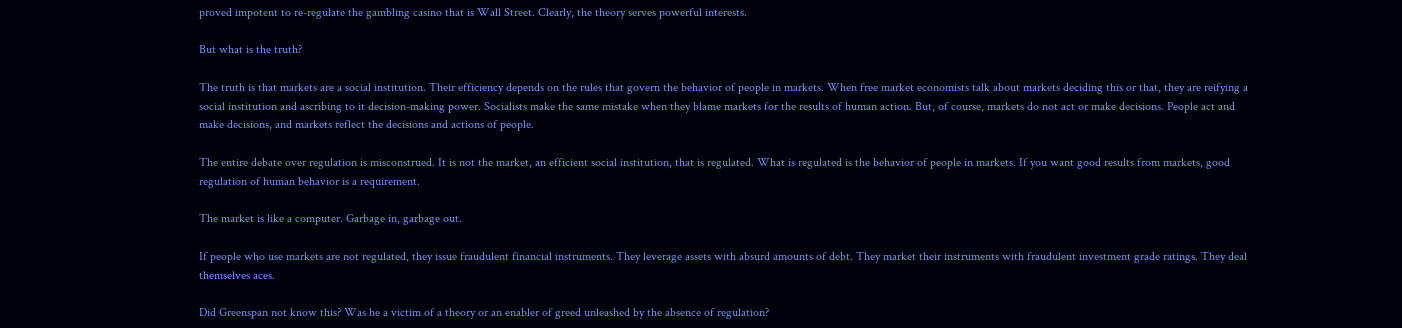proved impotent to re-regulate the gambling casino that is Wall Street. Clearly, the theory serves powerful interests.

But what is the truth?

The truth is that markets are a social institution. Their efficiency depends on the rules that govern the behavior of people in markets. When free market economists talk about markets deciding this or that, they are reifying a social institution and ascribing to it decision-making power. Socialists make the same mistake when they blame markets for the results of human action. But, of course, markets do not act or make decisions. People act and make decisions, and markets reflect the decisions and actions of people.

The entire debate over regulation is misconstrued. It is not the market, an efficient social institution, that is regulated. What is regulated is the behavior of people in markets. If you want good results from markets, good regulation of human behavior is a requirement.

The market is like a computer. Garbage in, garbage out.

If people who use markets are not regulated, they issue fraudulent financial instruments. They leverage assets with absurd amounts of debt. They market their instruments with fraudulent investment grade ratings. They deal themselves aces.

Did Greenspan not know this? Was he a victim of a theory or an enabler of greed unleashed by the absence of regulation?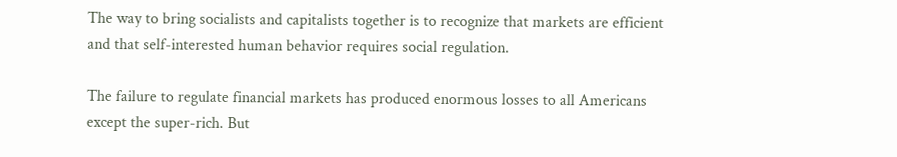The way to bring socialists and capitalists together is to recognize that markets are efficient and that self-interested human behavior requires social regulation.

The failure to regulate financial markets has produced enormous losses to all Americans except the super-rich. But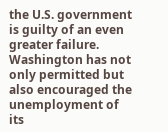the U.S. government is guilty of an even greater failure. Washington has not only permitted but also encouraged the unemployment of its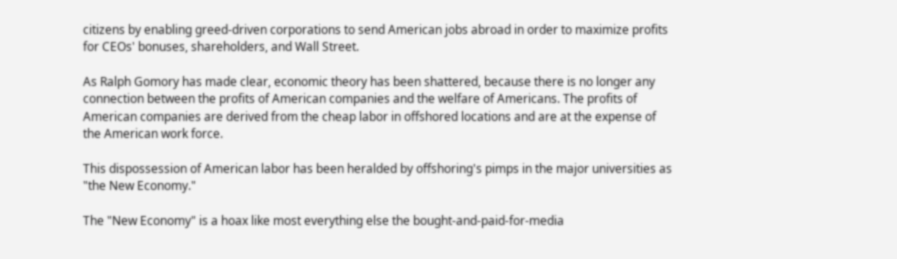citizens by enabling greed-driven corporations to send American jobs abroad in order to maximize profits for CEOs' bonuses, shareholders, and Wall Street.

As Ralph Gomory has made clear, economic theory has been shattered, because there is no longer any connection between the profits of American companies and the welfare of Americans. The profits of American companies are derived from the cheap labor in offshored locations and are at the expense of the American work force.

This dispossession of American labor has been heralded by offshoring's pimps in the major universities as "the New Economy."

The "New Economy" is a hoax like most everything else the bought-and-paid-for-media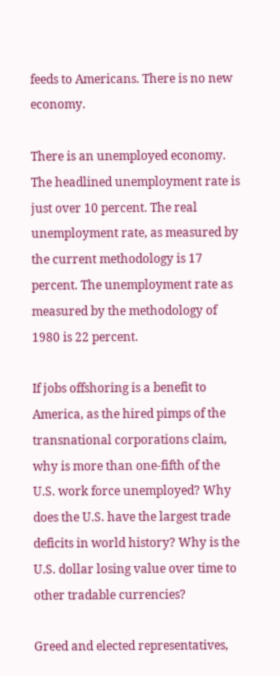feeds to Americans. There is no new economy.

There is an unemployed economy. The headlined unemployment rate is just over 10 percent. The real unemployment rate, as measured by the current methodology is 17 percent. The unemployment rate as measured by the methodology of 1980 is 22 percent.

If jobs offshoring is a benefit to America, as the hired pimps of the transnational corporations claim, why is more than one-fifth of the U.S. work force unemployed? Why does the U.S. have the largest trade deficits in world history? Why is the U.S. dollar losing value over time to other tradable currencies?

Greed and elected representatives,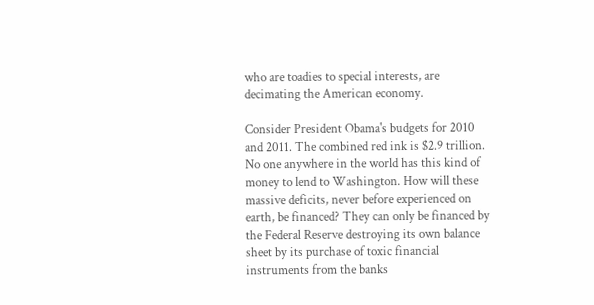who are toadies to special interests, are decimating the American economy.

Consider President Obama's budgets for 2010 and 2011. The combined red ink is $2.9 trillion. No one anywhere in the world has this kind of money to lend to Washington. How will these massive deficits, never before experienced on earth, be financed? They can only be financed by the Federal Reserve destroying its own balance sheet by its purchase of toxic financial instruments from the banks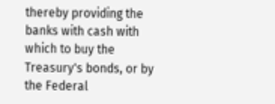thereby providing the banks with cash with which to buy the Treasury's bonds, or by the Federal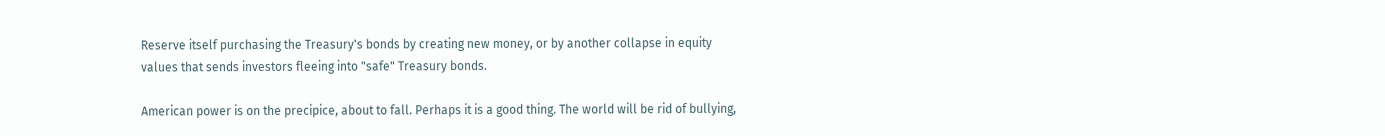Reserve itself purchasing the Treasury's bonds by creating new money, or by another collapse in equity values that sends investors fleeing into "safe" Treasury bonds.

American power is on the precipice, about to fall. Perhaps it is a good thing. The world will be rid of bullying,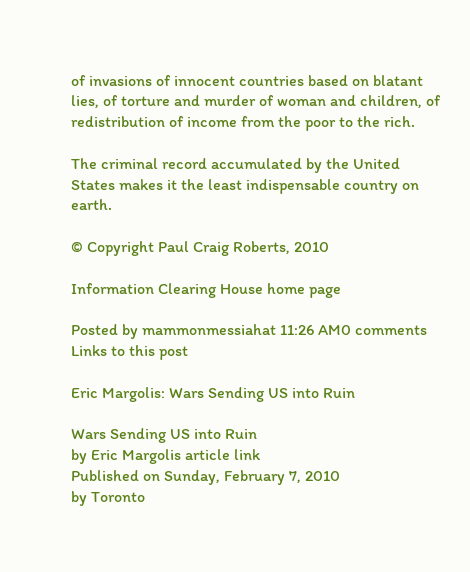of invasions of innocent countries based on blatant lies, of torture and murder of woman and children, of redistribution of income from the poor to the rich.

The criminal record accumulated by the United States makes it the least indispensable country on earth.

© Copyright Paul Craig Roberts, 2010

Information Clearing House home page

Posted by mammonmessiahat 11:26 AM0 comments Links to this post

Eric Margolis: Wars Sending US into Ruin

Wars Sending US into Ruin
by Eric Margolis article link
Published on Sunday, February 7, 2010
by Toronto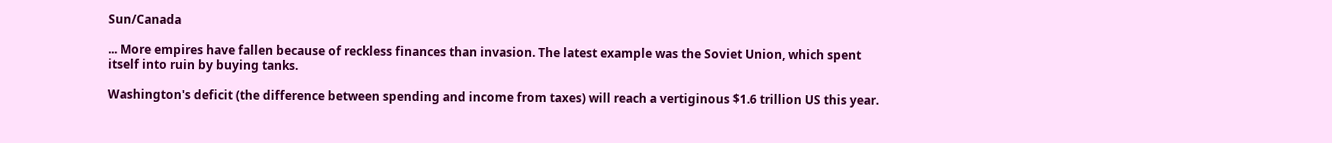Sun/Canada

... More empires have fallen because of reckless finances than invasion. The latest example was the Soviet Union, which spent itself into ruin by buying tanks.

Washington's deficit (the difference between spending and income from taxes) will reach a vertiginous $1.6 trillion US this year.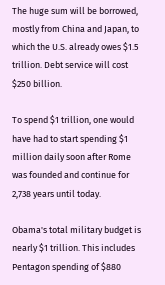The huge sum will be borrowed, mostly from China and Japan, to which the U.S. already owes $1.5 trillion. Debt service will cost $250 billion.

To spend $1 trillion, one would have had to start spending $1 million daily soon after Rome was founded and continue for 2,738 years until today.

Obama's total military budget is nearly $1 trillion. This includes Pentagon spending of $880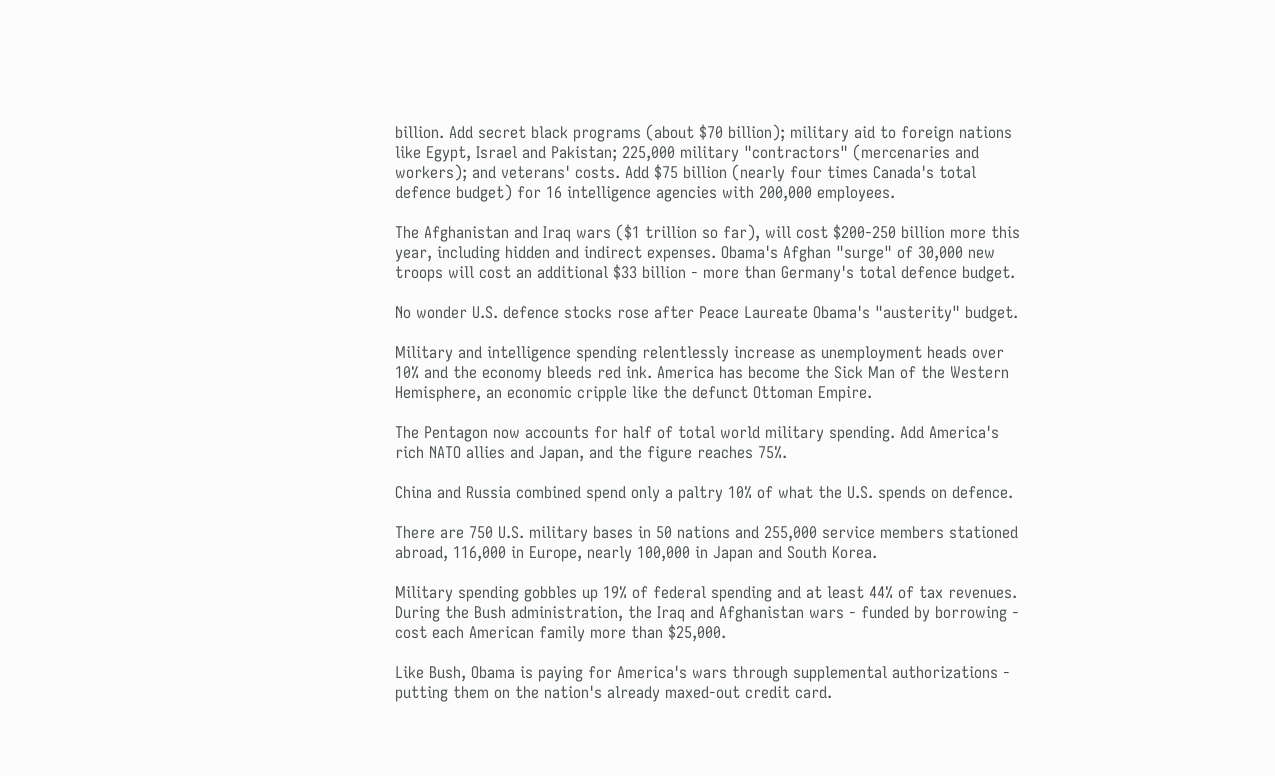billion. Add secret black programs (about $70 billion); military aid to foreign nations like Egypt, Israel and Pakistan; 225,000 military "contractors" (mercenaries and workers); and veterans' costs. Add $75 billion (nearly four times Canada's total defence budget) for 16 intelligence agencies with 200,000 employees.

The Afghanistan and Iraq wars ($1 trillion so far), will cost $200-250 billion more this year, including hidden and indirect expenses. Obama's Afghan "surge" of 30,000 new troops will cost an additional $33 billion - more than Germany's total defence budget.

No wonder U.S. defence stocks rose after Peace Laureate Obama's "austerity" budget.

Military and intelligence spending relentlessly increase as unemployment heads over 10% and the economy bleeds red ink. America has become the Sick Man of the Western Hemisphere, an economic cripple like the defunct Ottoman Empire.

The Pentagon now accounts for half of total world military spending. Add America's rich NATO allies and Japan, and the figure reaches 75%.

China and Russia combined spend only a paltry 10% of what the U.S. spends on defence.

There are 750 U.S. military bases in 50 nations and 255,000 service members stationed abroad, 116,000 in Europe, nearly 100,000 in Japan and South Korea.

Military spending gobbles up 19% of federal spending and at least 44% of tax revenues. During the Bush administration, the Iraq and Afghanistan wars - funded by borrowing - cost each American family more than $25,000.

Like Bush, Obama is paying for America's wars through supplemental authorizations - putting them on the nation's already maxed-out credit card.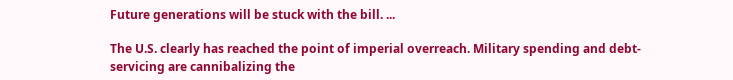Future generations will be stuck with the bill. ...

The U.S. clearly has reached the point of imperial overreach. Military spending and debt-servicing are cannibalizing the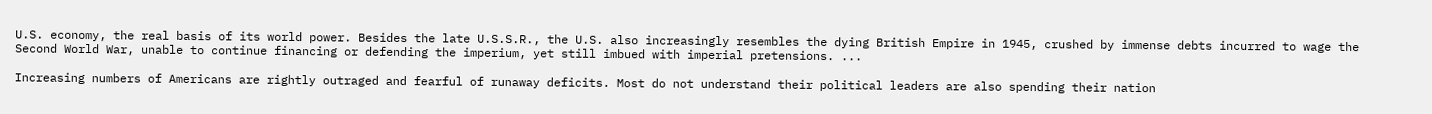U.S. economy, the real basis of its world power. Besides the late U.S.S.R., the U.S. also increasingly resembles the dying British Empire in 1945, crushed by immense debts incurred to wage the Second World War, unable to continue financing or defending the imperium, yet still imbued with imperial pretensions. ...

Increasing numbers of Americans are rightly outraged and fearful of runaway deficits. Most do not understand their political leaders are also spending their nation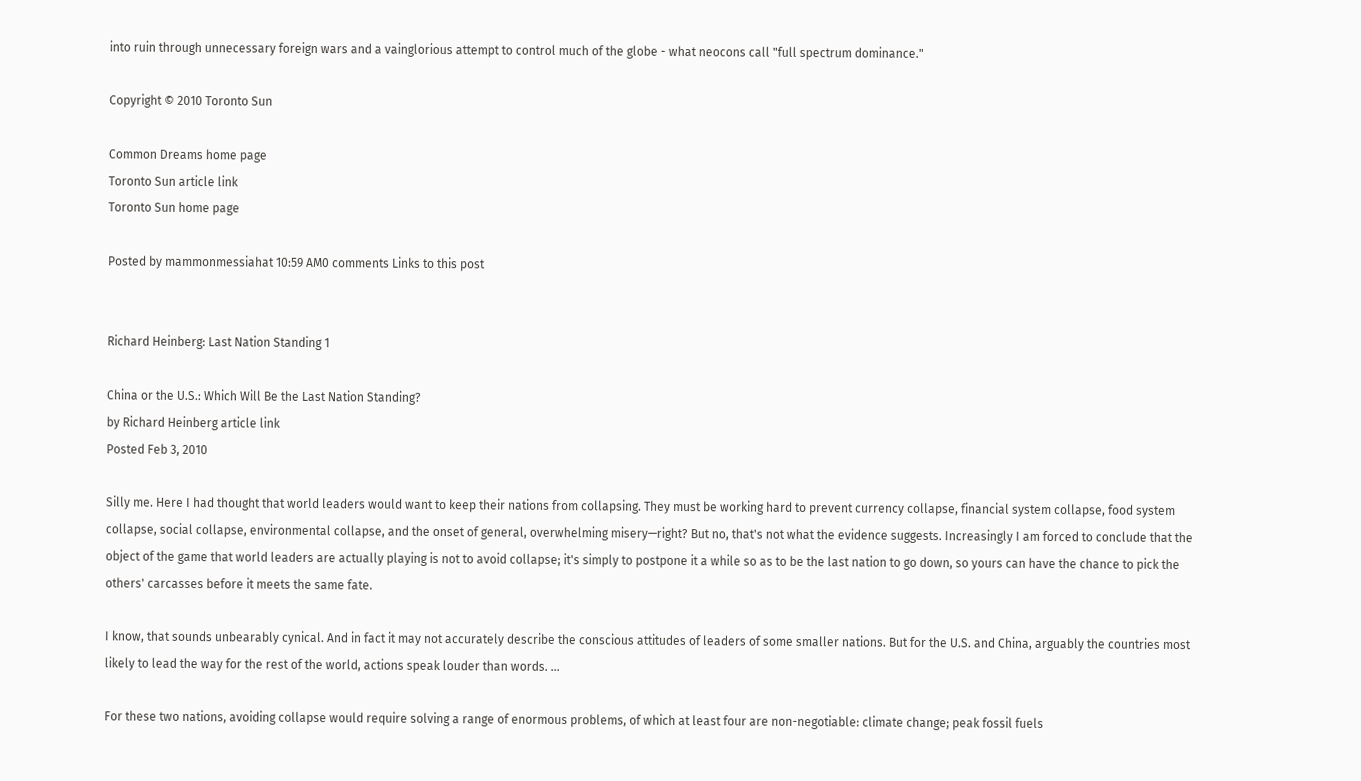into ruin through unnecessary foreign wars and a vainglorious attempt to control much of the globe - what neocons call "full spectrum dominance."

Copyright © 2010 Toronto Sun

Common Dreams home page
Toronto Sun article link
Toronto Sun home page

Posted by mammonmessiahat 10:59 AM0 comments Links to this post


Richard Heinberg: Last Nation Standing 1

China or the U.S.: Which Will Be the Last Nation Standing?
by Richard Heinberg article link
Posted Feb 3, 2010

Silly me. Here I had thought that world leaders would want to keep their nations from collapsing. They must be working hard to prevent currency collapse, financial system collapse, food system collapse, social collapse, environmental collapse, and the onset of general, overwhelming misery—right? But no, that's not what the evidence suggests. Increasingly I am forced to conclude that the object of the game that world leaders are actually playing is not to avoid collapse; it's simply to postpone it a while so as to be the last nation to go down, so yours can have the chance to pick the others' carcasses before it meets the same fate.

I know, that sounds unbearably cynical. And in fact it may not accurately describe the conscious attitudes of leaders of some smaller nations. But for the U.S. and China, arguably the countries most likely to lead the way for the rest of the world, actions speak louder than words. ...

For these two nations, avoiding collapse would require solving a range of enormous problems, of which at least four are non-negotiable: climate change; peak fossil fuels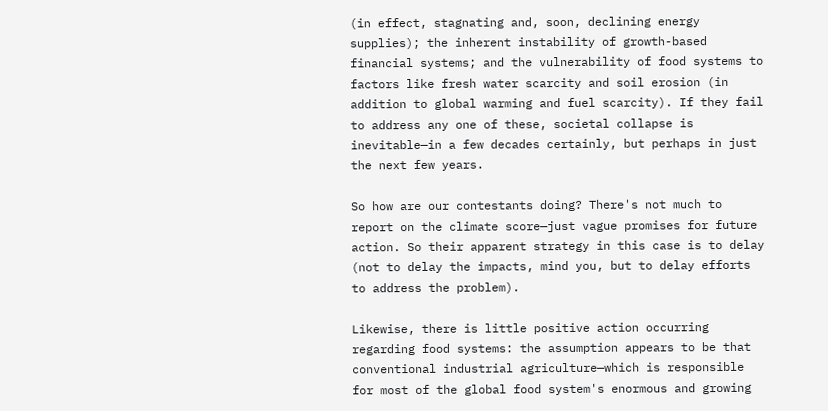(in effect, stagnating and, soon, declining energy supplies); the inherent instability of growth-based financial systems; and the vulnerability of food systems to factors like fresh water scarcity and soil erosion (in addition to global warming and fuel scarcity). If they fail to address any one of these, societal collapse is inevitable—in a few decades certainly, but perhaps in just the next few years.

So how are our contestants doing? There's not much to report on the climate score—just vague promises for future action. So their apparent strategy in this case is to delay (not to delay the impacts, mind you, but to delay efforts to address the problem).

Likewise, there is little positive action occurring regarding food systems: the assumption appears to be that conventional industrial agriculture—which is responsible for most of the global food system's enormous and growing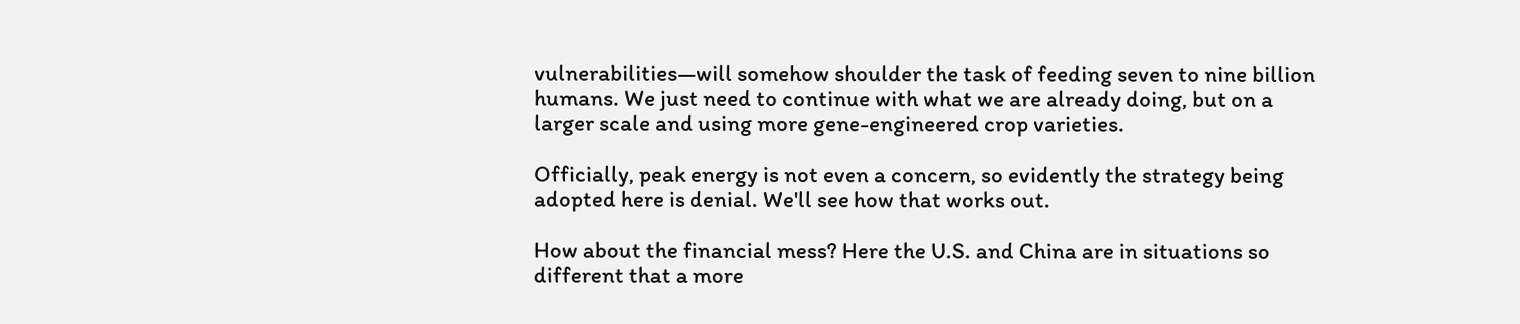vulnerabilities—will somehow shoulder the task of feeding seven to nine billion humans. We just need to continue with what we are already doing, but on a larger scale and using more gene-engineered crop varieties.

Officially, peak energy is not even a concern, so evidently the strategy being adopted here is denial. We'll see how that works out.

How about the financial mess? Here the U.S. and China are in situations so different that a more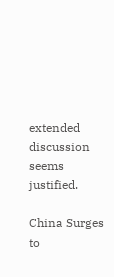extended discussion seems justified.

China Surges to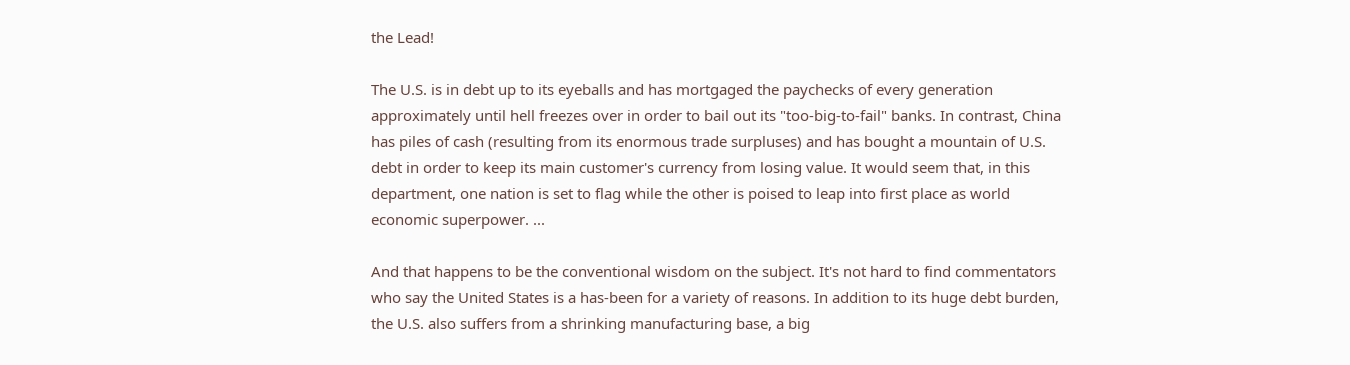the Lead!

The U.S. is in debt up to its eyeballs and has mortgaged the paychecks of every generation approximately until hell freezes over in order to bail out its "too-big-to-fail" banks. In contrast, China has piles of cash (resulting from its enormous trade surpluses) and has bought a mountain of U.S. debt in order to keep its main customer's currency from losing value. It would seem that, in this department, one nation is set to flag while the other is poised to leap into first place as world economic superpower. ...

And that happens to be the conventional wisdom on the subject. It's not hard to find commentators who say the United States is a has-been for a variety of reasons. In addition to its huge debt burden, the U.S. also suffers from a shrinking manufacturing base, a big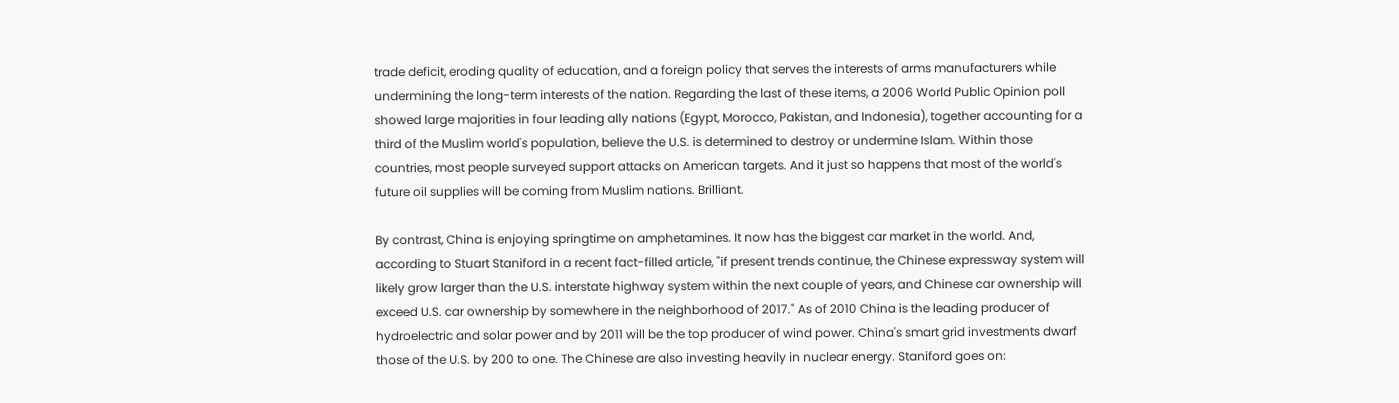trade deficit, eroding quality of education, and a foreign policy that serves the interests of arms manufacturers while undermining the long-term interests of the nation. Regarding the last of these items, a 2006 World Public Opinion poll showed large majorities in four leading ally nations (Egypt, Morocco, Pakistan, and Indonesia), together accounting for a third of the Muslim world's population, believe the U.S. is determined to destroy or undermine Islam. Within those countries, most people surveyed support attacks on American targets. And it just so happens that most of the world's future oil supplies will be coming from Muslim nations. Brilliant.

By contrast, China is enjoying springtime on amphetamines. It now has the biggest car market in the world. And, according to Stuart Staniford in a recent fact-filled article, "if present trends continue, the Chinese expressway system will likely grow larger than the U.S. interstate highway system within the next couple of years, and Chinese car ownership will exceed U.S. car ownership by somewhere in the neighborhood of 2017." As of 2010 China is the leading producer of hydroelectric and solar power and by 2011 will be the top producer of wind power. China's smart grid investments dwarf those of the U.S. by 200 to one. The Chinese are also investing heavily in nuclear energy. Staniford goes on: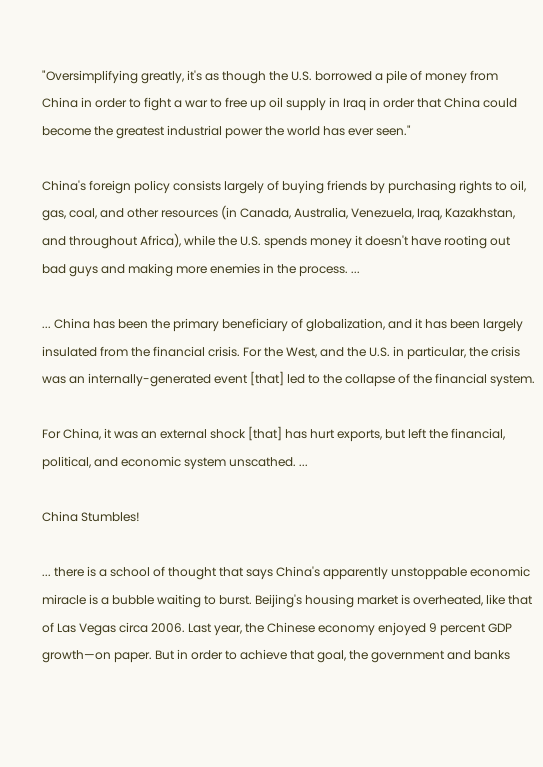"Oversimplifying greatly, it's as though the U.S. borrowed a pile of money from China in order to fight a war to free up oil supply in Iraq in order that China could become the greatest industrial power the world has ever seen."

China's foreign policy consists largely of buying friends by purchasing rights to oil, gas, coal, and other resources (in Canada, Australia, Venezuela, Iraq, Kazakhstan, and throughout Africa), while the U.S. spends money it doesn't have rooting out bad guys and making more enemies in the process. ...

... China has been the primary beneficiary of globalization, and it has been largely insulated from the financial crisis. For the West, and the U.S. in particular, the crisis was an internally-generated event [that] led to the collapse of the financial system.

For China, it was an external shock [that] has hurt exports, but left the financial, political, and economic system unscathed. ...

China Stumbles!

... there is a school of thought that says China's apparently unstoppable economic miracle is a bubble waiting to burst. Beijing's housing market is overheated, like that of Las Vegas circa 2006. Last year, the Chinese economy enjoyed 9 percent GDP growth—on paper. But in order to achieve that goal, the government and banks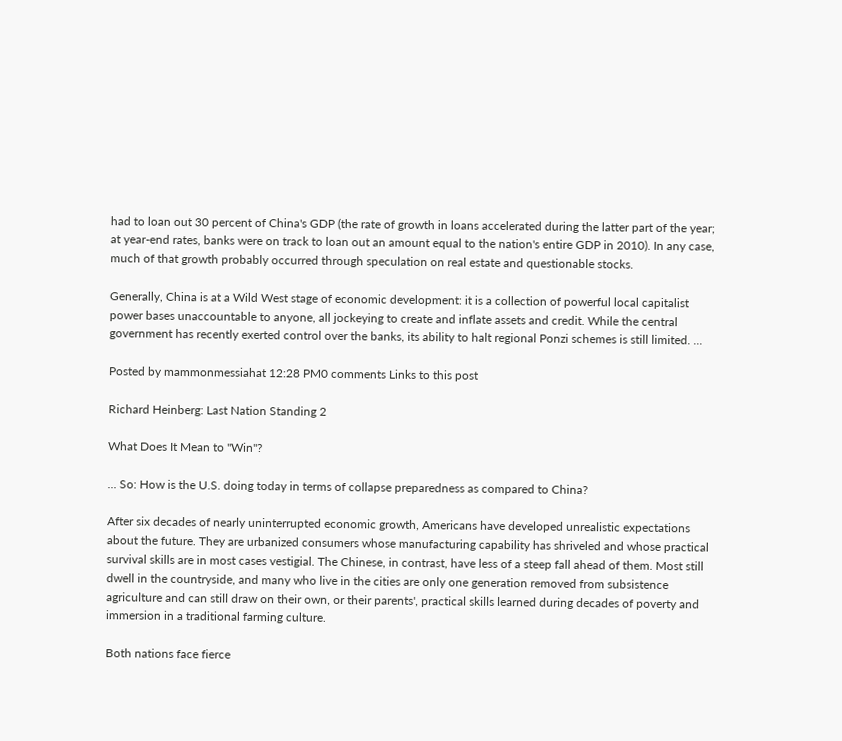had to loan out 30 percent of China's GDP (the rate of growth in loans accelerated during the latter part of the year; at year-end rates, banks were on track to loan out an amount equal to the nation's entire GDP in 2010). In any case, much of that growth probably occurred through speculation on real estate and questionable stocks.

Generally, China is at a Wild West stage of economic development: it is a collection of powerful local capitalist power bases unaccountable to anyone, all jockeying to create and inflate assets and credit. While the central government has recently exerted control over the banks, its ability to halt regional Ponzi schemes is still limited. ...

Posted by mammonmessiahat 12:28 PM0 comments Links to this post

Richard Heinberg: Last Nation Standing 2

What Does It Mean to "Win"?

... So: How is the U.S. doing today in terms of collapse preparedness as compared to China?

After six decades of nearly uninterrupted economic growth, Americans have developed unrealistic expectations about the future. They are urbanized consumers whose manufacturing capability has shriveled and whose practical survival skills are in most cases vestigial. The Chinese, in contrast, have less of a steep fall ahead of them. Most still dwell in the countryside, and many who live in the cities are only one generation removed from subsistence agriculture and can still draw on their own, or their parents', practical skills learned during decades of poverty and immersion in a traditional farming culture.

Both nations face fierce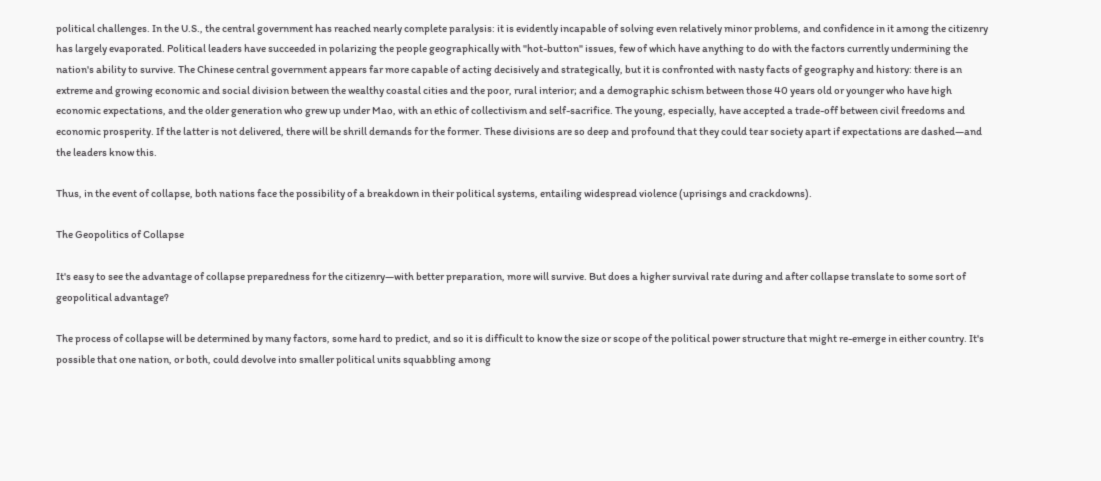political challenges. In the U.S., the central government has reached nearly complete paralysis: it is evidently incapable of solving even relatively minor problems, and confidence in it among the citizenry has largely evaporated. Political leaders have succeeded in polarizing the people geographically with "hot-button" issues, few of which have anything to do with the factors currently undermining the nation's ability to survive. The Chinese central government appears far more capable of acting decisively and strategically, but it is confronted with nasty facts of geography and history: there is an extreme and growing economic and social division between the wealthy coastal cities and the poor, rural interior; and a demographic schism between those 40 years old or younger who have high economic expectations, and the older generation who grew up under Mao, with an ethic of collectivism and self-sacrifice. The young, especially, have accepted a trade-off between civil freedoms and economic prosperity. If the latter is not delivered, there will be shrill demands for the former. These divisions are so deep and profound that they could tear society apart if expectations are dashed—and the leaders know this.

Thus, in the event of collapse, both nations face the possibility of a breakdown in their political systems, entailing widespread violence (uprisings and crackdowns).

The Geopolitics of Collapse

It's easy to see the advantage of collapse preparedness for the citizenry—with better preparation, more will survive. But does a higher survival rate during and after collapse translate to some sort of geopolitical advantage?

The process of collapse will be determined by many factors, some hard to predict, and so it is difficult to know the size or scope of the political power structure that might re-emerge in either country. It's possible that one nation, or both, could devolve into smaller political units squabbling among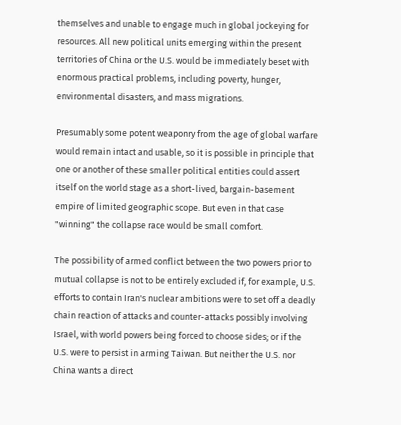themselves and unable to engage much in global jockeying for resources. All new political units emerging within the present territories of China or the U.S. would be immediately beset with enormous practical problems, including poverty, hunger, environmental disasters, and mass migrations.

Presumably some potent weaponry from the age of global warfare would remain intact and usable, so it is possible in principle that one or another of these smaller political entities could assert itself on the world stage as a short-lived, bargain-basement empire of limited geographic scope. But even in that case "winning" the collapse race would be small comfort.

The possibility of armed conflict between the two powers prior to mutual collapse is not to be entirely excluded if, for example, U.S. efforts to contain Iran's nuclear ambitions were to set off a deadly chain reaction of attacks and counter-attacks possibly involving Israel, with world powers being forced to choose sides; or if the U.S. were to persist in arming Taiwan. But neither the U.S. nor China wants a direct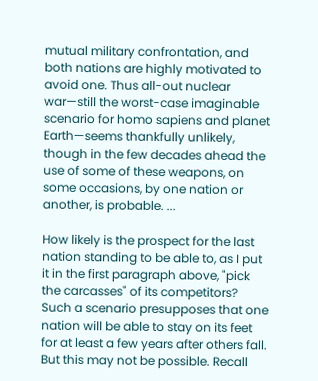mutual military confrontation, and both nations are highly motivated to avoid one. Thus all-out nuclear war—still the worst-case imaginable scenario for homo sapiens and planet Earth—seems thankfully unlikely, though in the few decades ahead the use of some of these weapons, on some occasions, by one nation or another, is probable. ...

How likely is the prospect for the last nation standing to be able to, as I put it in the first paragraph above, "pick the carcasses" of its competitors? Such a scenario presupposes that one nation will be able to stay on its feet for at least a few years after others fall. But this may not be possible. Recall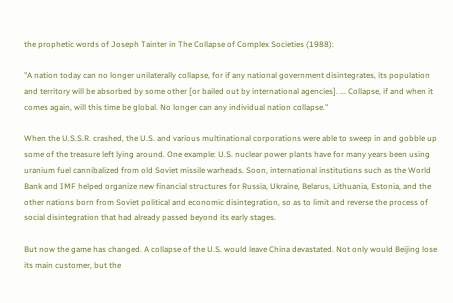the prophetic words of Joseph Tainter in The Collapse of Complex Societies (1988):

"A nation today can no longer unilaterally collapse, for if any national government disintegrates, its population and territory will be absorbed by some other [or bailed out by international agencies]. ... Collapse, if and when it comes again, will this time be global. No longer can any individual nation collapse."

When the U.S.S.R. crashed, the U.S. and various multinational corporations were able to sweep in and gobble up some of the treasure left lying around. One example: U.S. nuclear power plants have for many years been using uranium fuel cannibalized from old Soviet missile warheads. Soon, international institutions such as the World Bank and IMF helped organize new financial structures for Russia, Ukraine, Belarus, Lithuania, Estonia, and the other nations born from Soviet political and economic disintegration, so as to limit and reverse the process of social disintegration that had already passed beyond its early stages.

But now the game has changed. A collapse of the U.S. would leave China devastated. Not only would Beijing lose its main customer, but the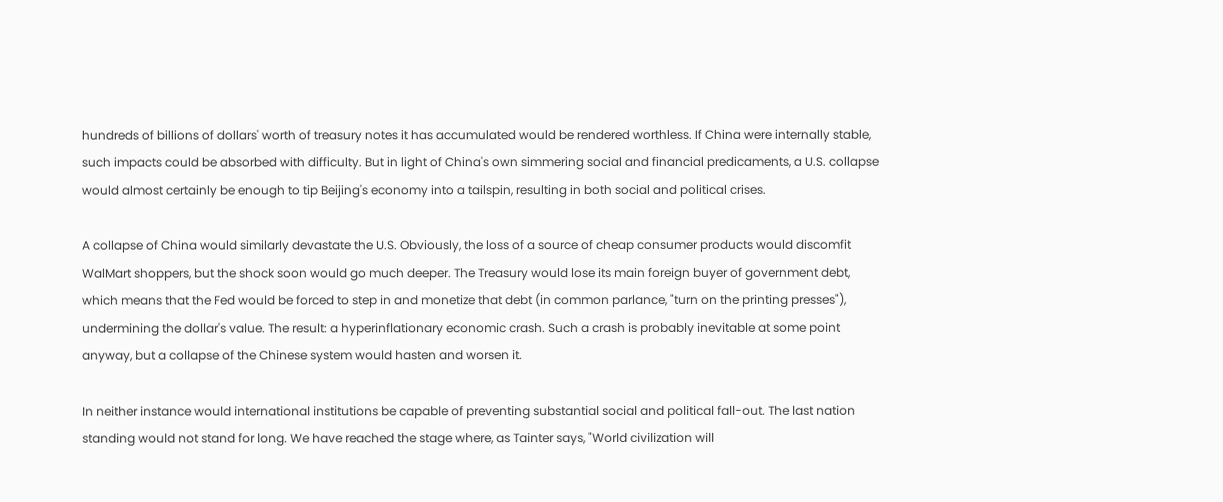hundreds of billions of dollars' worth of treasury notes it has accumulated would be rendered worthless. If China were internally stable, such impacts could be absorbed with difficulty. But in light of China's own simmering social and financial predicaments, a U.S. collapse would almost certainly be enough to tip Beijing's economy into a tailspin, resulting in both social and political crises.

A collapse of China would similarly devastate the U.S. Obviously, the loss of a source of cheap consumer products would discomfit WalMart shoppers, but the shock soon would go much deeper. The Treasury would lose its main foreign buyer of government debt, which means that the Fed would be forced to step in and monetize that debt (in common parlance, "turn on the printing presses"), undermining the dollar's value. The result: a hyperinflationary economic crash. Such a crash is probably inevitable at some point anyway, but a collapse of the Chinese system would hasten and worsen it.

In neither instance would international institutions be capable of preventing substantial social and political fall-out. The last nation standing would not stand for long. We have reached the stage where, as Tainter says, "World civilization will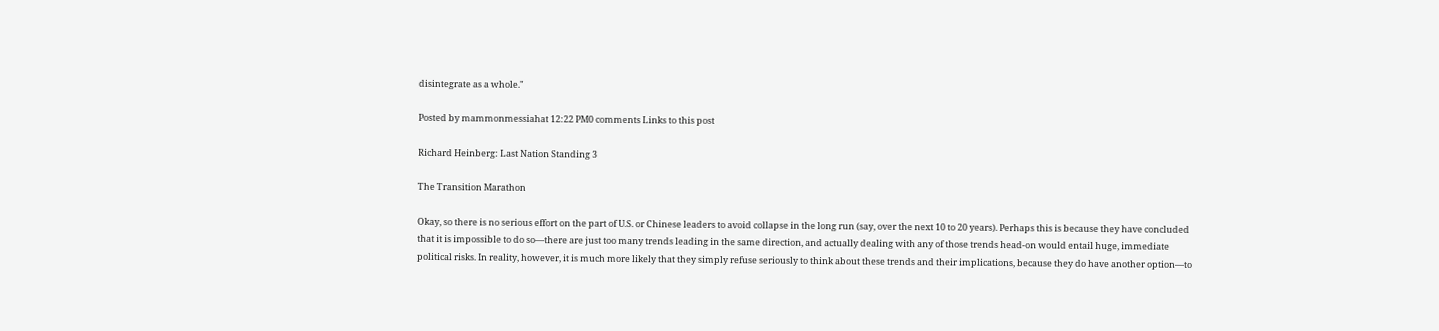disintegrate as a whole."

Posted by mammonmessiahat 12:22 PM0 comments Links to this post

Richard Heinberg: Last Nation Standing 3

The Transition Marathon

Okay, so there is no serious effort on the part of U.S. or Chinese leaders to avoid collapse in the long run (say, over the next 10 to 20 years). Perhaps this is because they have concluded that it is impossible to do so—there are just too many trends leading in the same direction, and actually dealing with any of those trends head-on would entail huge, immediate political risks. In reality, however, it is much more likely that they simply refuse seriously to think about these trends and their implications, because they do have another option—to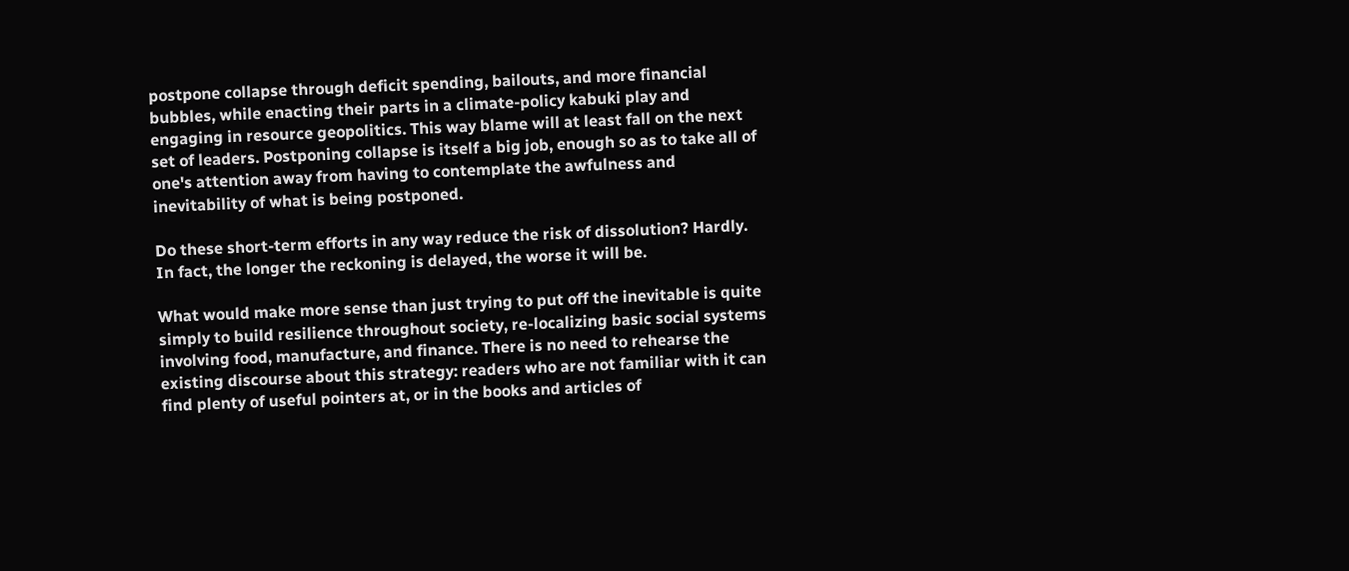postpone collapse through deficit spending, bailouts, and more financial bubbles, while enacting their parts in a climate-policy kabuki play and engaging in resource geopolitics. This way blame will at least fall on the next set of leaders. Postponing collapse is itself a big job, enough so as to take all of one's attention away from having to contemplate the awfulness and inevitability of what is being postponed.

Do these short-term efforts in any way reduce the risk of dissolution? Hardly. In fact, the longer the reckoning is delayed, the worse it will be.

What would make more sense than just trying to put off the inevitable is quite simply to build resilience throughout society, re-localizing basic social systems involving food, manufacture, and finance. There is no need to rehearse the existing discourse about this strategy: readers who are not familiar with it can find plenty of useful pointers at, or in the books and articles of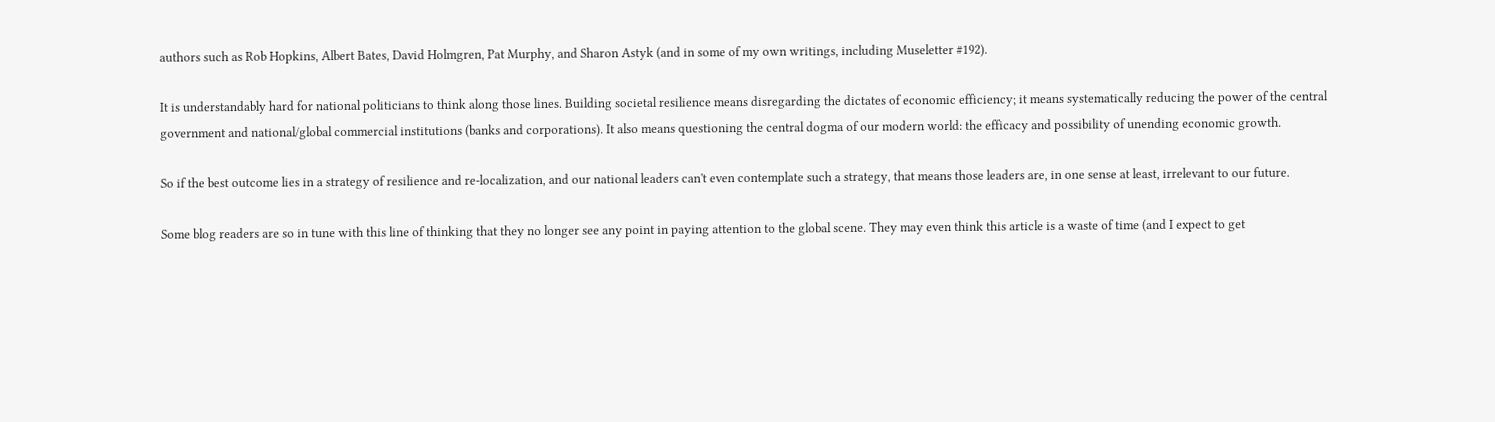authors such as Rob Hopkins, Albert Bates, David Holmgren, Pat Murphy, and Sharon Astyk (and in some of my own writings, including Museletter #192).

It is understandably hard for national politicians to think along those lines. Building societal resilience means disregarding the dictates of economic efficiency; it means systematically reducing the power of the central government and national/global commercial institutions (banks and corporations). It also means questioning the central dogma of our modern world: the efficacy and possibility of unending economic growth.

So if the best outcome lies in a strategy of resilience and re-localization, and our national leaders can't even contemplate such a strategy, that means those leaders are, in one sense at least, irrelevant to our future.

Some blog readers are so in tune with this line of thinking that they no longer see any point in paying attention to the global scene. They may even think this article is a waste of time (and I expect to get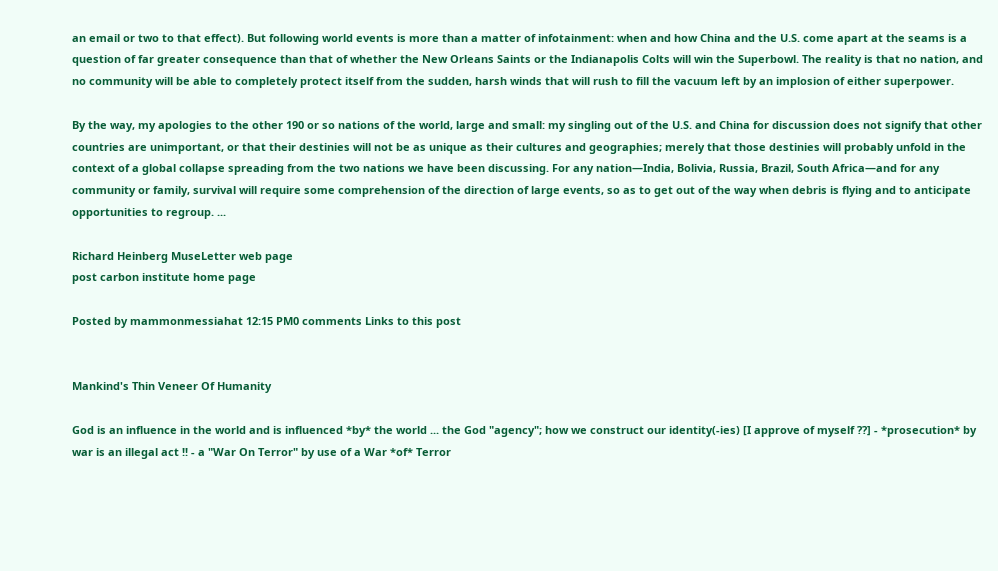an email or two to that effect). But following world events is more than a matter of infotainment: when and how China and the U.S. come apart at the seams is a question of far greater consequence than that of whether the New Orleans Saints or the Indianapolis Colts will win the Superbowl. The reality is that no nation, and no community will be able to completely protect itself from the sudden, harsh winds that will rush to fill the vacuum left by an implosion of either superpower.

By the way, my apologies to the other 190 or so nations of the world, large and small: my singling out of the U.S. and China for discussion does not signify that other countries are unimportant, or that their destinies will not be as unique as their cultures and geographies; merely that those destinies will probably unfold in the context of a global collapse spreading from the two nations we have been discussing. For any nation—India, Bolivia, Russia, Brazil, South Africa—and for any community or family, survival will require some comprehension of the direction of large events, so as to get out of the way when debris is flying and to anticipate opportunities to regroup. ...

Richard Heinberg MuseLetter web page
post carbon institute home page

Posted by mammonmessiahat 12:15 PM0 comments Links to this post


Mankind's Thin Veneer Of Humanity

God is an influence in the world and is influenced *by* the world ... the God "agency"; how we construct our identity(-ies) [I approve of myself ??] - *prosecution* by war is an illegal act !! - a "War On Terror" by use of a War *of* Terror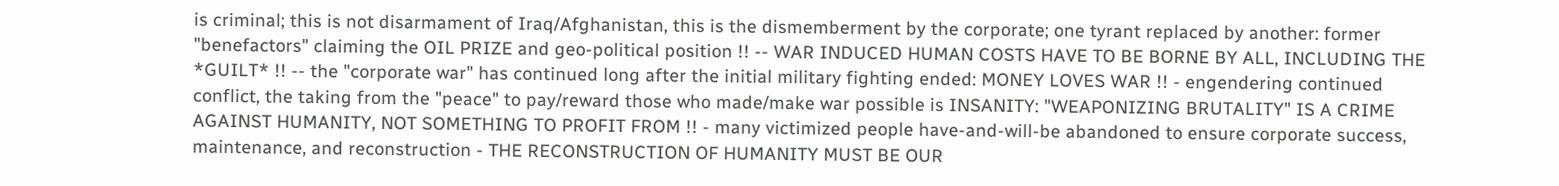is criminal; this is not disarmament of Iraq/Afghanistan, this is the dismemberment by the corporate; one tyrant replaced by another: former "benefactors" claiming the OIL PRIZE and geo-political position !! -- WAR INDUCED HUMAN COSTS HAVE TO BE BORNE BY ALL, INCLUDING THE *GUILT* !! -- the "corporate war" has continued long after the initial military fighting ended: MONEY LOVES WAR !! - engendering continued conflict, the taking from the "peace" to pay/reward those who made/make war possible is INSANITY: "WEAPONIZING BRUTALITY" IS A CRIME AGAINST HUMANITY, NOT SOMETHING TO PROFIT FROM !! - many victimized people have-and-will-be abandoned to ensure corporate success, maintenance, and reconstruction - THE RECONSTRUCTION OF HUMANITY MUST BE OUR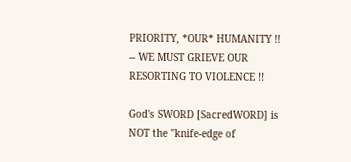PRIORITY, *OUR* HUMANITY !! -- WE MUST GRIEVE OUR RESORTING TO VIOLENCE !!

God's SWORD [SacredWORD] is NOT the "knife-edge of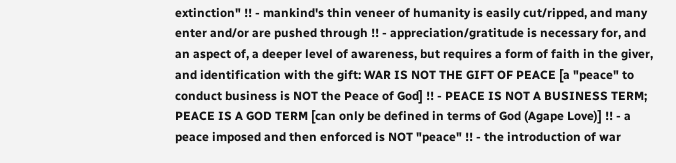extinction" !! - mankind's thin veneer of humanity is easily cut/ripped, and many enter and/or are pushed through !! - appreciation/gratitude is necessary for, and an aspect of, a deeper level of awareness, but requires a form of faith in the giver, and identification with the gift: WAR IS NOT THE GIFT OF PEACE [a "peace" to conduct business is NOT the Peace of God] !! - PEACE IS NOT A BUSINESS TERM; PEACE IS A GOD TERM [can only be defined in terms of God (Agape Love)] !! - a peace imposed and then enforced is NOT "peace" !! - the introduction of war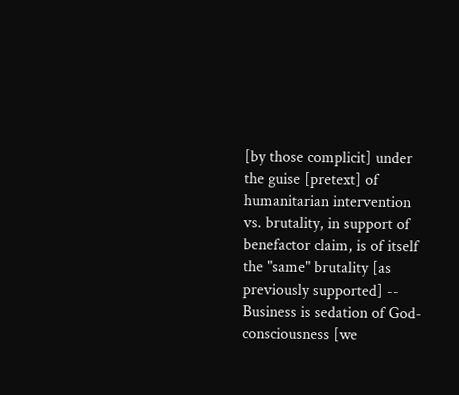[by those complicit] under the guise [pretext] of humanitarian intervention vs. brutality, in support of benefactor claim, is of itself the "same" brutality [as previously supported] -- Business is sedation of God-consciousness [we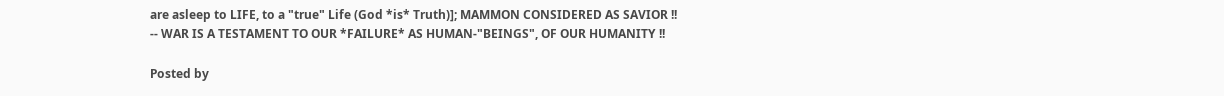are asleep to LIFE, to a "true" Life (God *is* Truth)]; MAMMON CONSIDERED AS SAVIOR !! -- WAR IS A TESTAMENT TO OUR *FAILURE* AS HUMAN-"BEINGS", OF OUR HUMANITY !!

Posted by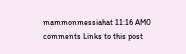mammonmessiahat 11:16 AM0 comments Links to this post